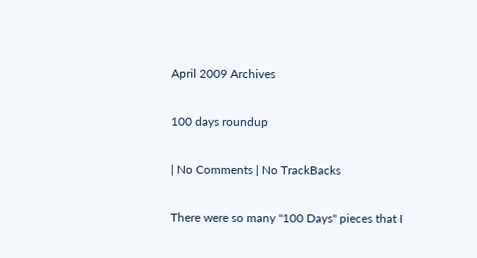April 2009 Archives

100 days roundup

| No Comments | No TrackBacks

There were so many "100 Days" pieces that I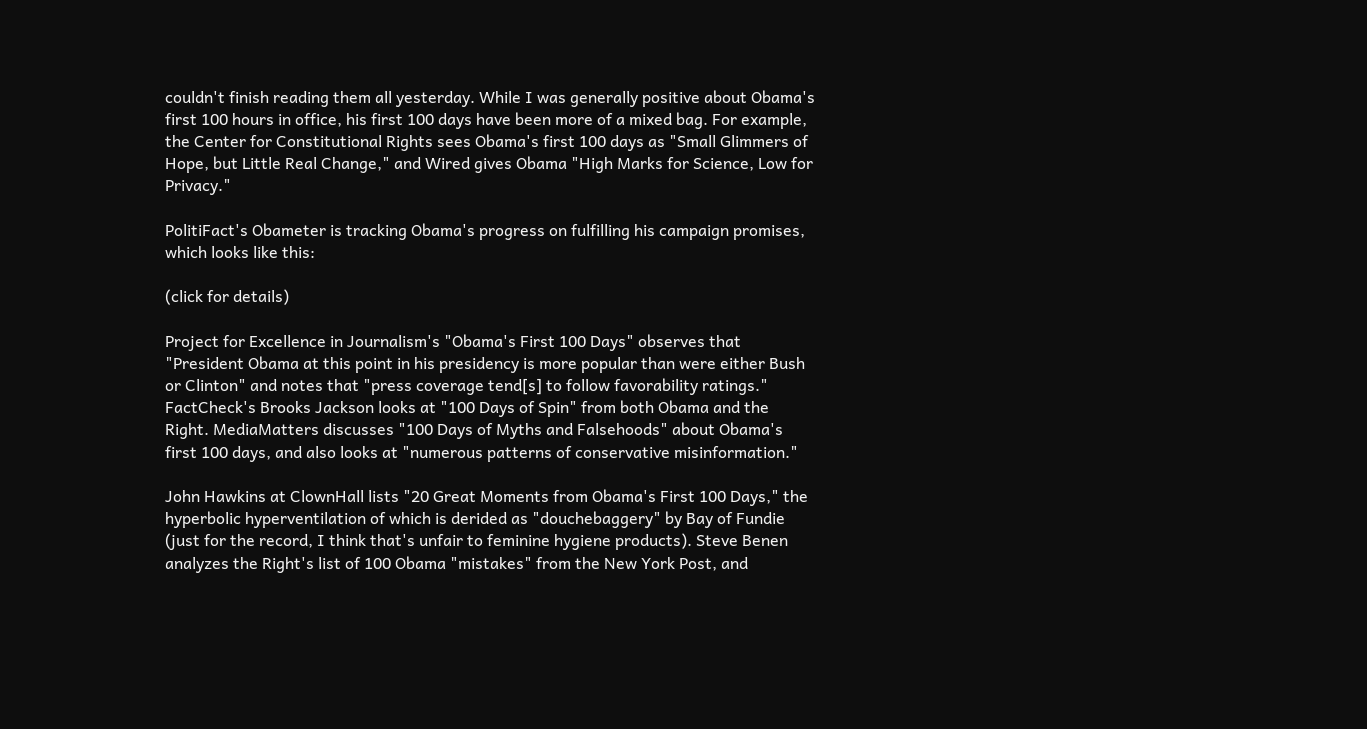couldn't finish reading them all yesterday. While I was generally positive about Obama's first 100 hours in office, his first 100 days have been more of a mixed bag. For example, the Center for Constitutional Rights sees Obama's first 100 days as "Small Glimmers of Hope, but Little Real Change," and Wired gives Obama "High Marks for Science, Low for Privacy."

PolitiFact's Obameter is tracking Obama's progress on fulfilling his campaign promises, which looks like this:

(click for details)

Project for Excellence in Journalism's "Obama's First 100 Days" observes that "President Obama at this point in his presidency is more popular than were either Bush or Clinton" and notes that "press coverage tend[s] to follow favorability ratings." FactCheck's Brooks Jackson looks at "100 Days of Spin" from both Obama and the Right. MediaMatters discusses "100 Days of Myths and Falsehoods" about Obama's first 100 days, and also looks at "numerous patterns of conservative misinformation."

John Hawkins at ClownHall lists "20 Great Moments from Obama's First 100 Days," the hyperbolic hyperventilation of which is derided as "douchebaggery" by Bay of Fundie (just for the record, I think that's unfair to feminine hygiene products). Steve Benen analyzes the Right's list of 100 Obama "mistakes" from the New York Post, and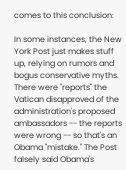comes to this conclusion:

In some instances, the New York Post just makes stuff up, relying on rumors and bogus conservative myths. There were "reports" the Vatican disapproved of the administration's proposed ambassadors -- the reports were wrong -- so that's an Obama "mistake." The Post falsely said Obama's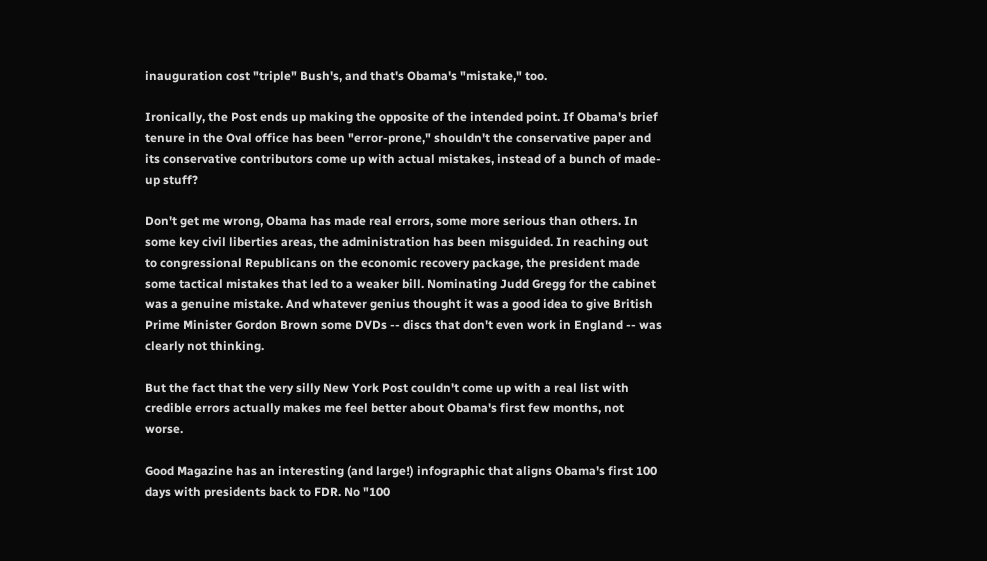inauguration cost "triple" Bush's, and that's Obama's "mistake," too.

Ironically, the Post ends up making the opposite of the intended point. If Obama's brief tenure in the Oval office has been "error-prone," shouldn't the conservative paper and its conservative contributors come up with actual mistakes, instead of a bunch of made-up stuff?

Don't get me wrong, Obama has made real errors, some more serious than others. In some key civil liberties areas, the administration has been misguided. In reaching out to congressional Republicans on the economic recovery package, the president made some tactical mistakes that led to a weaker bill. Nominating Judd Gregg for the cabinet was a genuine mistake. And whatever genius thought it was a good idea to give British Prime Minister Gordon Brown some DVDs -- discs that don't even work in England -- was clearly not thinking.

But the fact that the very silly New York Post couldn't come up with a real list with credible errors actually makes me feel better about Obama's first few months, not worse.

Good Magazine has an interesting (and large!) infographic that aligns Obama's first 100 days with presidents back to FDR. No "100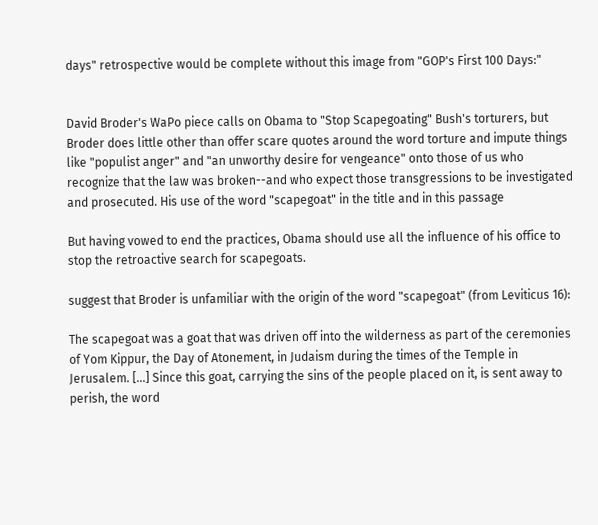days" retrospective would be complete without this image from "GOP's First 100 Days:"


David Broder's WaPo piece calls on Obama to "Stop Scapegoating" Bush's torturers, but Broder does little other than offer scare quotes around the word torture and impute things like "populist anger" and "an unworthy desire for vengeance" onto those of us who recognize that the law was broken--and who expect those transgressions to be investigated and prosecuted. His use of the word "scapegoat" in the title and in this passage

But having vowed to end the practices, Obama should use all the influence of his office to stop the retroactive search for scapegoats.

suggest that Broder is unfamiliar with the origin of the word "scapegoat" (from Leviticus 16):

The scapegoat was a goat that was driven off into the wilderness as part of the ceremonies of Yom Kippur, the Day of Atonement, in Judaism during the times of the Temple in Jerusalem. [...] Since this goat, carrying the sins of the people placed on it, is sent away to perish, the word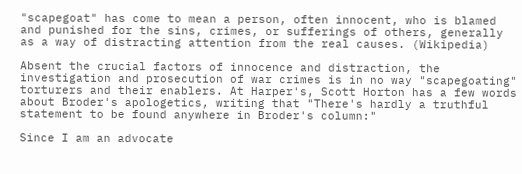"scapegoat" has come to mean a person, often innocent, who is blamed and punished for the sins, crimes, or sufferings of others, generally as a way of distracting attention from the real causes. (Wikipedia)

Absent the crucial factors of innocence and distraction, the investigation and prosecution of war crimes is in no way "scapegoating" torturers and their enablers. At Harper's, Scott Horton has a few words about Broder's apologetics, writing that "There's hardly a truthful statement to be found anywhere in Broder's column:"

Since I am an advocate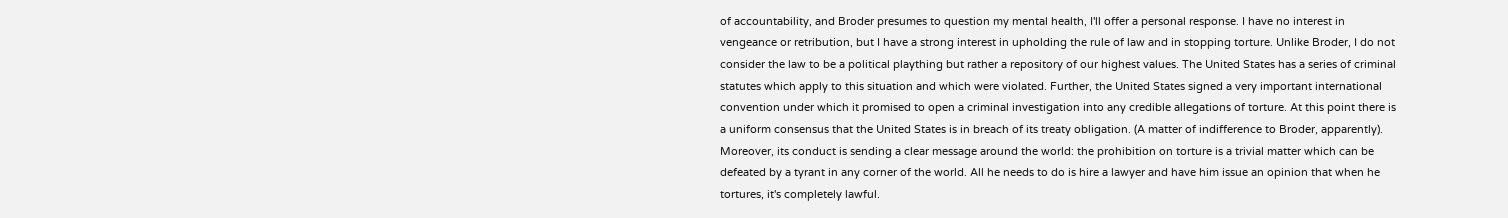of accountability, and Broder presumes to question my mental health, I'll offer a personal response. I have no interest in vengeance or retribution, but I have a strong interest in upholding the rule of law and in stopping torture. Unlike Broder, I do not consider the law to be a political plaything but rather a repository of our highest values. The United States has a series of criminal statutes which apply to this situation and which were violated. Further, the United States signed a very important international convention under which it promised to open a criminal investigation into any credible allegations of torture. At this point there is a uniform consensus that the United States is in breach of its treaty obligation. (A matter of indifference to Broder, apparently). Moreover, its conduct is sending a clear message around the world: the prohibition on torture is a trivial matter which can be defeated by a tyrant in any corner of the world. All he needs to do is hire a lawyer and have him issue an opinion that when he tortures, it's completely lawful.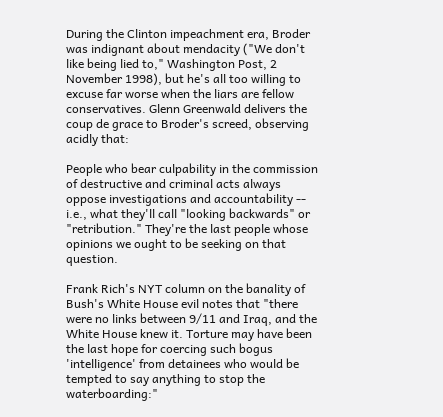During the Clinton impeachment era, Broder was indignant about mendacity ("We don't like being lied to," Washington Post, 2 November 1998), but he's all too willing to excuse far worse when the liars are fellow conservatives. Glenn Greenwald delivers the coup de grace to Broder's screed, observing acidly that:

People who bear culpability in the commission of destructive and criminal acts always oppose investigations and accountability -- i.e., what they'll call "looking backwards" or "retribution." They're the last people whose opinions we ought to be seeking on that question.

Frank Rich's NYT column on the banality of Bush's White House evil notes that "there were no links between 9/11 and Iraq, and the White House knew it. Torture may have been the last hope for coercing such bogus 'intelligence' from detainees who would be tempted to say anything to stop the waterboarding:"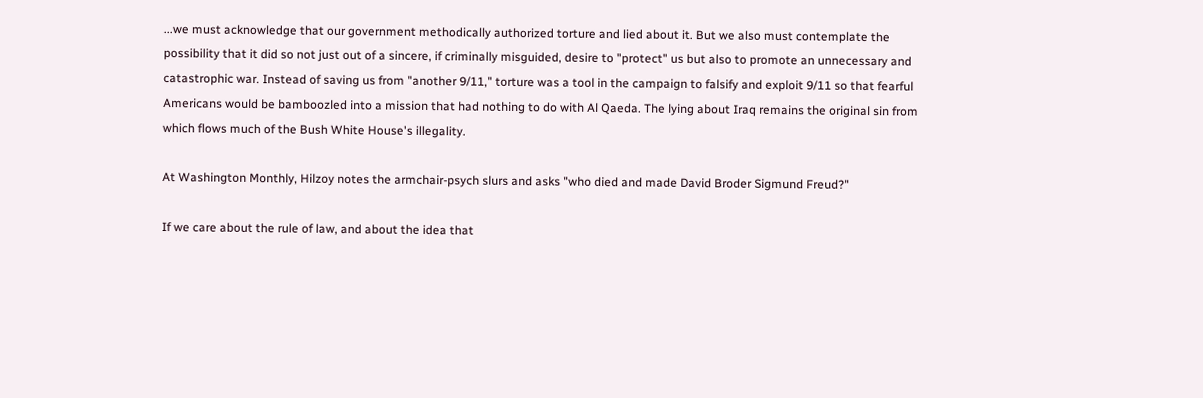...we must acknowledge that our government methodically authorized torture and lied about it. But we also must contemplate the possibility that it did so not just out of a sincere, if criminally misguided, desire to "protect" us but also to promote an unnecessary and catastrophic war. Instead of saving us from "another 9/11," torture was a tool in the campaign to falsify and exploit 9/11 so that fearful Americans would be bamboozled into a mission that had nothing to do with Al Qaeda. The lying about Iraq remains the original sin from which flows much of the Bush White House's illegality.

At Washington Monthly, Hilzoy notes the armchair-psych slurs and asks "who died and made David Broder Sigmund Freud?"

If we care about the rule of law, and about the idea that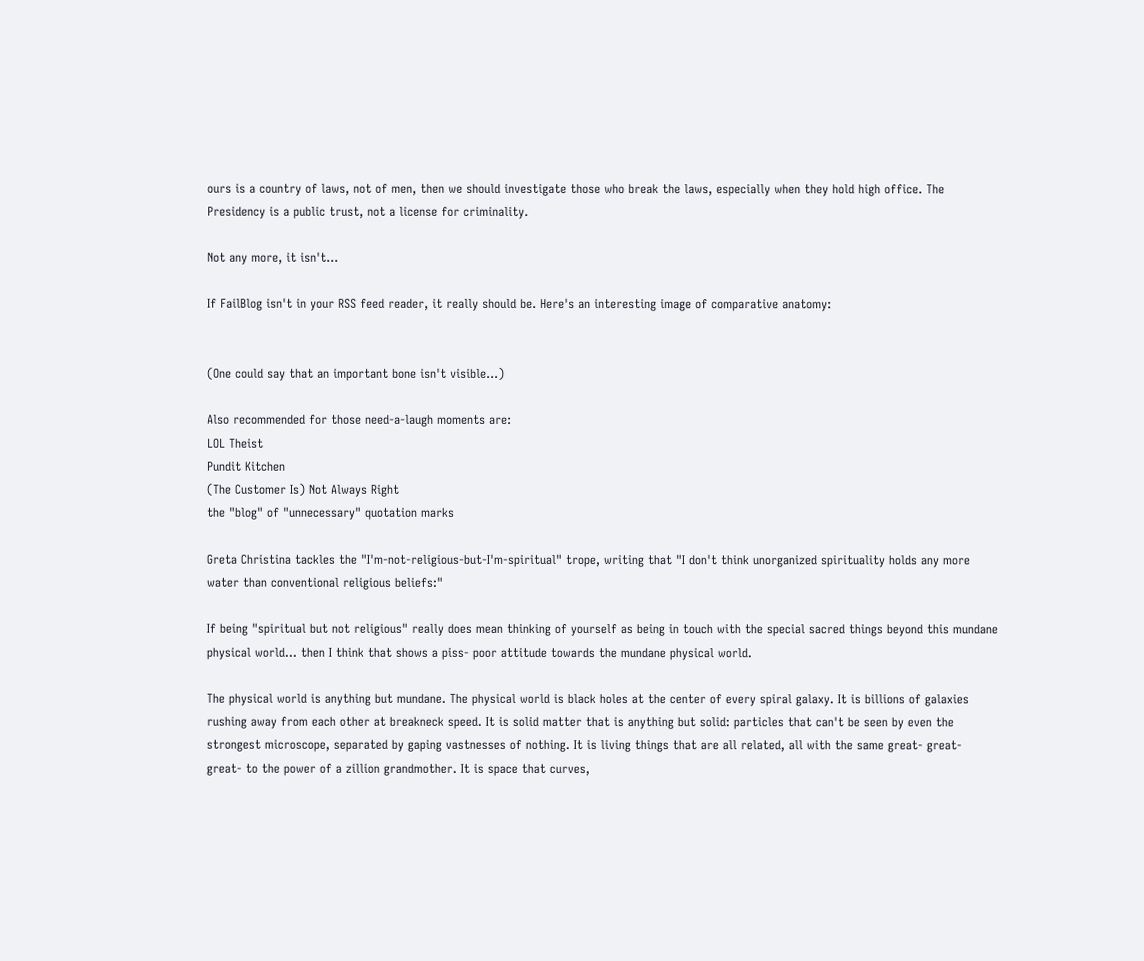ours is a country of laws, not of men, then we should investigate those who break the laws, especially when they hold high office. The Presidency is a public trust, not a license for criminality.

Not any more, it isn't...

If FailBlog isn't in your RSS feed reader, it really should be. Here's an interesting image of comparative anatomy:


(One could say that an important bone isn't visible...)

Also recommended for those need-a-laugh moments are:
LOL Theist
Pundit Kitchen
(The Customer Is) Not Always Right
the "blog" of "unnecessary" quotation marks

Greta Christina tackles the "I'm-not-religious-but-I'm-spiritual" trope, writing that "I don't think unorganized spirituality holds any more water than conventional religious beliefs:"

If being "spiritual but not religious" really does mean thinking of yourself as being in touch with the special sacred things beyond this mundane physical world... then I think that shows a piss- poor attitude towards the mundane physical world.

The physical world is anything but mundane. The physical world is black holes at the center of every spiral galaxy. It is billions of galaxies rushing away from each other at breakneck speed. It is solid matter that is anything but solid: particles that can't be seen by even the strongest microscope, separated by gaping vastnesses of nothing. It is living things that are all related, all with the same great- great- great- to the power of a zillion grandmother. It is space that curves,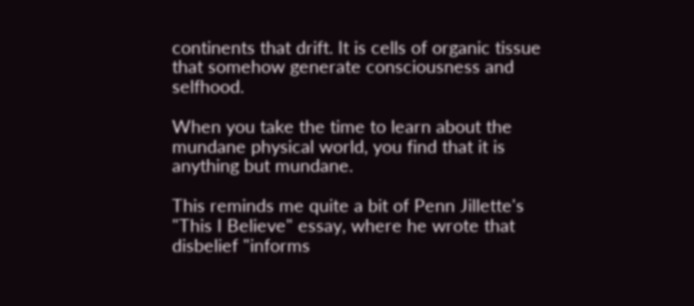continents that drift. It is cells of organic tissue that somehow generate consciousness and selfhood.

When you take the time to learn about the mundane physical world, you find that it is anything but mundane.

This reminds me quite a bit of Penn Jillette's "This I Believe" essay, where he wrote that disbelief "informs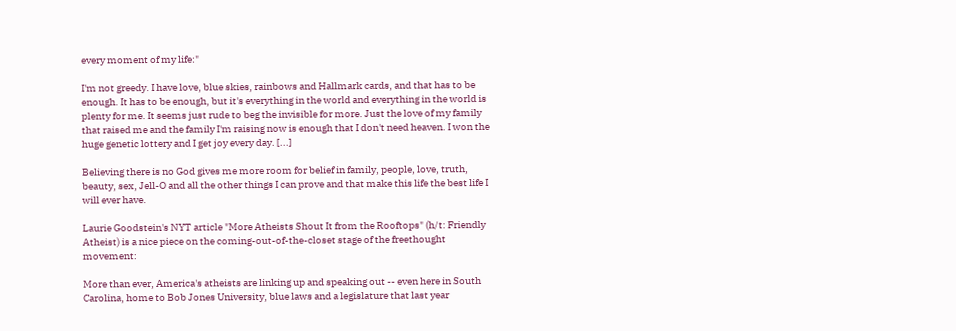every moment of my life:"

I'm not greedy. I have love, blue skies, rainbows and Hallmark cards, and that has to be enough. It has to be enough, but it's everything in the world and everything in the world is plenty for me. It seems just rude to beg the invisible for more. Just the love of my family that raised me and the family I'm raising now is enough that I don't need heaven. I won the huge genetic lottery and I get joy every day. [...]

Believing there is no God gives me more room for belief in family, people, love, truth, beauty, sex, Jell-O and all the other things I can prove and that make this life the best life I will ever have.

Laurie Goodstein's NYT article "More Atheists Shout It from the Rooftops" (h/t: Friendly Atheist) is a nice piece on the coming-out-of-the-closet stage of the freethought movement:

More than ever, America's atheists are linking up and speaking out -- even here in South Carolina, home to Bob Jones University, blue laws and a legislature that last year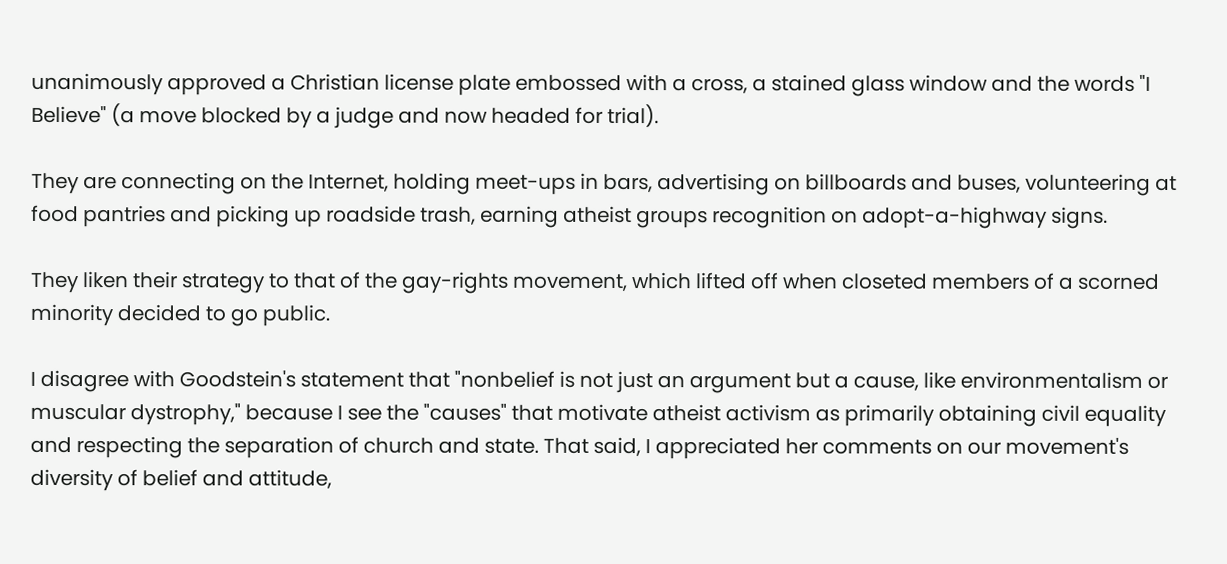unanimously approved a Christian license plate embossed with a cross, a stained glass window and the words "I Believe" (a move blocked by a judge and now headed for trial).

They are connecting on the Internet, holding meet-ups in bars, advertising on billboards and buses, volunteering at food pantries and picking up roadside trash, earning atheist groups recognition on adopt-a-highway signs.

They liken their strategy to that of the gay-rights movement, which lifted off when closeted members of a scorned minority decided to go public.

I disagree with Goodstein's statement that "nonbelief is not just an argument but a cause, like environmentalism or muscular dystrophy," because I see the "causes" that motivate atheist activism as primarily obtaining civil equality and respecting the separation of church and state. That said, I appreciated her comments on our movement's diversity of belief and attitude,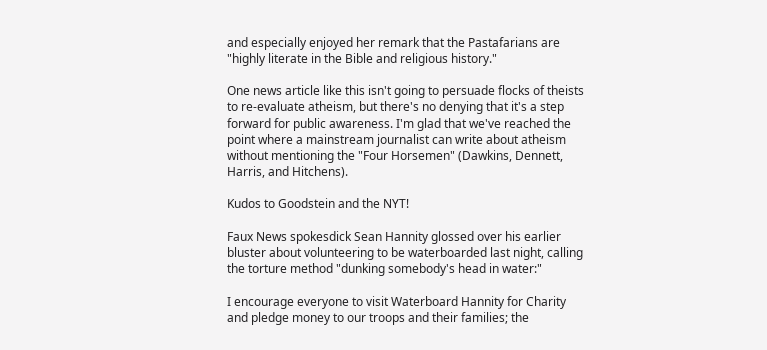and especially enjoyed her remark that the Pastafarians are "highly literate in the Bible and religious history."

One news article like this isn't going to persuade flocks of theists to re-evaluate atheism, but there's no denying that it's a step forward for public awareness. I'm glad that we've reached the point where a mainstream journalist can write about atheism without mentioning the "Four Horsemen" (Dawkins, Dennett, Harris, and Hitchens).

Kudos to Goodstein and the NYT!

Faux News spokesdick Sean Hannity glossed over his earlier bluster about volunteering to be waterboarded last night, calling the torture method "dunking somebody's head in water:"

I encourage everyone to visit Waterboard Hannity for Charity and pledge money to our troops and their families; the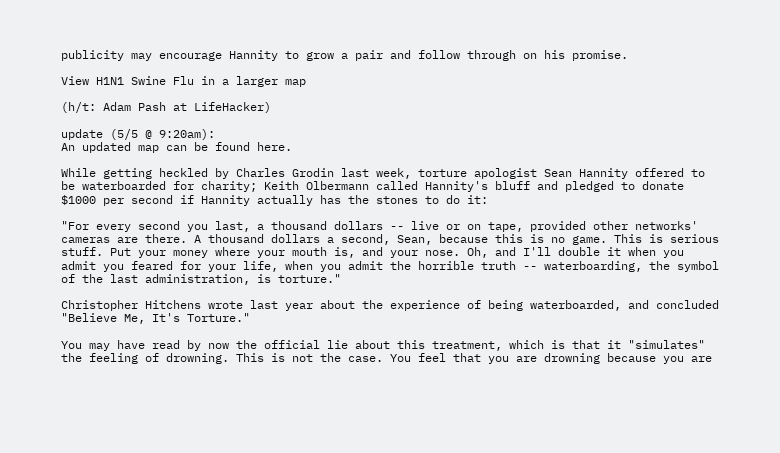publicity may encourage Hannity to grow a pair and follow through on his promise.

View H1N1 Swine Flu in a larger map

(h/t: Adam Pash at LifeHacker)

update (5/5 @ 9:20am):
An updated map can be found here.

While getting heckled by Charles Grodin last week, torture apologist Sean Hannity offered to be waterboarded for charity; Keith Olbermann called Hannity's bluff and pledged to donate $1000 per second if Hannity actually has the stones to do it:

"For every second you last, a thousand dollars -- live or on tape, provided other networks' cameras are there. A thousand dollars a second, Sean, because this is no game. This is serious stuff. Put your money where your mouth is, and your nose. Oh, and I'll double it when you admit you feared for your life, when you admit the horrible truth -- waterboarding, the symbol of the last administration, is torture."

Christopher Hitchens wrote last year about the experience of being waterboarded, and concluded "Believe Me, It's Torture."

You may have read by now the official lie about this treatment, which is that it "simulates" the feeling of drowning. This is not the case. You feel that you are drowning because you are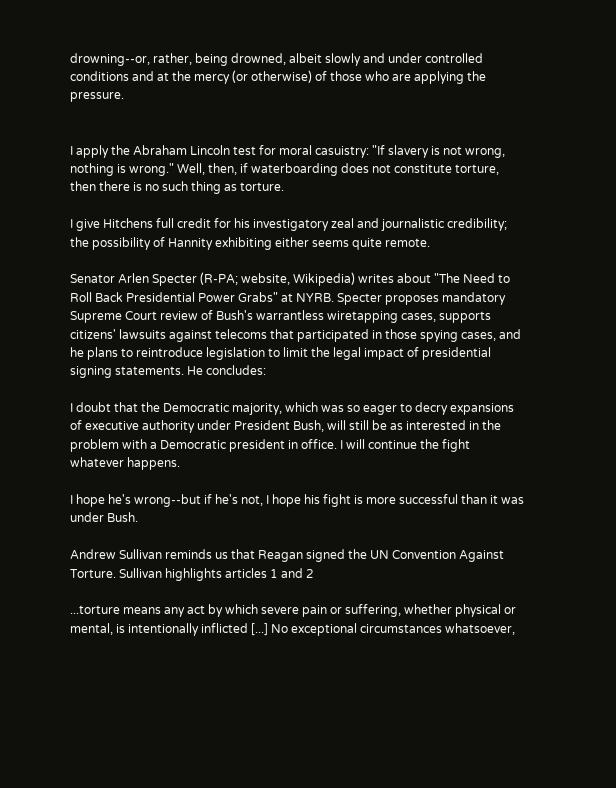drowning--or, rather, being drowned, albeit slowly and under controlled conditions and at the mercy (or otherwise) of those who are applying the pressure.


I apply the Abraham Lincoln test for moral casuistry: "If slavery is not wrong, nothing is wrong." Well, then, if waterboarding does not constitute torture, then there is no such thing as torture.

I give Hitchens full credit for his investigatory zeal and journalistic credibility; the possibility of Hannity exhibiting either seems quite remote.

Senator Arlen Specter (R-PA; website, Wikipedia) writes about "The Need to Roll Back Presidential Power Grabs" at NYRB. Specter proposes mandatory Supreme Court review of Bush's warrantless wiretapping cases, supports citizens' lawsuits against telecoms that participated in those spying cases, and he plans to reintroduce legislation to limit the legal impact of presidential signing statements. He concludes:

I doubt that the Democratic majority, which was so eager to decry expansions of executive authority under President Bush, will still be as interested in the problem with a Democratic president in office. I will continue the fight whatever happens.

I hope he's wrong--but if he's not, I hope his fight is more successful than it was under Bush.

Andrew Sullivan reminds us that Reagan signed the UN Convention Against Torture. Sullivan highlights articles 1 and 2

...torture means any act by which severe pain or suffering, whether physical or mental, is intentionally inflicted [...] No exceptional circumstances whatsoever,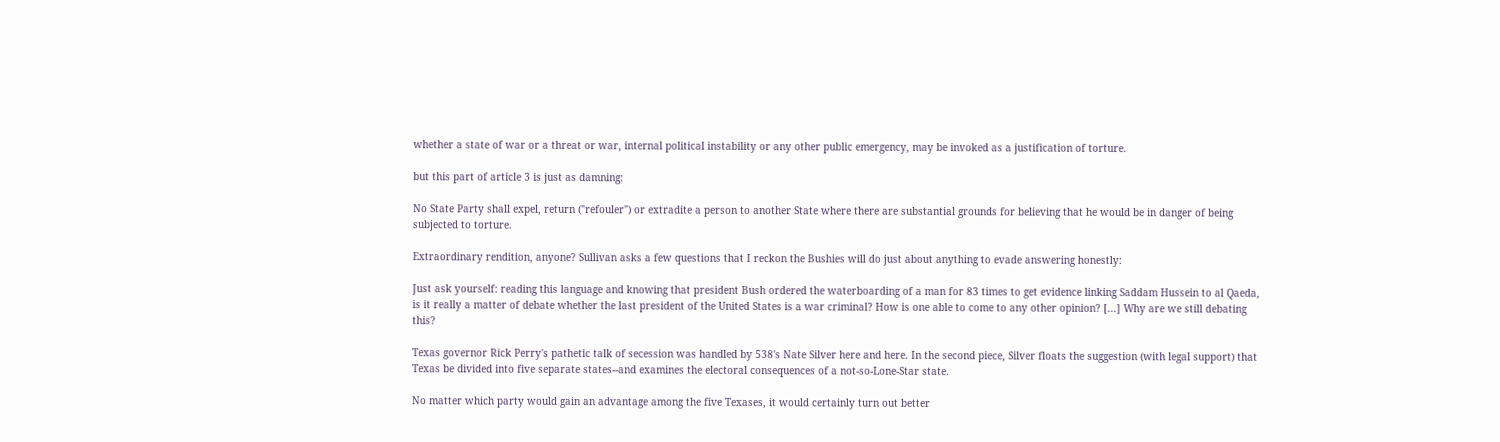whether a state of war or a threat or war, internal political instability or any other public emergency, may be invoked as a justification of torture.

but this part of article 3 is just as damning:

No State Party shall expel, return ("refouler") or extradite a person to another State where there are substantial grounds for believing that he would be in danger of being subjected to torture.

Extraordinary rendition, anyone? Sullivan asks a few questions that I reckon the Bushies will do just about anything to evade answering honestly:

Just ask yourself: reading this language and knowing that president Bush ordered the waterboarding of a man for 83 times to get evidence linking Saddam Hussein to al Qaeda, is it really a matter of debate whether the last president of the United States is a war criminal? How is one able to come to any other opinion? [...] Why are we still debating this?

Texas governor Rick Perry's pathetic talk of secession was handled by 538's Nate Silver here and here. In the second piece, Silver floats the suggestion (with legal support) that Texas be divided into five separate states--and examines the electoral consequences of a not-so-Lone-Star state.

No matter which party would gain an advantage among the five Texases, it would certainly turn out better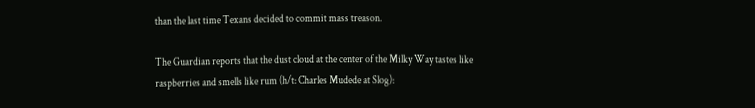than the last time Texans decided to commit mass treason.

The Guardian reports that the dust cloud at the center of the Milky Way tastes like raspberries and smells like rum (h/t: Charles Mudede at Slog):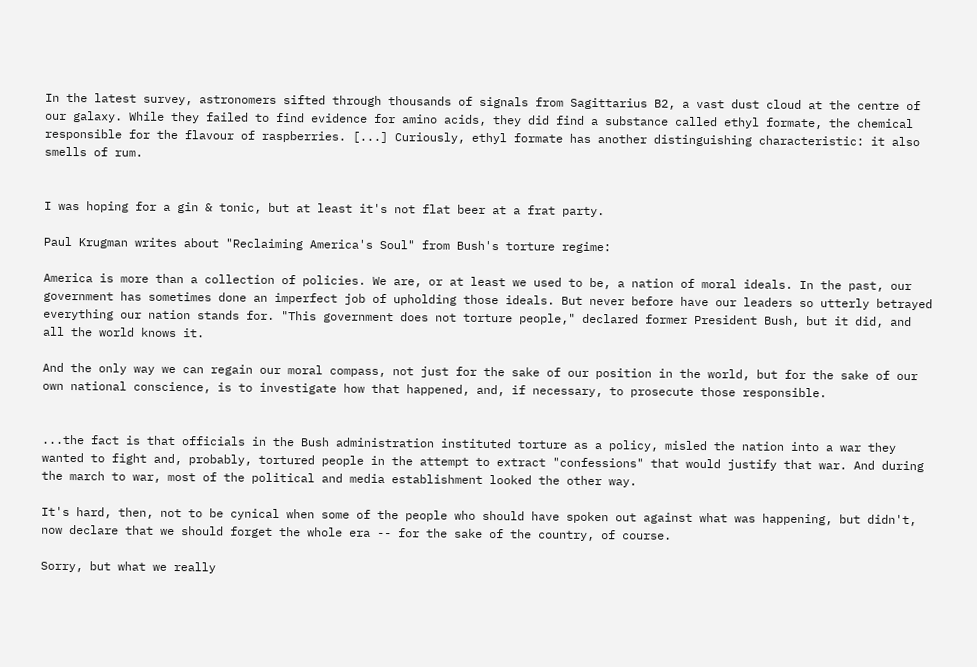In the latest survey, astronomers sifted through thousands of signals from Sagittarius B2, a vast dust cloud at the centre of our galaxy. While they failed to find evidence for amino acids, they did find a substance called ethyl formate, the chemical responsible for the flavour of raspberries. [...] Curiously, ethyl formate has another distinguishing characteristic: it also smells of rum.


I was hoping for a gin & tonic, but at least it's not flat beer at a frat party.

Paul Krugman writes about "Reclaiming America's Soul" from Bush's torture regime:

America is more than a collection of policies. We are, or at least we used to be, a nation of moral ideals. In the past, our government has sometimes done an imperfect job of upholding those ideals. But never before have our leaders so utterly betrayed everything our nation stands for. "This government does not torture people," declared former President Bush, but it did, and all the world knows it.

And the only way we can regain our moral compass, not just for the sake of our position in the world, but for the sake of our own national conscience, is to investigate how that happened, and, if necessary, to prosecute those responsible.


...the fact is that officials in the Bush administration instituted torture as a policy, misled the nation into a war they wanted to fight and, probably, tortured people in the attempt to extract "confessions" that would justify that war. And during the march to war, most of the political and media establishment looked the other way.

It's hard, then, not to be cynical when some of the people who should have spoken out against what was happening, but didn't, now declare that we should forget the whole era -- for the sake of the country, of course.

Sorry, but what we really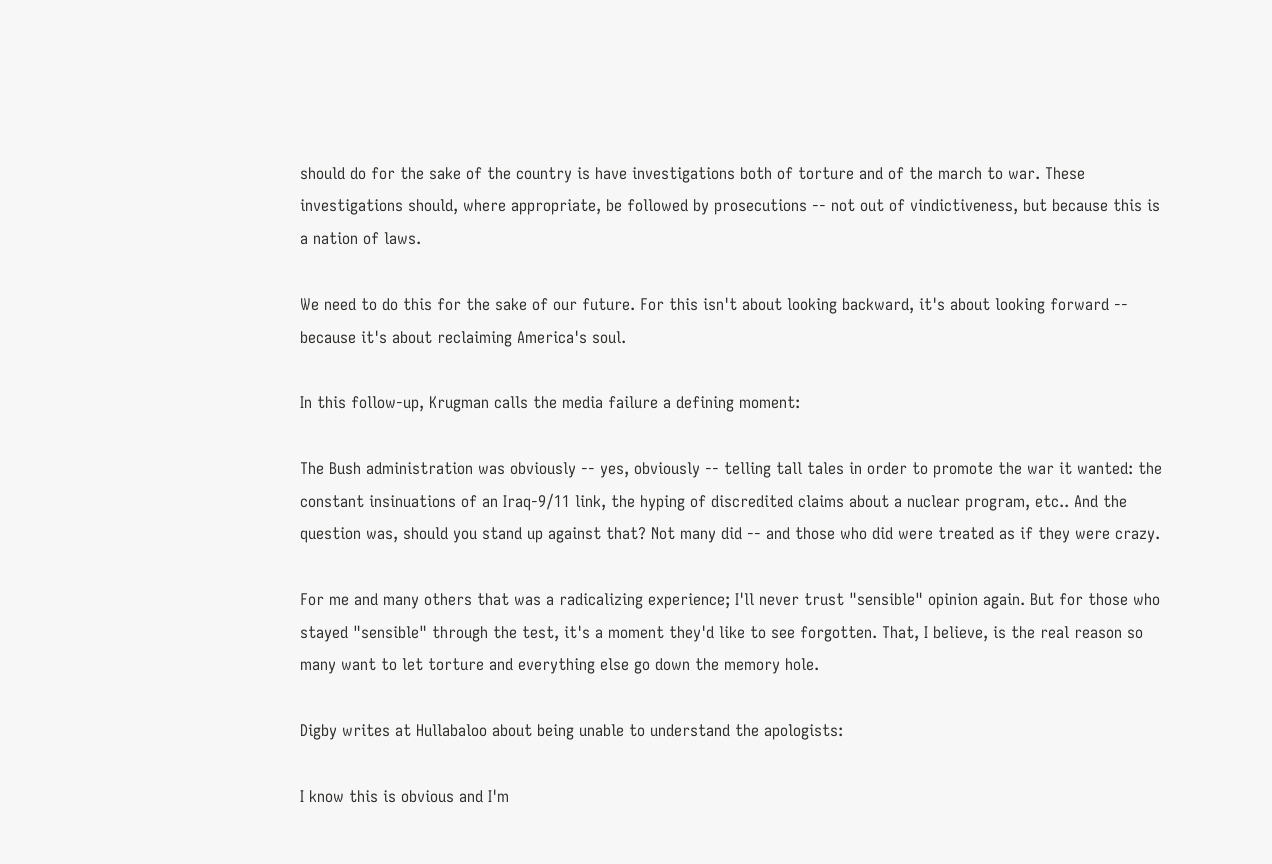should do for the sake of the country is have investigations both of torture and of the march to war. These investigations should, where appropriate, be followed by prosecutions -- not out of vindictiveness, but because this is a nation of laws.

We need to do this for the sake of our future. For this isn't about looking backward, it's about looking forward -- because it's about reclaiming America's soul.

In this follow-up, Krugman calls the media failure a defining moment:

The Bush administration was obviously -- yes, obviously -- telling tall tales in order to promote the war it wanted: the constant insinuations of an Iraq-9/11 link, the hyping of discredited claims about a nuclear program, etc.. And the question was, should you stand up against that? Not many did -- and those who did were treated as if they were crazy.

For me and many others that was a radicalizing experience; I'll never trust "sensible" opinion again. But for those who stayed "sensible" through the test, it's a moment they'd like to see forgotten. That, I believe, is the real reason so many want to let torture and everything else go down the memory hole.

Digby writes at Hullabaloo about being unable to understand the apologists:

I know this is obvious and I'm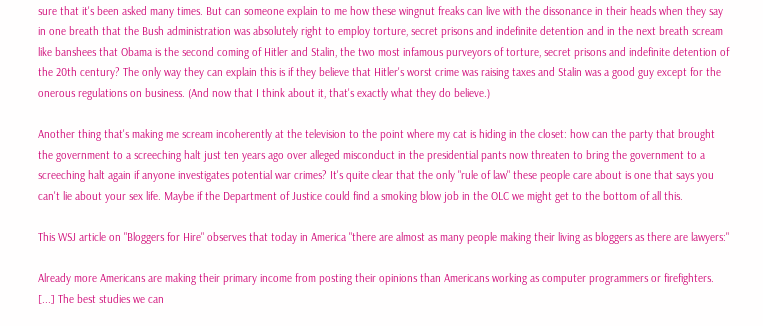sure that it's been asked many times. But can someone explain to me how these wingnut freaks can live with the dissonance in their heads when they say in one breath that the Bush administration was absolutely right to employ torture, secret prisons and indefinite detention and in the next breath scream like banshees that Obama is the second coming of Hitler and Stalin, the two most infamous purveyors of torture, secret prisons and indefinite detention of the 20th century? The only way they can explain this is if they believe that Hitler's worst crime was raising taxes and Stalin was a good guy except for the onerous regulations on business. (And now that I think about it, that's exactly what they do believe.)

Another thing that's making me scream incoherently at the television to the point where my cat is hiding in the closet: how can the party that brought the government to a screeching halt just ten years ago over alleged misconduct in the presidential pants now threaten to bring the government to a screeching halt again if anyone investigates potential war crimes? It's quite clear that the only "rule of law" these people care about is one that says you can't lie about your sex life. Maybe if the Department of Justice could find a smoking blow job in the OLC we might get to the bottom of all this.

This WSJ article on "Bloggers for Hire" observes that today in America "there are almost as many people making their living as bloggers as there are lawyers:"

Already more Americans are making their primary income from posting their opinions than Americans working as computer programmers or firefighters. [...] The best studies we can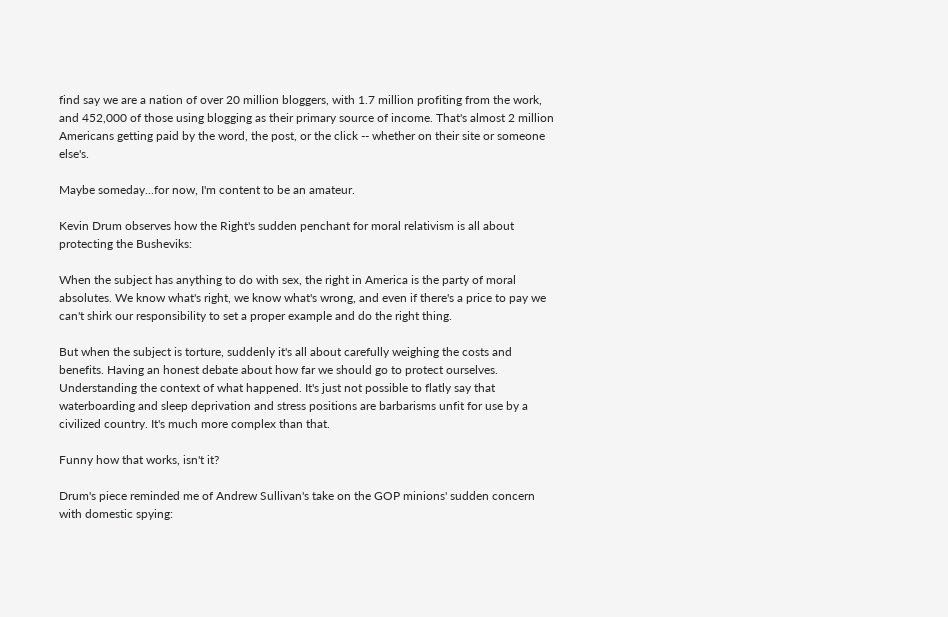find say we are a nation of over 20 million bloggers, with 1.7 million profiting from the work, and 452,000 of those using blogging as their primary source of income. That's almost 2 million Americans getting paid by the word, the post, or the click -- whether on their site or someone else's.

Maybe someday...for now, I'm content to be an amateur.

Kevin Drum observes how the Right's sudden penchant for moral relativism is all about protecting the Busheviks:

When the subject has anything to do with sex, the right in America is the party of moral absolutes. We know what's right, we know what's wrong, and even if there's a price to pay we can't shirk our responsibility to set a proper example and do the right thing.

But when the subject is torture, suddenly it's all about carefully weighing the costs and benefits. Having an honest debate about how far we should go to protect ourselves. Understanding the context of what happened. It's just not possible to flatly say that waterboarding and sleep deprivation and stress positions are barbarisms unfit for use by a civilized country. It's much more complex than that.

Funny how that works, isn't it?

Drum's piece reminded me of Andrew Sullivan's take on the GOP minions' sudden concern with domestic spying: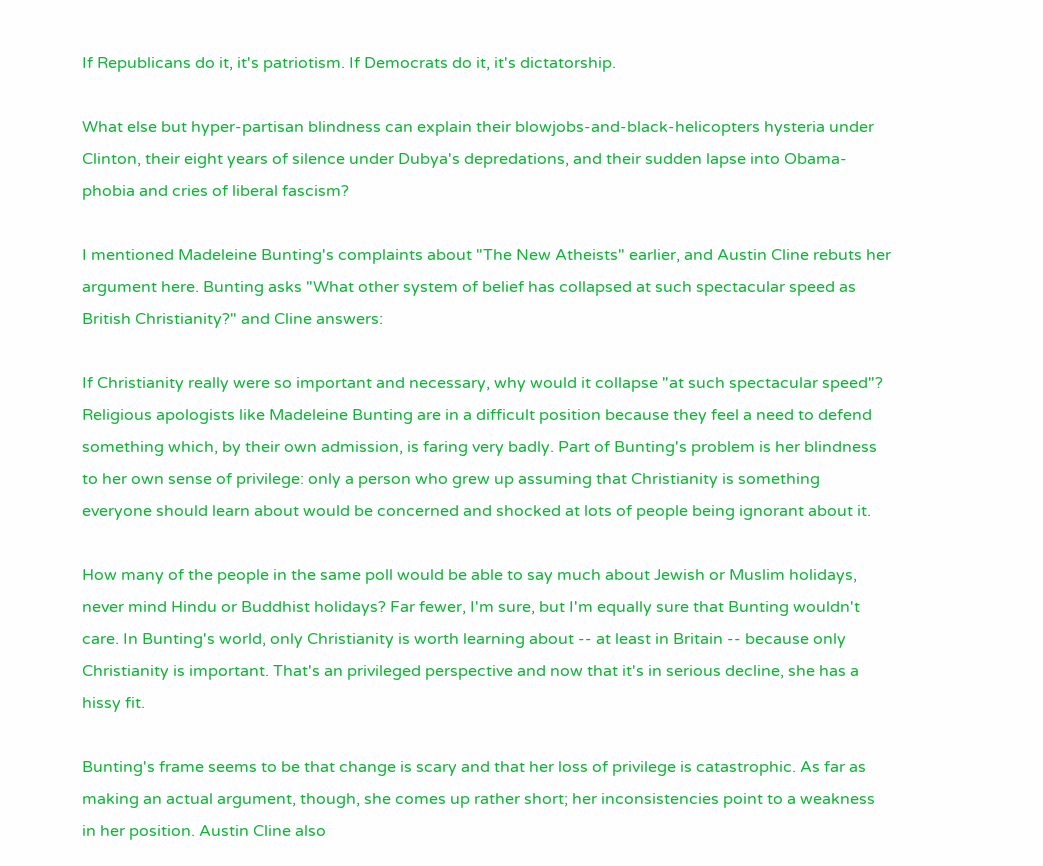If Republicans do it, it's patriotism. If Democrats do it, it's dictatorship.

What else but hyper-partisan blindness can explain their blowjobs-and-black-helicopters hysteria under Clinton, their eight years of silence under Dubya's depredations, and their sudden lapse into Obama-phobia and cries of liberal fascism?

I mentioned Madeleine Bunting's complaints about "The New Atheists" earlier, and Austin Cline rebuts her argument here. Bunting asks "What other system of belief has collapsed at such spectacular speed as British Christianity?" and Cline answers:

If Christianity really were so important and necessary, why would it collapse "at such spectacular speed"? Religious apologists like Madeleine Bunting are in a difficult position because they feel a need to defend something which, by their own admission, is faring very badly. Part of Bunting's problem is her blindness to her own sense of privilege: only a person who grew up assuming that Christianity is something everyone should learn about would be concerned and shocked at lots of people being ignorant about it.

How many of the people in the same poll would be able to say much about Jewish or Muslim holidays, never mind Hindu or Buddhist holidays? Far fewer, I'm sure, but I'm equally sure that Bunting wouldn't care. In Bunting's world, only Christianity is worth learning about -- at least in Britain -- because only Christianity is important. That's an privileged perspective and now that it's in serious decline, she has a hissy fit.

Bunting's frame seems to be that change is scary and that her loss of privilege is catastrophic. As far as making an actual argument, though, she comes up rather short; her inconsistencies point to a weakness in her position. Austin Cline also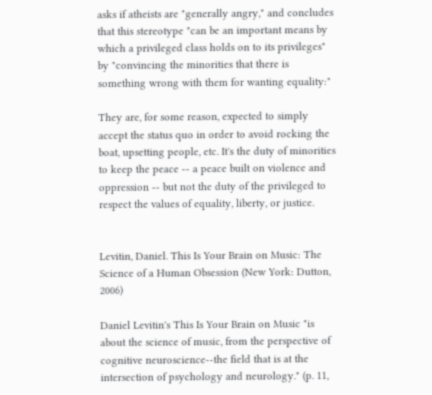asks if atheists are "generally angry," and concludes that this stereotype "can be an important means by which a privileged class holds on to its privileges" by "convincing the minorities that there is something wrong with them for wanting equality:"

They are, for some reason, expected to simply accept the status quo in order to avoid rocking the boat, upsetting people, etc. It's the duty of minorities to keep the peace -- a peace built on violence and oppression -- but not the duty of the privileged to respect the values of equality, liberty, or justice.


Levitin, Daniel. This Is Your Brain on Music: The Science of a Human Obsession (New York: Dutton, 2006)

Daniel Levitin's This Is Your Brain on Music "is about the science of music, from the perspective of cognitive neuroscience--the field that is at the intersection of psychology and neurology." (p. 11,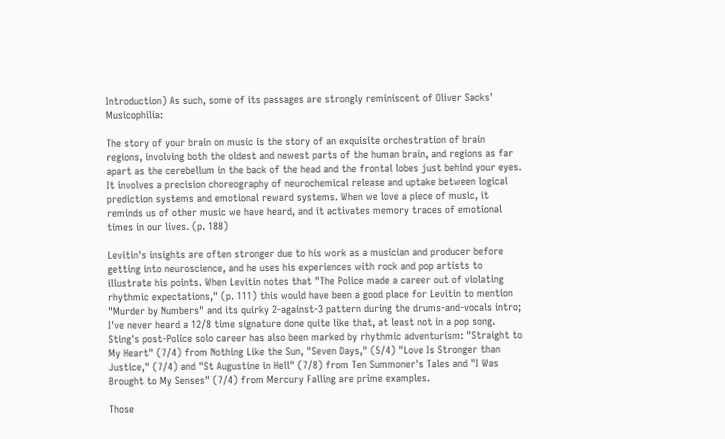Introduction) As such, some of its passages are strongly reminiscent of Oliver Sacks' Musicophilia:

The story of your brain on music is the story of an exquisite orchestration of brain regions, involving both the oldest and newest parts of the human brain, and regions as far apart as the cerebellum in the back of the head and the frontal lobes just behind your eyes. It involves a precision choreography of neurochemical release and uptake between logical prediction systems and emotional reward systems. When we love a piece of music, it reminds us of other music we have heard, and it activates memory traces of emotional times in our lives. (p. 188)

Levitin's insights are often stronger due to his work as a musician and producer before getting into neuroscience, and he uses his experiences with rock and pop artists to illustrate his points. When Levitin notes that "The Police made a career out of violating rhythmic expectations," (p. 111) this would have been a good place for Levitin to mention "Murder by Numbers" and its quirky 2-against-3 pattern during the drums-and-vocals intro; I've never heard a 12/8 time signature done quite like that, at least not in a pop song. Sting's post-Police solo career has also been marked by rhythmic adventurism: "Straight to My Heart" (7/4) from Nothing Like the Sun, "Seven Days," (5/4) "Love Is Stronger than Justice," (7/4) and "St Augustine in Hell" (7/8) from Ten Summoner's Tales and "I Was Brought to My Senses" (7/4) from Mercury Falling are prime examples.

Those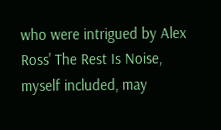who were intrigued by Alex Ross' The Rest Is Noise, myself included, may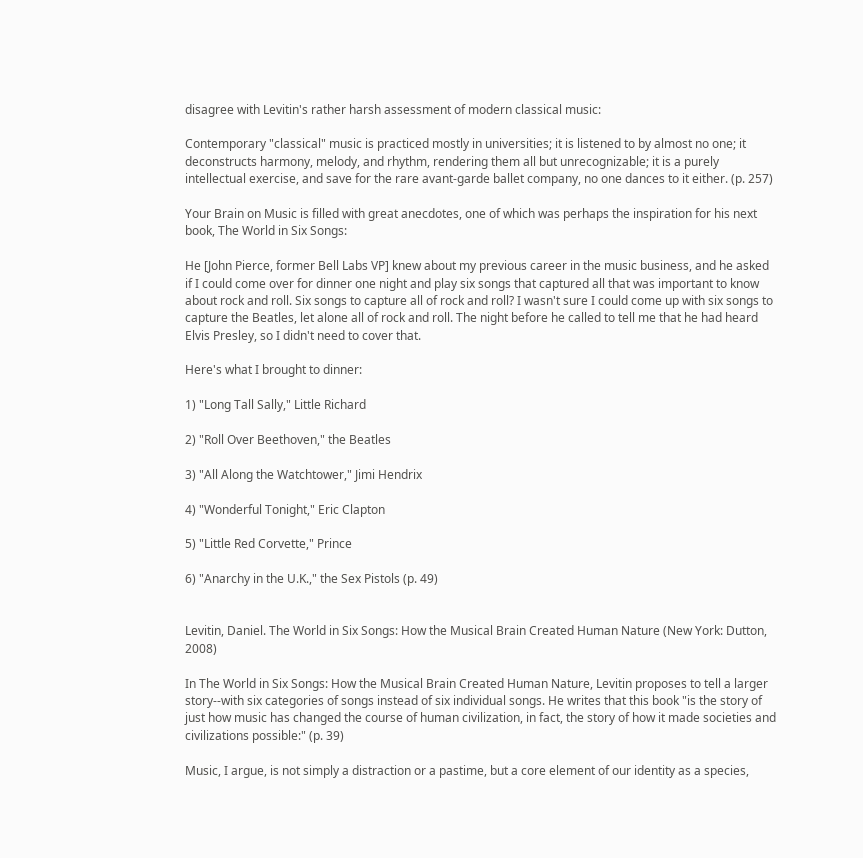disagree with Levitin's rather harsh assessment of modern classical music:

Contemporary "classical" music is practiced mostly in universities; it is listened to by almost no one; it deconstructs harmony, melody, and rhythm, rendering them all but unrecognizable; it is a purely intellectual exercise, and save for the rare avant-garde ballet company, no one dances to it either. (p. 257)

Your Brain on Music is filled with great anecdotes, one of which was perhaps the inspiration for his next book, The World in Six Songs:

He [John Pierce, former Bell Labs VP] knew about my previous career in the music business, and he asked if I could come over for dinner one night and play six songs that captured all that was important to know about rock and roll. Six songs to capture all of rock and roll? I wasn't sure I could come up with six songs to capture the Beatles, let alone all of rock and roll. The night before he called to tell me that he had heard Elvis Presley, so I didn't need to cover that.

Here's what I brought to dinner:

1) "Long Tall Sally," Little Richard

2) "Roll Over Beethoven," the Beatles

3) "All Along the Watchtower," Jimi Hendrix

4) "Wonderful Tonight," Eric Clapton

5) "Little Red Corvette," Prince

6) "Anarchy in the U.K.," the Sex Pistols (p. 49)


Levitin, Daniel. The World in Six Songs: How the Musical Brain Created Human Nature (New York: Dutton, 2008)

In The World in Six Songs: How the Musical Brain Created Human Nature, Levitin proposes to tell a larger story--with six categories of songs instead of six individual songs. He writes that this book "is the story of just how music has changed the course of human civilization, in fact, the story of how it made societies and civilizations possible:" (p. 39)

Music, I argue, is not simply a distraction or a pastime, but a core element of our identity as a species,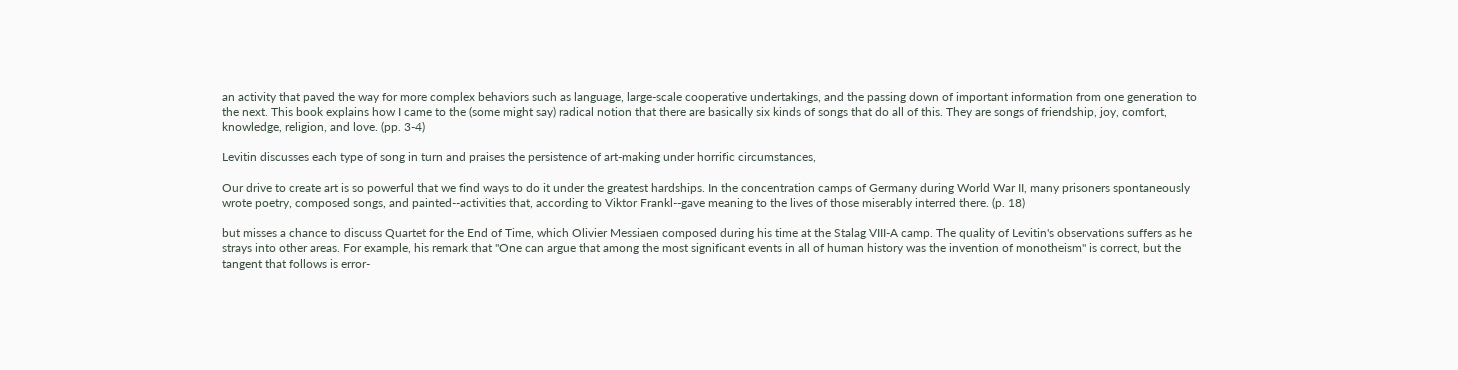an activity that paved the way for more complex behaviors such as language, large-scale cooperative undertakings, and the passing down of important information from one generation to the next. This book explains how I came to the (some might say) radical notion that there are basically six kinds of songs that do all of this. They are songs of friendship, joy, comfort, knowledge, religion, and love. (pp. 3-4)

Levitin discusses each type of song in turn and praises the persistence of art-making under horrific circumstances,

Our drive to create art is so powerful that we find ways to do it under the greatest hardships. In the concentration camps of Germany during World War II, many prisoners spontaneously wrote poetry, composed songs, and painted--activities that, according to Viktor Frankl--gave meaning to the lives of those miserably interred there. (p. 18)

but misses a chance to discuss Quartet for the End of Time, which Olivier Messiaen composed during his time at the Stalag VIII-A camp. The quality of Levitin's observations suffers as he strays into other areas. For example, his remark that "One can argue that among the most significant events in all of human history was the invention of monotheism" is correct, but the tangent that follows is error-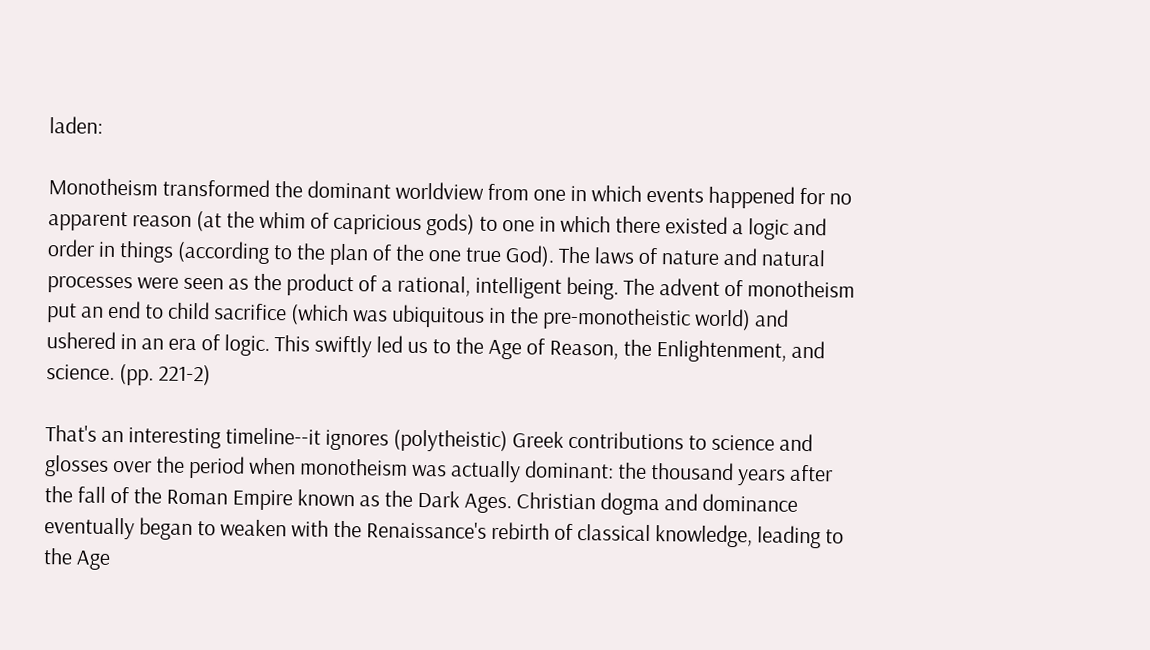laden:

Monotheism transformed the dominant worldview from one in which events happened for no apparent reason (at the whim of capricious gods) to one in which there existed a logic and order in things (according to the plan of the one true God). The laws of nature and natural processes were seen as the product of a rational, intelligent being. The advent of monotheism put an end to child sacrifice (which was ubiquitous in the pre-monotheistic world) and ushered in an era of logic. This swiftly led us to the Age of Reason, the Enlightenment, and science. (pp. 221-2)

That's an interesting timeline--it ignores (polytheistic) Greek contributions to science and glosses over the period when monotheism was actually dominant: the thousand years after the fall of the Roman Empire known as the Dark Ages. Christian dogma and dominance eventually began to weaken with the Renaissance's rebirth of classical knowledge, leading to the Age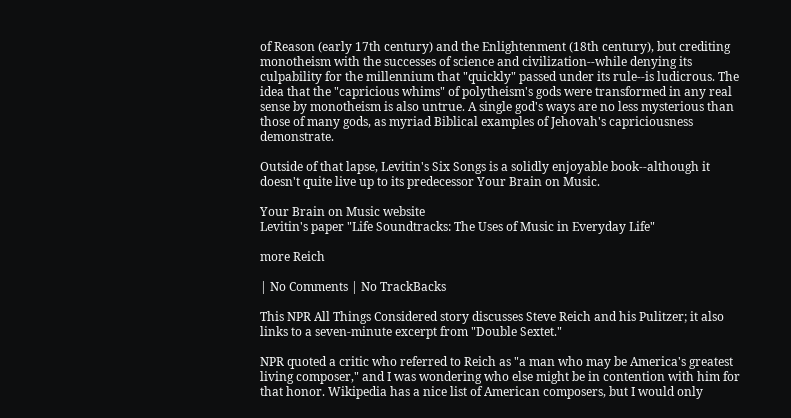of Reason (early 17th century) and the Enlightenment (18th century), but crediting monotheism with the successes of science and civilization--while denying its culpability for the millennium that "quickly" passed under its rule--is ludicrous. The idea that the "capricious whims" of polytheism's gods were transformed in any real sense by monotheism is also untrue. A single god's ways are no less mysterious than those of many gods, as myriad Biblical examples of Jehovah's capriciousness demonstrate.

Outside of that lapse, Levitin's Six Songs is a solidly enjoyable book--although it doesn't quite live up to its predecessor Your Brain on Music.

Your Brain on Music website
Levitin's paper "Life Soundtracks: The Uses of Music in Everyday Life"

more Reich

| No Comments | No TrackBacks

This NPR All Things Considered story discusses Steve Reich and his Pulitzer; it also links to a seven-minute excerpt from "Double Sextet."

NPR quoted a critic who referred to Reich as "a man who may be America's greatest living composer," and I was wondering who else might be in contention with him for that honor. Wikipedia has a nice list of American composers, but I would only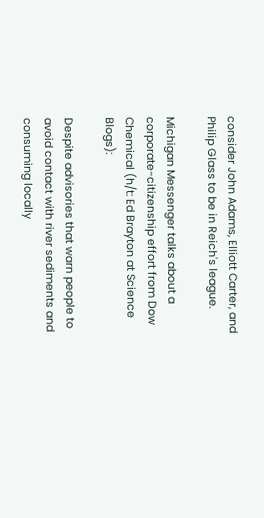consider John Adams, Elliott Carter, and Philip Glass to be in Reich's league.

Michigan Messenger talks about a corporate-citizenship effort from Dow Chemical (h/t: Ed Brayton at Science Blogs):

Despite advisories that warn people to avoid contact with river sediments and consuming locally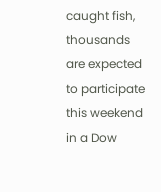caught fish, thousands are expected to participate this weekend in a Dow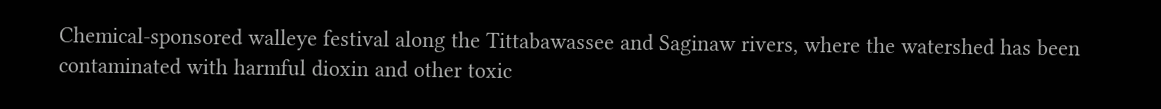Chemical-sponsored walleye festival along the Tittabawassee and Saginaw rivers, where the watershed has been contaminated with harmful dioxin and other toxic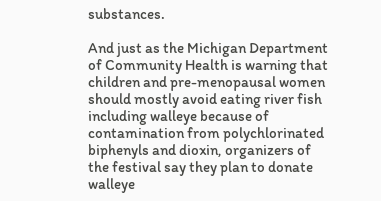substances.

And just as the Michigan Department of Community Health is warning that children and pre-menopausal women should mostly avoid eating river fish including walleye because of contamination from polychlorinated biphenyls and dioxin, organizers of the festival say they plan to donate walleye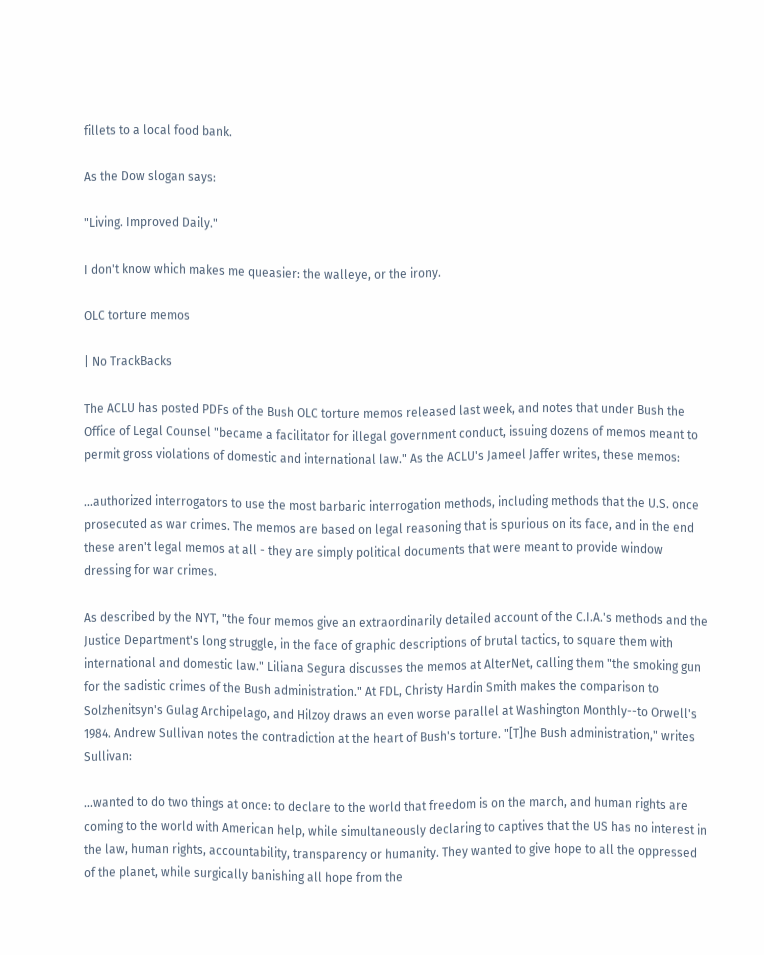fillets to a local food bank.

As the Dow slogan says:

"Living. Improved Daily."

I don't know which makes me queasier: the walleye, or the irony.

OLC torture memos

| No TrackBacks

The ACLU has posted PDFs of the Bush OLC torture memos released last week, and notes that under Bush the Office of Legal Counsel "became a facilitator for illegal government conduct, issuing dozens of memos meant to permit gross violations of domestic and international law." As the ACLU's Jameel Jaffer writes, these memos:

...authorized interrogators to use the most barbaric interrogation methods, including methods that the U.S. once prosecuted as war crimes. The memos are based on legal reasoning that is spurious on its face, and in the end these aren't legal memos at all - they are simply political documents that were meant to provide window dressing for war crimes.

As described by the NYT, "the four memos give an extraordinarily detailed account of the C.I.A.'s methods and the Justice Department's long struggle, in the face of graphic descriptions of brutal tactics, to square them with international and domestic law." Liliana Segura discusses the memos at AlterNet, calling them "the smoking gun for the sadistic crimes of the Bush administration." At FDL, Christy Hardin Smith makes the comparison to Solzhenitsyn's Gulag Archipelago, and Hilzoy draws an even worse parallel at Washington Monthly--to Orwell's 1984. Andrew Sullivan notes the contradiction at the heart of Bush's torture. "[T]he Bush administration," writes Sullivan:

...wanted to do two things at once: to declare to the world that freedom is on the march, and human rights are coming to the world with American help, while simultaneously declaring to captives that the US has no interest in the law, human rights, accountability, transparency or humanity. They wanted to give hope to all the oppressed of the planet, while surgically banishing all hope from the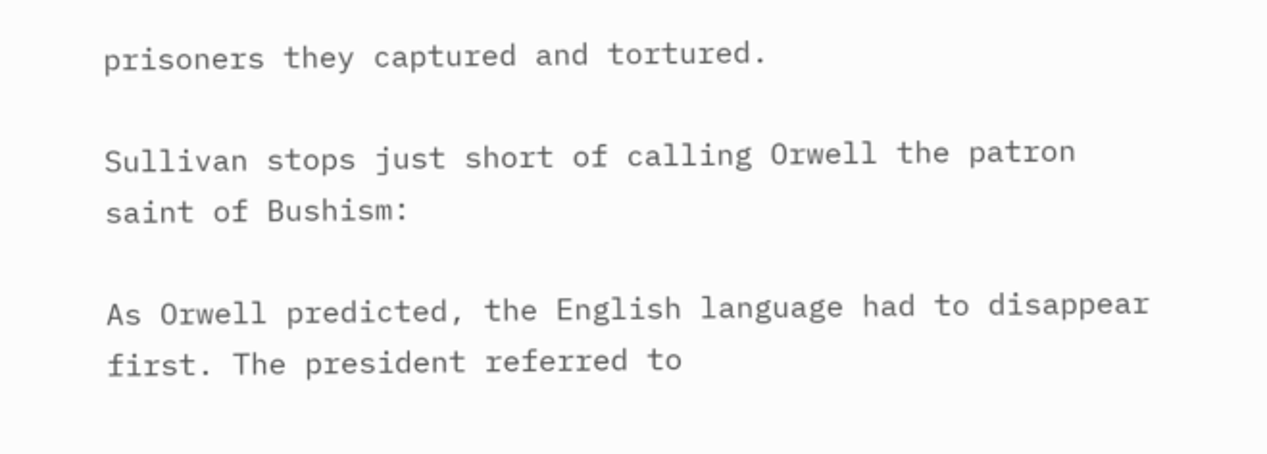prisoners they captured and tortured.

Sullivan stops just short of calling Orwell the patron saint of Bushism:

As Orwell predicted, the English language had to disappear first. The president referred to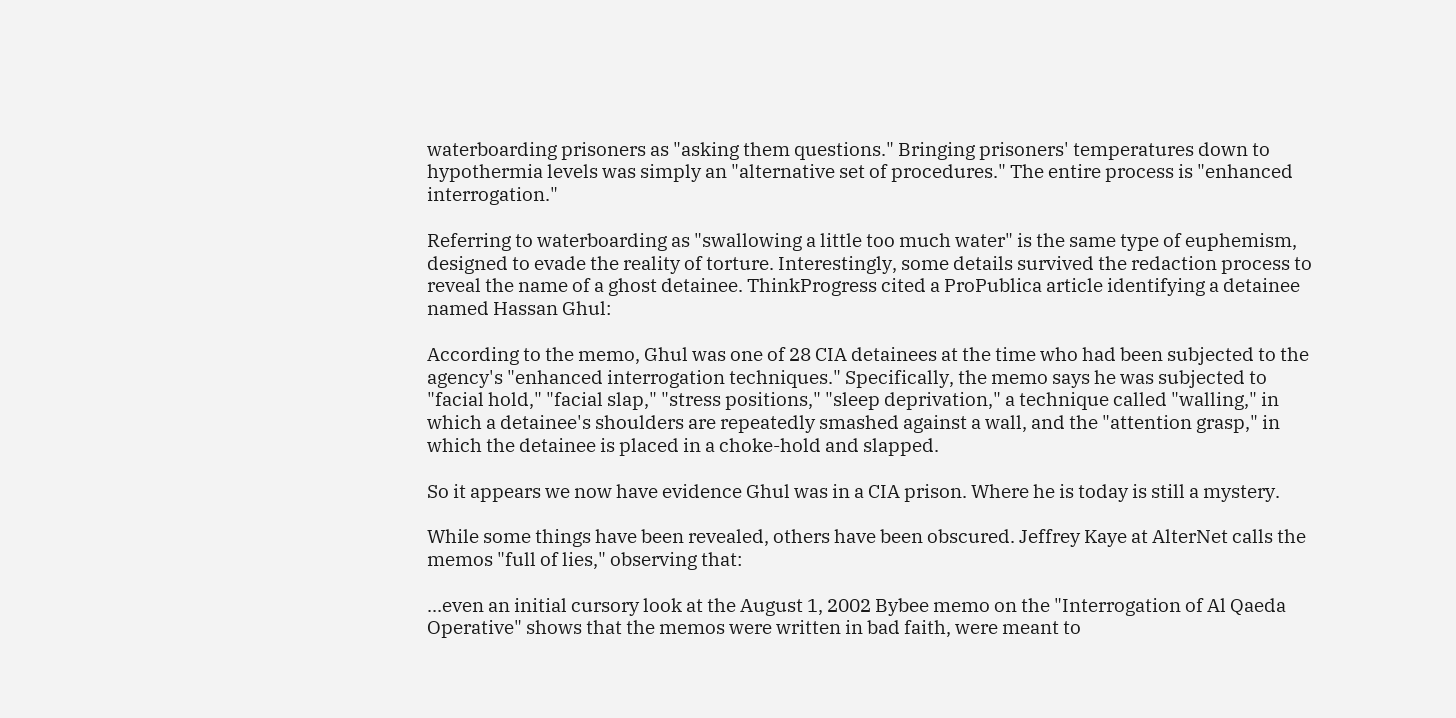waterboarding prisoners as "asking them questions." Bringing prisoners' temperatures down to hypothermia levels was simply an "alternative set of procedures." The entire process is "enhanced interrogation."

Referring to waterboarding as "swallowing a little too much water" is the same type of euphemism, designed to evade the reality of torture. Interestingly, some details survived the redaction process to reveal the name of a ghost detainee. ThinkProgress cited a ProPublica article identifying a detainee named Hassan Ghul:

According to the memo, Ghul was one of 28 CIA detainees at the time who had been subjected to the agency's "enhanced interrogation techniques." Specifically, the memo says he was subjected to "facial hold," "facial slap," "stress positions," "sleep deprivation," a technique called "walling," in which a detainee's shoulders are repeatedly smashed against a wall, and the "attention grasp," in which the detainee is placed in a choke-hold and slapped.

So it appears we now have evidence Ghul was in a CIA prison. Where he is today is still a mystery.

While some things have been revealed, others have been obscured. Jeffrey Kaye at AlterNet calls the memos "full of lies," observing that:

...even an initial cursory look at the August 1, 2002 Bybee memo on the "Interrogation of Al Qaeda Operative" shows that the memos were written in bad faith, were meant to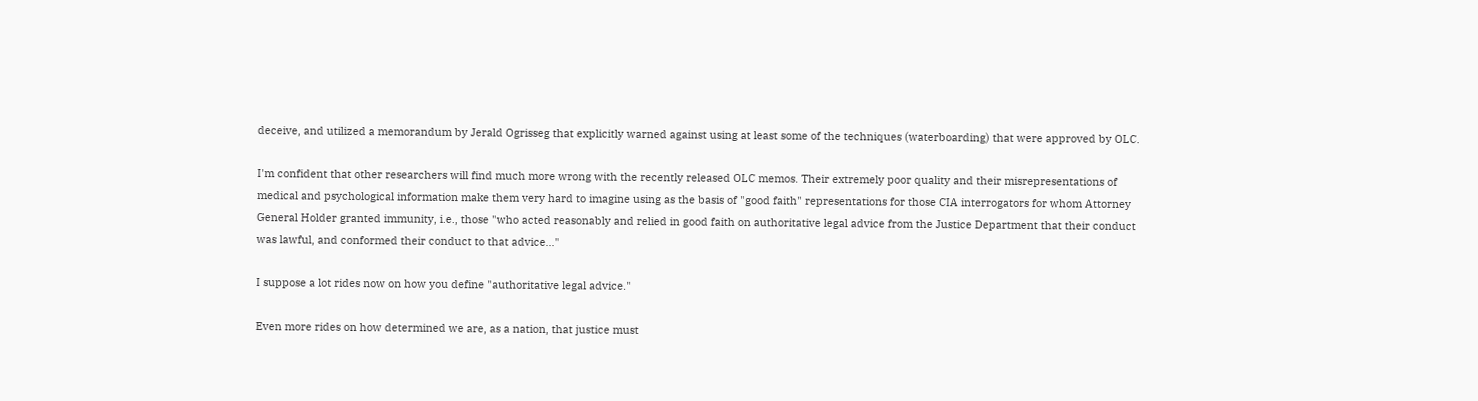deceive, and utilized a memorandum by Jerald Ogrisseg that explicitly warned against using at least some of the techniques (waterboarding) that were approved by OLC.

I'm confident that other researchers will find much more wrong with the recently released OLC memos. Their extremely poor quality and their misrepresentations of medical and psychological information make them very hard to imagine using as the basis of "good faith" representations for those CIA interrogators for whom Attorney General Holder granted immunity, i.e., those "who acted reasonably and relied in good faith on authoritative legal advice from the Justice Department that their conduct was lawful, and conformed their conduct to that advice..."

I suppose a lot rides now on how you define "authoritative legal advice."

Even more rides on how determined we are, as a nation, that justice must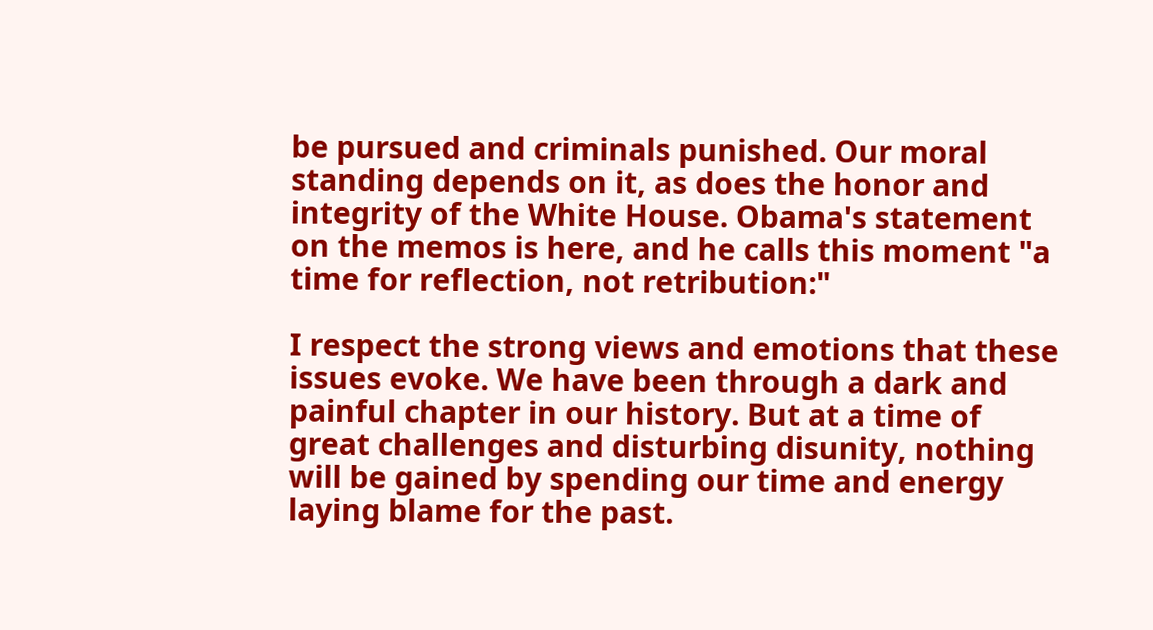be pursued and criminals punished. Our moral standing depends on it, as does the honor and integrity of the White House. Obama's statement on the memos is here, and he calls this moment "a time for reflection, not retribution:"

I respect the strong views and emotions that these issues evoke. We have been through a dark and painful chapter in our history. But at a time of great challenges and disturbing disunity, nothing will be gained by spending our time and energy laying blame for the past.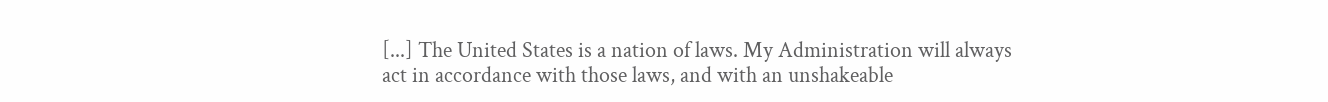[...] The United States is a nation of laws. My Administration will always act in accordance with those laws, and with an unshakeable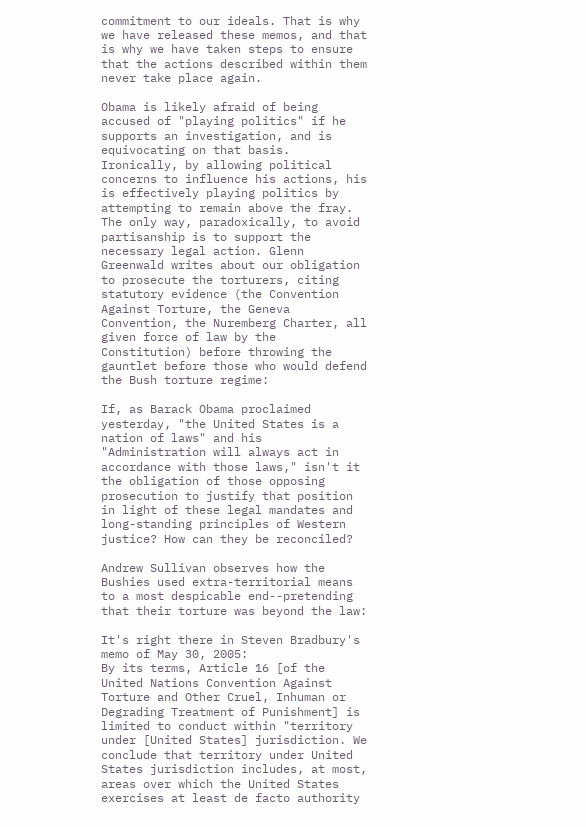commitment to our ideals. That is why we have released these memos, and that is why we have taken steps to ensure that the actions described within them never take place again.

Obama is likely afraid of being accused of "playing politics" if he supports an investigation, and is equivocating on that basis. Ironically, by allowing political concerns to influence his actions, his is effectively playing politics by attempting to remain above the fray. The only way, paradoxically, to avoid partisanship is to support the necessary legal action. Glenn Greenwald writes about our obligation to prosecute the torturers, citing statutory evidence (the Convention Against Torture, the Geneva Convention, the Nuremberg Charter, all given force of law by the Constitution) before throwing the gauntlet before those who would defend the Bush torture regime:

If, as Barack Obama proclaimed yesterday, "the United States is a nation of laws" and his "Administration will always act in accordance with those laws," isn't it the obligation of those opposing prosecution to justify that position in light of these legal mandates and long-standing principles of Western justice? How can they be reconciled?

Andrew Sullivan observes how the Bushies used extra-territorial means to a most despicable end--pretending that their torture was beyond the law:

It's right there in Steven Bradbury's memo of May 30, 2005:
By its terms, Article 16 [of the United Nations Convention Against Torture and Other Cruel, Inhuman or Degrading Treatment of Punishment] is limited to conduct within "territory under [United States] jurisdiction. We conclude that territory under United States jurisdiction includes, at most, areas over which the United States exercises at least de facto authority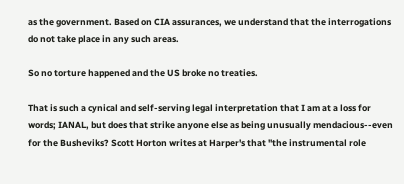as the government. Based on CIA assurances, we understand that the interrogations do not take place in any such areas.

So no torture happened and the US broke no treaties.

That is such a cynical and self-serving legal interpretation that I am at a loss for words; IANAL, but does that strike anyone else as being unusually mendacious--even for the Busheviks? Scott Horton writes at Harper's that "the instrumental role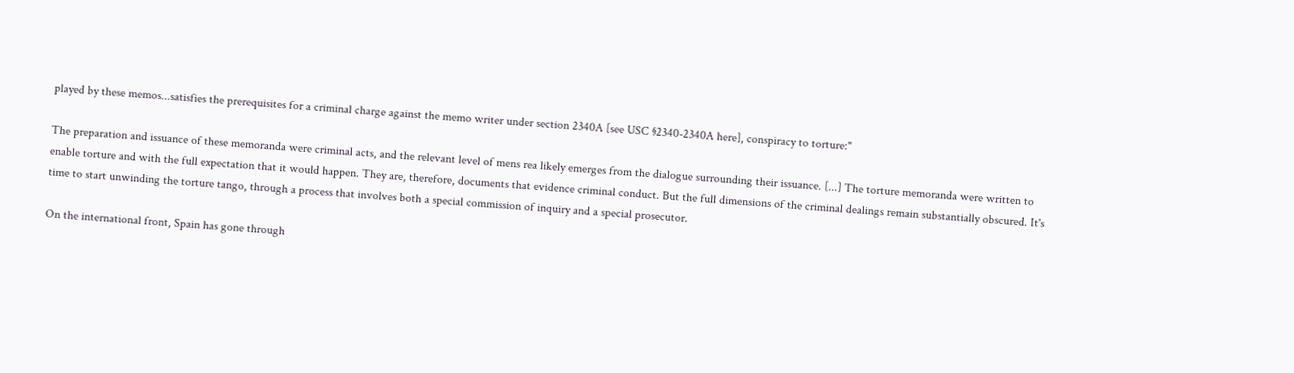played by these memos...satisfies the prerequisites for a criminal charge against the memo writer under section 2340A [see USC §2340-2340A here], conspiracy to torture:"

The preparation and issuance of these memoranda were criminal acts, and the relevant level of mens rea likely emerges from the dialogue surrounding their issuance. [...] The torture memoranda were written to enable torture and with the full expectation that it would happen. They are, therefore, documents that evidence criminal conduct. But the full dimensions of the criminal dealings remain substantially obscured. It's time to start unwinding the torture tango, through a process that involves both a special commission of inquiry and a special prosecutor.

On the international front, Spain has gone through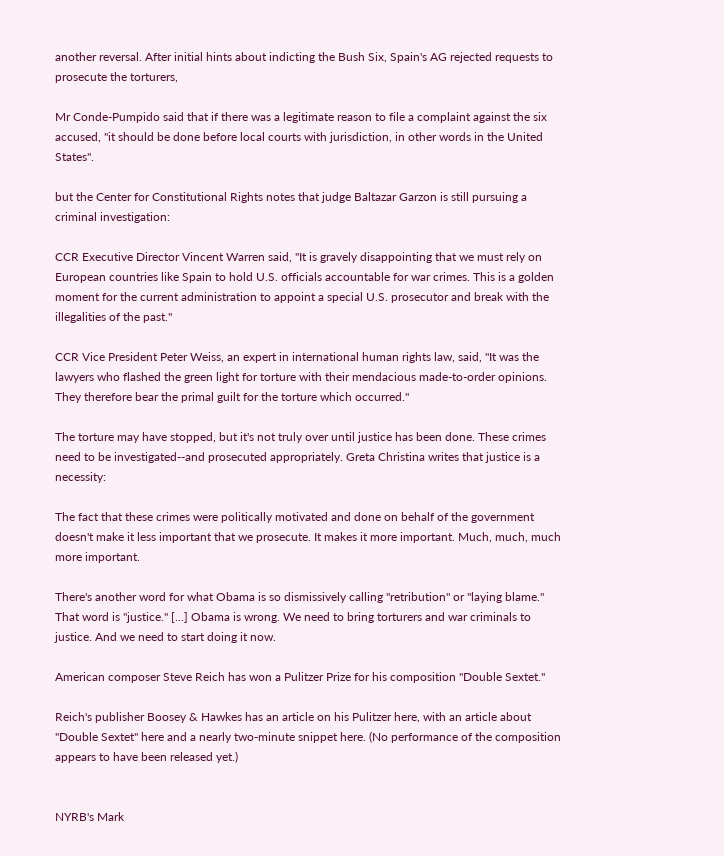another reversal. After initial hints about indicting the Bush Six, Spain's AG rejected requests to prosecute the torturers,

Mr Conde-Pumpido said that if there was a legitimate reason to file a complaint against the six accused, "it should be done before local courts with jurisdiction, in other words in the United States".

but the Center for Constitutional Rights notes that judge Baltazar Garzon is still pursuing a criminal investigation:

CCR Executive Director Vincent Warren said, "It is gravely disappointing that we must rely on European countries like Spain to hold U.S. officials accountable for war crimes. This is a golden moment for the current administration to appoint a special U.S. prosecutor and break with the illegalities of the past."

CCR Vice President Peter Weiss, an expert in international human rights law, said, "It was the lawyers who flashed the green light for torture with their mendacious made-to-order opinions. They therefore bear the primal guilt for the torture which occurred."

The torture may have stopped, but it's not truly over until justice has been done. These crimes need to be investigated--and prosecuted appropriately. Greta Christina writes that justice is a necessity:

The fact that these crimes were politically motivated and done on behalf of the government doesn't make it less important that we prosecute. It makes it more important. Much, much, much more important.

There's another word for what Obama is so dismissively calling "retribution" or "laying blame." That word is "justice." [...] Obama is wrong. We need to bring torturers and war criminals to justice. And we need to start doing it now.

American composer Steve Reich has won a Pulitzer Prize for his composition "Double Sextet."

Reich's publisher Boosey & Hawkes has an article on his Pulitzer here, with an article about "Double Sextet" here and a nearly two-minute snippet here. (No performance of the composition appears to have been released yet.)


NYRB's Mark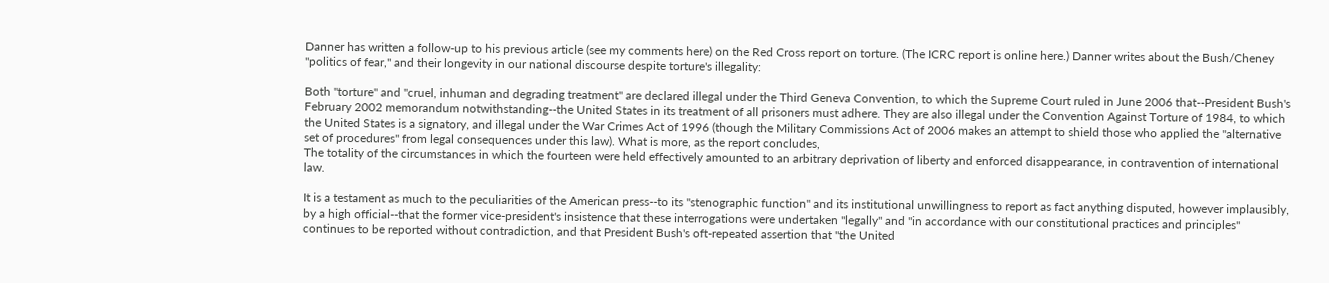Danner has written a follow-up to his previous article (see my comments here) on the Red Cross report on torture. (The ICRC report is online here.) Danner writes about the Bush/Cheney "politics of fear," and their longevity in our national discourse despite torture's illegality:

Both "torture" and "cruel, inhuman and degrading treatment" are declared illegal under the Third Geneva Convention, to which the Supreme Court ruled in June 2006 that--President Bush's February 2002 memorandum notwithstanding--the United States in its treatment of all prisoners must adhere. They are also illegal under the Convention Against Torture of 1984, to which the United States is a signatory, and illegal under the War Crimes Act of 1996 (though the Military Commissions Act of 2006 makes an attempt to shield those who applied the "alternative set of procedures" from legal consequences under this law). What is more, as the report concludes,
The totality of the circumstances in which the fourteen were held effectively amounted to an arbitrary deprivation of liberty and enforced disappearance, in contravention of international law.

It is a testament as much to the peculiarities of the American press--to its "stenographic function" and its institutional unwillingness to report as fact anything disputed, however implausibly, by a high official--that the former vice-president's insistence that these interrogations were undertaken "legally" and "in accordance with our constitutional practices and principles" continues to be reported without contradiction, and that President Bush's oft-repeated assertion that "the United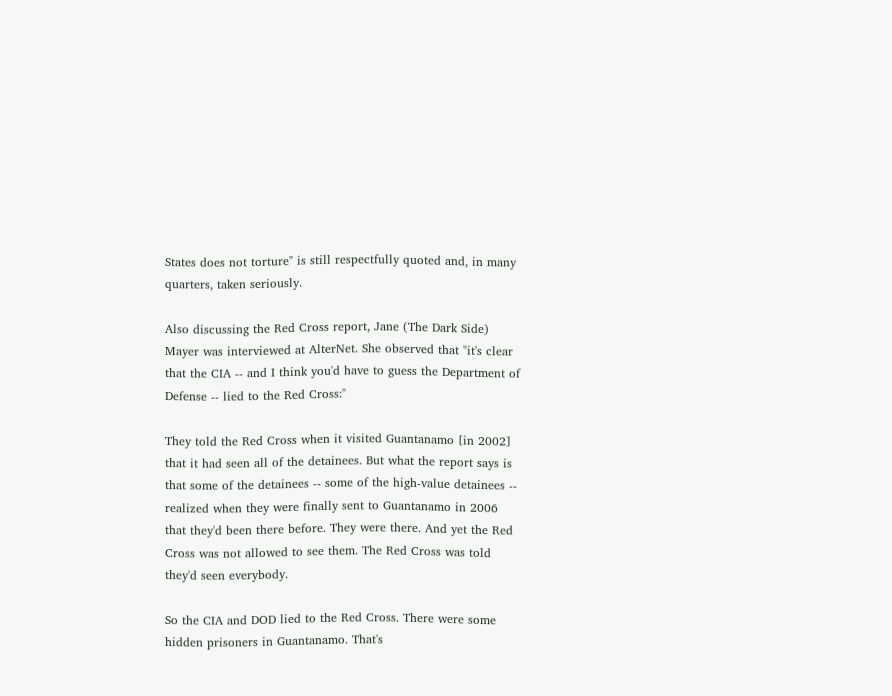States does not torture" is still respectfully quoted and, in many quarters, taken seriously.

Also discussing the Red Cross report, Jane (The Dark Side) Mayer was interviewed at AlterNet. She observed that "it's clear that the CIA -- and I think you'd have to guess the Department of Defense -- lied to the Red Cross:"

They told the Red Cross when it visited Guantanamo [in 2002] that it had seen all of the detainees. But what the report says is that some of the detainees -- some of the high-value detainees -- realized when they were finally sent to Guantanamo in 2006 that they'd been there before. They were there. And yet the Red Cross was not allowed to see them. The Red Cross was told they'd seen everybody.

So the CIA and DOD lied to the Red Cross. There were some hidden prisoners in Guantanamo. That's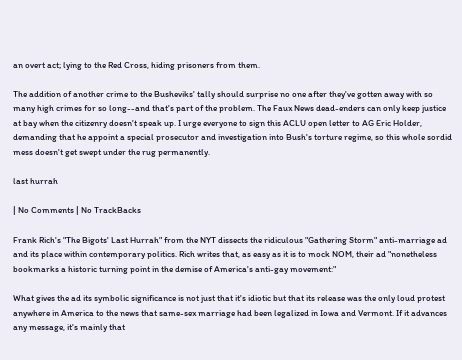an overt act; lying to the Red Cross, hiding prisoners from them.

The addition of another crime to the Busheviks' tally should surprise no one after they've gotten away with so many high crimes for so long--and that's part of the problem. The Faux News dead-enders can only keep justice at bay when the citizenry doesn't speak up. I urge everyone to sign this ACLU open letter to AG Eric Holder, demanding that he appoint a special prosecutor and investigation into Bush's torture regime, so this whole sordid mess doesn't get swept under the rug permanently.

last hurrah

| No Comments | No TrackBacks

Frank Rich's "The Bigots' Last Hurrah" from the NYT dissects the ridiculous "Gathering Storm" anti-marriage ad and its place within contemporary politics. Rich writes that, as easy as it is to mock NOM, their ad "nonetheless bookmarks a historic turning point in the demise of America's anti-gay movement:"

What gives the ad its symbolic significance is not just that it's idiotic but that its release was the only loud protest anywhere in America to the news that same-sex marriage had been legalized in Iowa and Vermont. If it advances any message, it's mainly that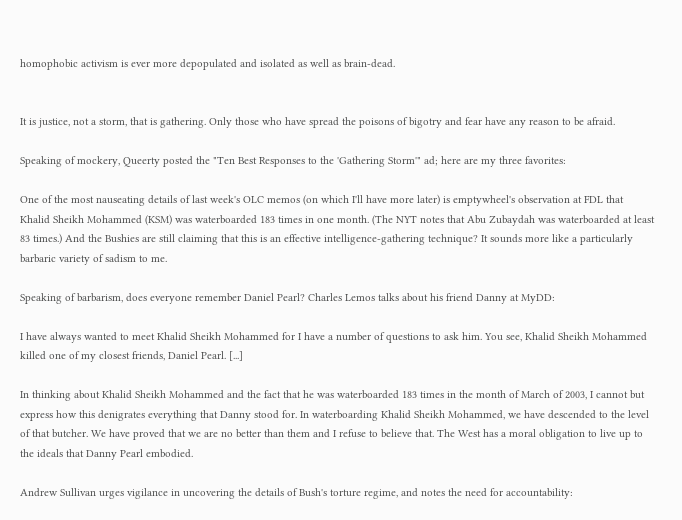homophobic activism is ever more depopulated and isolated as well as brain-dead.


It is justice, not a storm, that is gathering. Only those who have spread the poisons of bigotry and fear have any reason to be afraid.

Speaking of mockery, Queerty posted the "Ten Best Responses to the 'Gathering Storm'" ad; here are my three favorites:

One of the most nauseating details of last week's OLC memos (on which I'll have more later) is emptywheel's observation at FDL that Khalid Sheikh Mohammed (KSM) was waterboarded 183 times in one month. (The NYT notes that Abu Zubaydah was waterboarded at least 83 times.) And the Bushies are still claiming that this is an effective intelligence-gathering technique? It sounds more like a particularly barbaric variety of sadism to me.

Speaking of barbarism, does everyone remember Daniel Pearl? Charles Lemos talks about his friend Danny at MyDD:

I have always wanted to meet Khalid Sheikh Mohammed for I have a number of questions to ask him. You see, Khalid Sheikh Mohammed killed one of my closest friends, Daniel Pearl. [...]

In thinking about Khalid Sheikh Mohammed and the fact that he was waterboarded 183 times in the month of March of 2003, I cannot but express how this denigrates everything that Danny stood for. In waterboarding Khalid Sheikh Mohammed, we have descended to the level of that butcher. We have proved that we are no better than them and I refuse to believe that. The West has a moral obligation to live up to the ideals that Danny Pearl embodied.

Andrew Sullivan urges vigilance in uncovering the details of Bush's torture regime, and notes the need for accountability: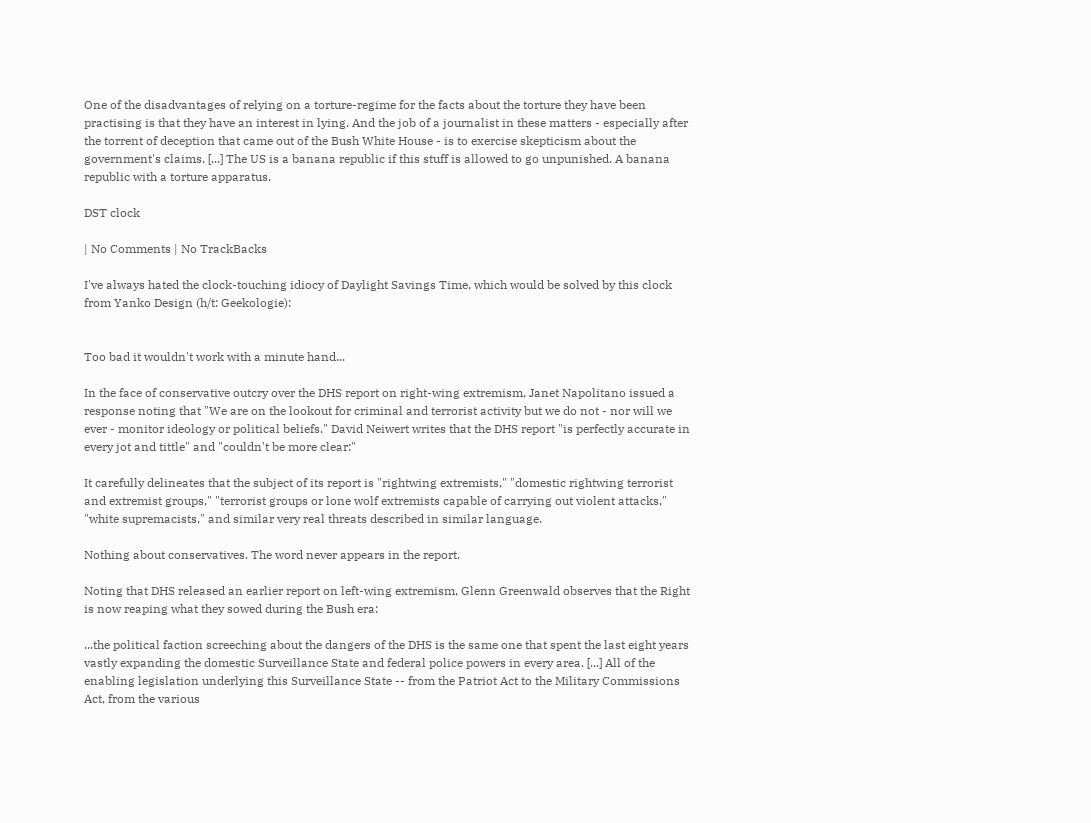One of the disadvantages of relying on a torture-regime for the facts about the torture they have been practising is that they have an interest in lying. And the job of a journalist in these matters - especially after the torrent of deception that came out of the Bush White House - is to exercise skepticism about the government's claims. [...] The US is a banana republic if this stuff is allowed to go unpunished. A banana republic with a torture apparatus.

DST clock

| No Comments | No TrackBacks

I've always hated the clock-touching idiocy of Daylight Savings Time, which would be solved by this clock from Yanko Design (h/t: Geekologie):


Too bad it wouldn't work with a minute hand...

In the face of conservative outcry over the DHS report on right-wing extremism, Janet Napolitano issued a response noting that "We are on the lookout for criminal and terrorist activity but we do not - nor will we ever - monitor ideology or political beliefs." David Neiwert writes that the DHS report "is perfectly accurate in every jot and tittle" and "couldn't be more clear:"

It carefully delineates that the subject of its report is "rightwing extremists," "domestic rightwing terrorist and extremist groups," "terrorist groups or lone wolf extremists capable of carrying out violent attacks," "white supremacists," and similar very real threats described in similar language.

Nothing about conservatives. The word never appears in the report.

Noting that DHS released an earlier report on left-wing extremism, Glenn Greenwald observes that the Right is now reaping what they sowed during the Bush era:

...the political faction screeching about the dangers of the DHS is the same one that spent the last eight years vastly expanding the domestic Surveillance State and federal police powers in every area. [...] All of the enabling legislation underlying this Surveillance State -- from the Patriot Act to the Military Commissions Act, from the various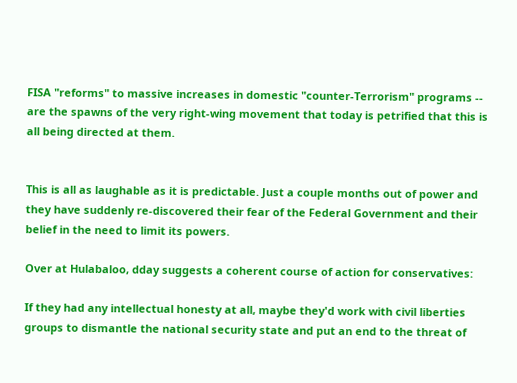FISA "reforms" to massive increases in domestic "counter-Terrorism" programs -- are the spawns of the very right-wing movement that today is petrified that this is all being directed at them.


This is all as laughable as it is predictable. Just a couple months out of power and they have suddenly re-discovered their fear of the Federal Government and their belief in the need to limit its powers.

Over at Hulabaloo, dday suggests a coherent course of action for conservatives:

If they had any intellectual honesty at all, maybe they'd work with civil liberties groups to dismantle the national security state and put an end to the threat of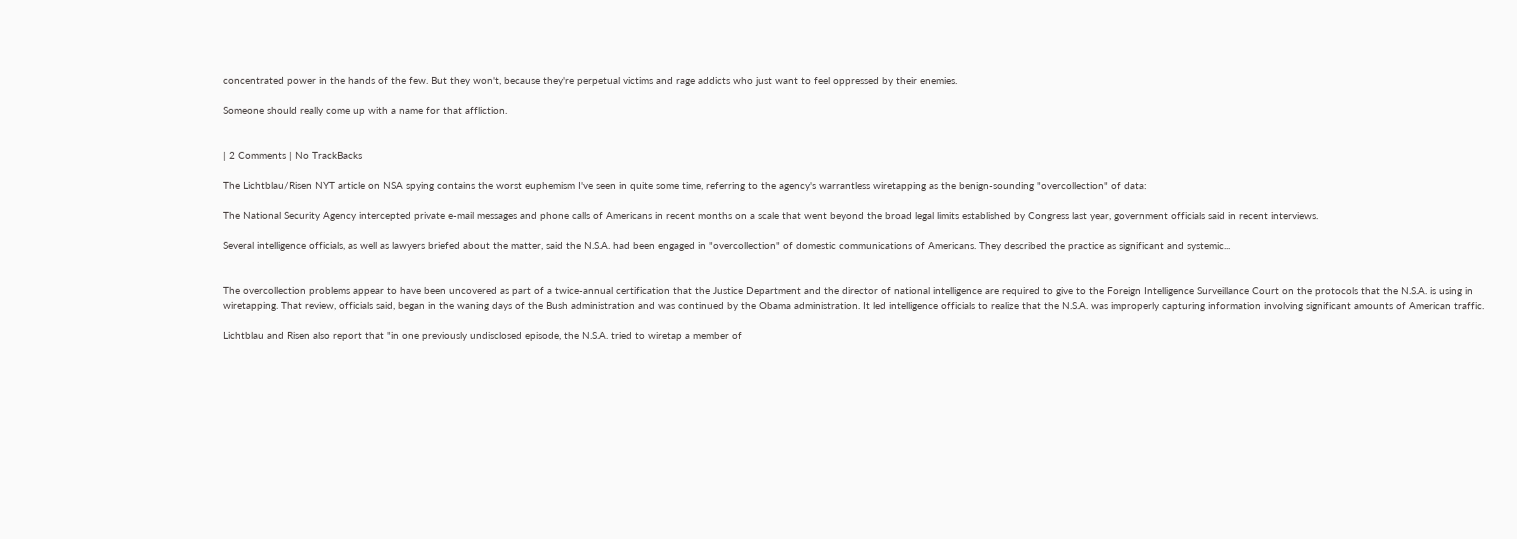concentrated power in the hands of the few. But they won't, because they're perpetual victims and rage addicts who just want to feel oppressed by their enemies.

Someone should really come up with a name for that affliction.


| 2 Comments | No TrackBacks

The Lichtblau/Risen NYT article on NSA spying contains the worst euphemism I've seen in quite some time, referring to the agency's warrantless wiretapping as the benign-sounding "overcollection" of data:

The National Security Agency intercepted private e-mail messages and phone calls of Americans in recent months on a scale that went beyond the broad legal limits established by Congress last year, government officials said in recent interviews.

Several intelligence officials, as well as lawyers briefed about the matter, said the N.S.A. had been engaged in "overcollection" of domestic communications of Americans. They described the practice as significant and systemic...


The overcollection problems appear to have been uncovered as part of a twice-annual certification that the Justice Department and the director of national intelligence are required to give to the Foreign Intelligence Surveillance Court on the protocols that the N.S.A. is using in wiretapping. That review, officials said, began in the waning days of the Bush administration and was continued by the Obama administration. It led intelligence officials to realize that the N.S.A. was improperly capturing information involving significant amounts of American traffic.

Lichtblau and Risen also report that "in one previously undisclosed episode, the N.S.A. tried to wiretap a member of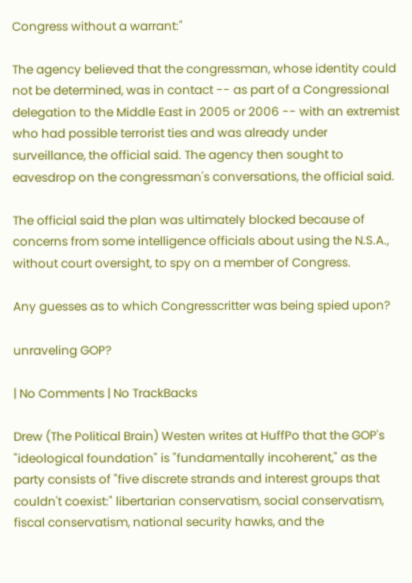Congress without a warrant:"

The agency believed that the congressman, whose identity could not be determined, was in contact -- as part of a Congressional delegation to the Middle East in 2005 or 2006 -- with an extremist who had possible terrorist ties and was already under surveillance, the official said. The agency then sought to eavesdrop on the congressman's conversations, the official said.

The official said the plan was ultimately blocked because of concerns from some intelligence officials about using the N.S.A., without court oversight, to spy on a member of Congress.

Any guesses as to which Congresscritter was being spied upon?

unraveling GOP?

| No Comments | No TrackBacks

Drew (The Political Brain) Westen writes at HuffPo that the GOP's "ideological foundation" is "fundamentally incoherent," as the party consists of "five discrete strands and interest groups that couldn't coexist:" libertarian conservatism, social conservatism, fiscal conservatism, national security hawks, and the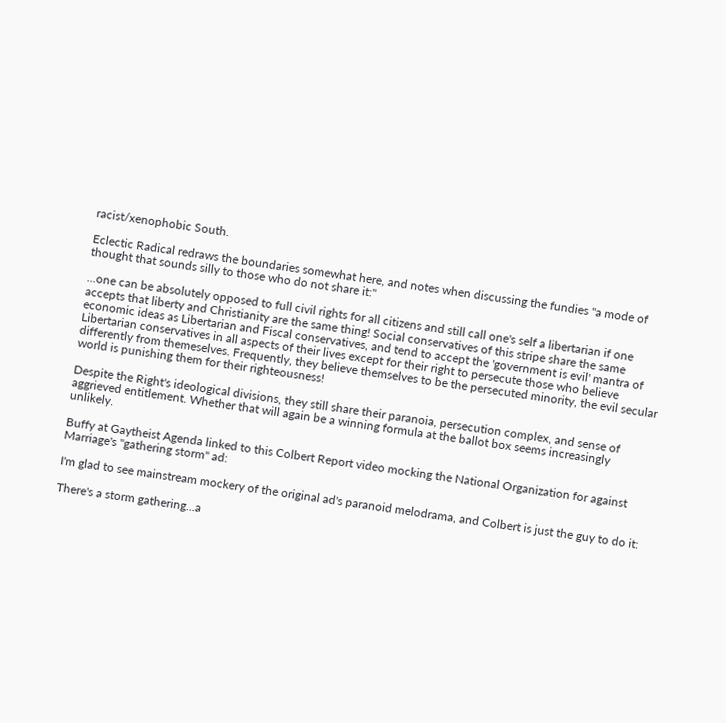racist/xenophobic South.

Eclectic Radical redraws the boundaries somewhat here, and notes when discussing the fundies "a mode of thought that sounds silly to those who do not share it:"

...one can be absolutely opposed to full civil rights for all citizens and still call one's self a libertarian if one accepts that liberty and Christianity are the same thing! Social conservatives of this stripe share the same economic ideas as Libertarian and Fiscal conservatives, and tend to accept the 'government is evil' mantra of Libertarian conservatives in all aspects of their lives except for their right to persecute those who believe differently from themeselves. Frequently, they believe themselves to be the persecuted minority, the evil secular world is punishing them for their righteousness!

Despite the Right's ideological divisions, they still share their paranoia, persecution complex, and sense of aggrieved entitlement. Whether that will again be a winning formula at the ballot box seems increasingly unlikely.

Buffy at Gaytheist Agenda linked to this Colbert Report video mocking the National Organization for against Marriage's "gathering storm" ad:

I'm glad to see mainstream mockery of the original ad's paranoid melodrama, and Colbert is just the guy to do it:

There's a storm gathering...a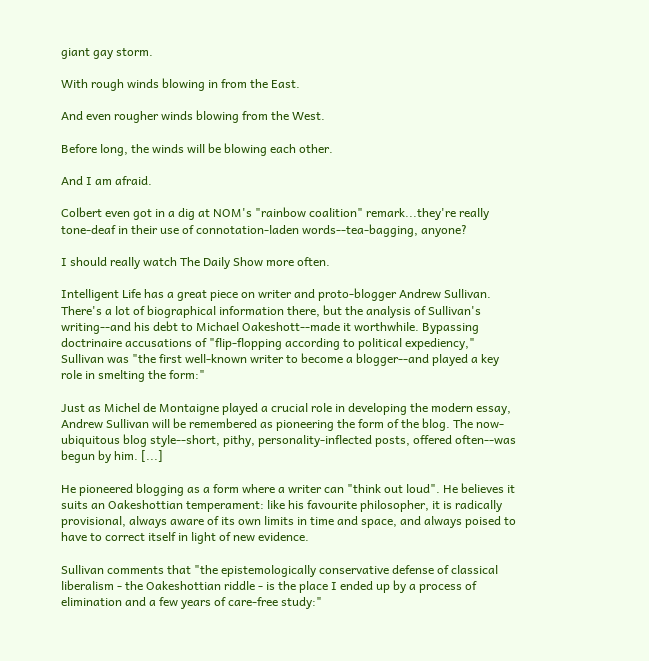giant gay storm.

With rough winds blowing in from the East.

And even rougher winds blowing from the West.

Before long, the winds will be blowing each other.

And I am afraid.

Colbert even got in a dig at NOM's "rainbow coalition" remark...they're really tone-deaf in their use of connotation-laden words--tea-bagging, anyone?

I should really watch The Daily Show more often.

Intelligent Life has a great piece on writer and proto-blogger Andrew Sullivan. There's a lot of biographical information there, but the analysis of Sullivan's writing--and his debt to Michael Oakeshott--made it worthwhile. Bypassing doctrinaire accusations of "flip-flopping according to political expediency," Sullivan was "the first well-known writer to become a blogger--and played a key role in smelting the form:"

Just as Michel de Montaigne played a crucial role in developing the modern essay, Andrew Sullivan will be remembered as pioneering the form of the blog. The now-ubiquitous blog style--short, pithy, personality-inflected posts, offered often--was begun by him. [...]

He pioneered blogging as a form where a writer can "think out loud". He believes it suits an Oakeshottian temperament: like his favourite philosopher, it is radically provisional, always aware of its own limits in time and space, and always poised to have to correct itself in light of new evidence.

Sullivan comments that "the epistemologically conservative defense of classical liberalism - the Oakeshottian riddle - is the place I ended up by a process of elimination and a few years of care-free study:"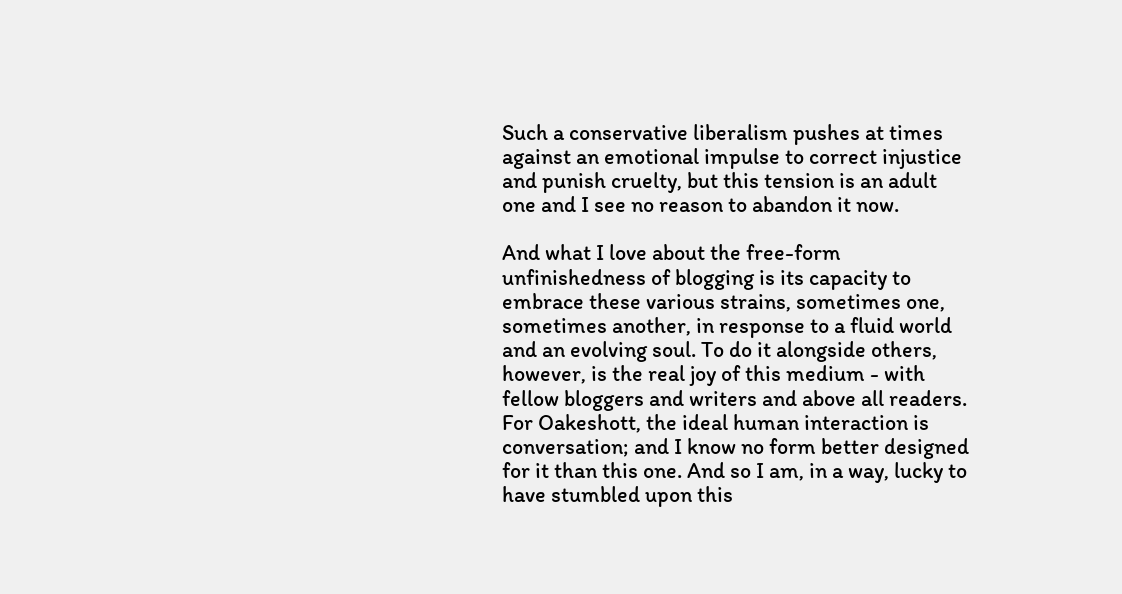Such a conservative liberalism pushes at times against an emotional impulse to correct injustice and punish cruelty, but this tension is an adult one and I see no reason to abandon it now.

And what I love about the free-form unfinishedness of blogging is its capacity to embrace these various strains, sometimes one, sometimes another, in response to a fluid world and an evolving soul. To do it alongside others, however, is the real joy of this medium - with fellow bloggers and writers and above all readers. For Oakeshott, the ideal human interaction is conversation; and I know no form better designed for it than this one. And so I am, in a way, lucky to have stumbled upon this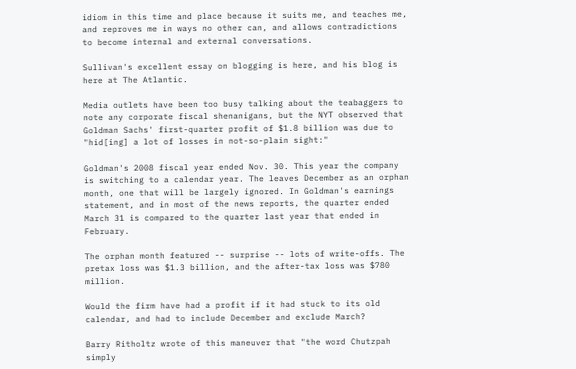idiom in this time and place because it suits me, and teaches me, and reproves me in ways no other can, and allows contradictions to become internal and external conversations.

Sullivan's excellent essay on blogging is here, and his blog is here at The Atlantic.

Media outlets have been too busy talking about the teabaggers to note any corporate fiscal shenanigans, but the NYT observed that Goldman Sachs' first-quarter profit of $1.8 billion was due to "hid[ing] a lot of losses in not-so-plain sight:"

Goldman's 2008 fiscal year ended Nov. 30. This year the company is switching to a calendar year. The leaves December as an orphan month, one that will be largely ignored. In Goldman's earnings statement, and in most of the news reports, the quarter ended March 31 is compared to the quarter last year that ended in February.

The orphan month featured -- surprise -- lots of write-offs. The pretax loss was $1.3 billion, and the after-tax loss was $780 million.

Would the firm have had a profit if it had stuck to its old calendar, and had to include December and exclude March?

Barry Ritholtz wrote of this maneuver that "the word Chutzpah simply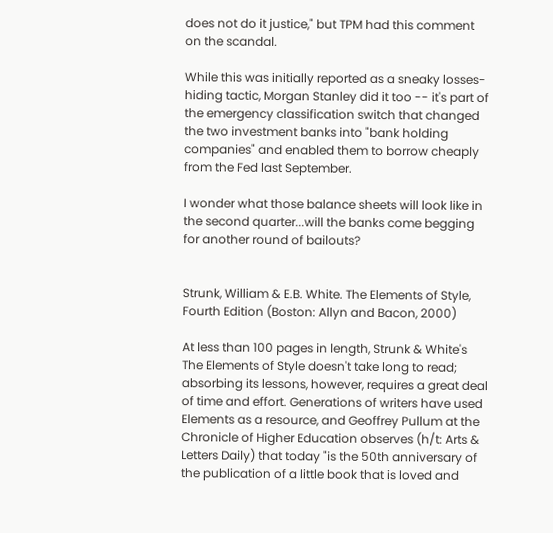does not do it justice," but TPM had this comment on the scandal.

While this was initially reported as a sneaky losses-hiding tactic, Morgan Stanley did it too -- it's part of the emergency classification switch that changed the two investment banks into "bank holding companies" and enabled them to borrow cheaply from the Fed last September.

I wonder what those balance sheets will look like in the second quarter...will the banks come begging for another round of bailouts?


Strunk, William & E.B. White. The Elements of Style, Fourth Edition (Boston: Allyn and Bacon, 2000)

At less than 100 pages in length, Strunk & White's The Elements of Style doesn't take long to read; absorbing its lessons, however, requires a great deal of time and effort. Generations of writers have used Elements as a resource, and Geoffrey Pullum at the Chronicle of Higher Education observes (h/t: Arts & Letters Daily) that today "is the 50th anniversary of the publication of a little book that is loved and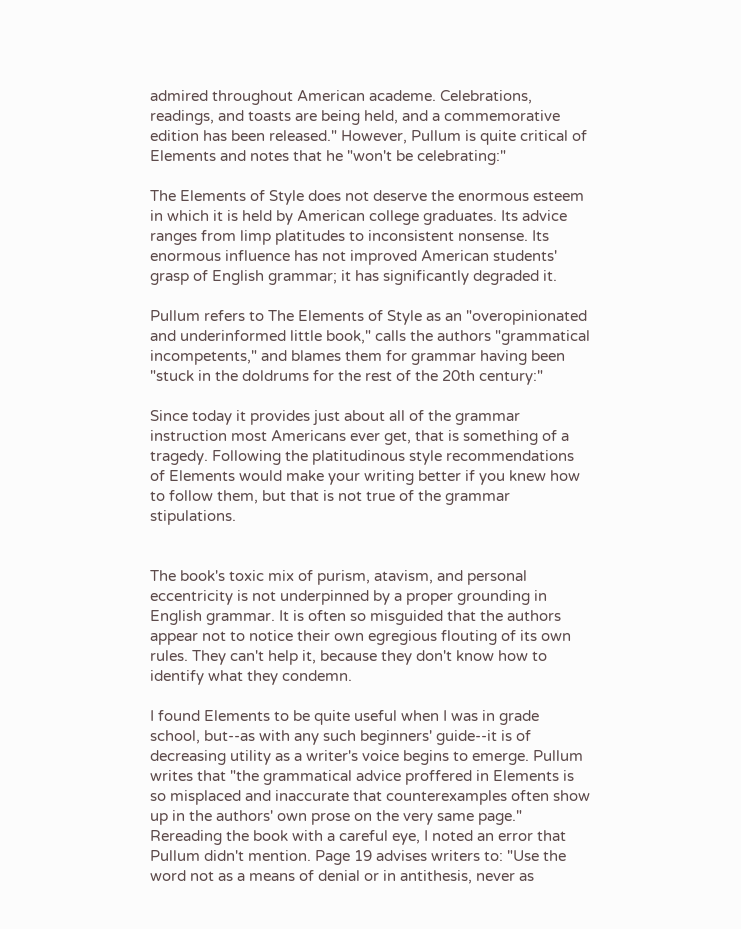admired throughout American academe. Celebrations, readings, and toasts are being held, and a commemorative edition has been released." However, Pullum is quite critical of Elements and notes that he "won't be celebrating:"

The Elements of Style does not deserve the enormous esteem in which it is held by American college graduates. Its advice ranges from limp platitudes to inconsistent nonsense. Its enormous influence has not improved American students' grasp of English grammar; it has significantly degraded it.

Pullum refers to The Elements of Style as an "overopinionated and underinformed little book," calls the authors "grammatical incompetents," and blames them for grammar having been "stuck in the doldrums for the rest of the 20th century:"

Since today it provides just about all of the grammar instruction most Americans ever get, that is something of a tragedy. Following the platitudinous style recommendations of Elements would make your writing better if you knew how to follow them, but that is not true of the grammar stipulations.


The book's toxic mix of purism, atavism, and personal eccentricity is not underpinned by a proper grounding in English grammar. It is often so misguided that the authors appear not to notice their own egregious flouting of its own rules. They can't help it, because they don't know how to identify what they condemn.

I found Elements to be quite useful when I was in grade school, but--as with any such beginners' guide--it is of decreasing utility as a writer's voice begins to emerge. Pullum writes that "the grammatical advice proffered in Elements is so misplaced and inaccurate that counterexamples often show up in the authors' own prose on the very same page." Rereading the book with a careful eye, I noted an error that Pullum didn't mention. Page 19 advises writers to: "Use the word not as a means of denial or in antithesis, never as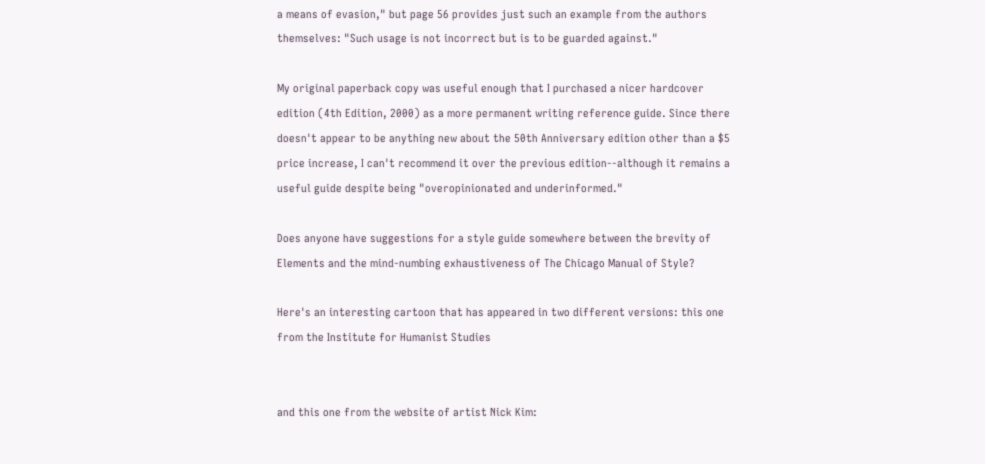a means of evasion," but page 56 provides just such an example from the authors themselves: "Such usage is not incorrect but is to be guarded against."

My original paperback copy was useful enough that I purchased a nicer hardcover edition (4th Edition, 2000) as a more permanent writing reference guide. Since there doesn't appear to be anything new about the 50th Anniversary edition other than a $5 price increase, I can't recommend it over the previous edition--although it remains a useful guide despite being "overopinionated and underinformed."

Does anyone have suggestions for a style guide somewhere between the brevity of Elements and the mind-numbing exhaustiveness of The Chicago Manual of Style?

Here's an interesting cartoon that has appeared in two different versions: this one from the Institute for Humanist Studies


and this one from the website of artist Nick Kim: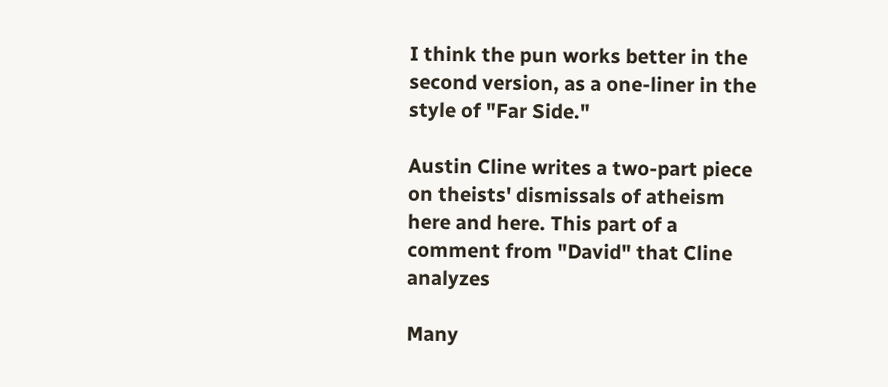I think the pun works better in the second version, as a one-liner in the style of "Far Side."

Austin Cline writes a two-part piece on theists' dismissals of atheism here and here. This part of a comment from "David" that Cline analyzes

Many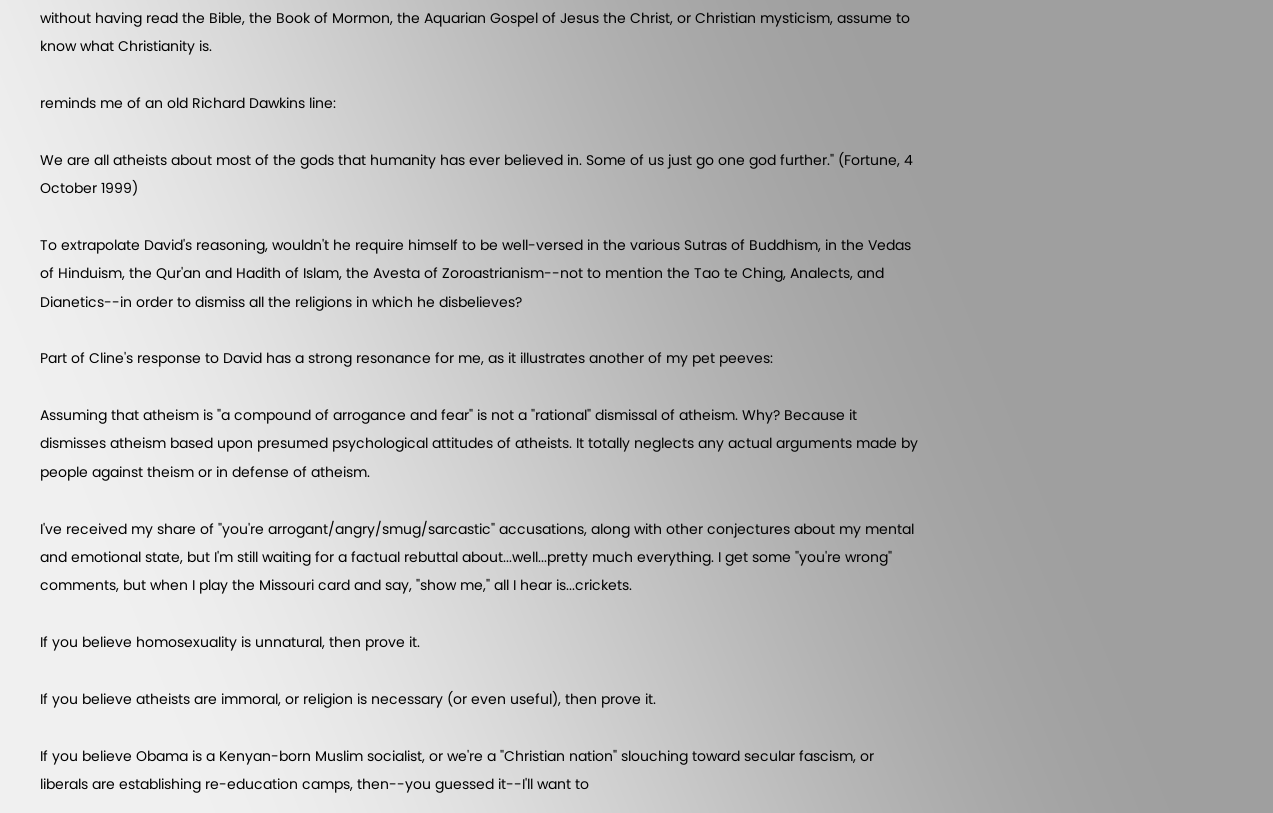without having read the Bible, the Book of Mormon, the Aquarian Gospel of Jesus the Christ, or Christian mysticism, assume to know what Christianity is.

reminds me of an old Richard Dawkins line:

We are all atheists about most of the gods that humanity has ever believed in. Some of us just go one god further." (Fortune, 4 October 1999)

To extrapolate David's reasoning, wouldn't he require himself to be well-versed in the various Sutras of Buddhism, in the Vedas of Hinduism, the Qur'an and Hadith of Islam, the Avesta of Zoroastrianism--not to mention the Tao te Ching, Analects, and Dianetics--in order to dismiss all the religions in which he disbelieves?

Part of Cline's response to David has a strong resonance for me, as it illustrates another of my pet peeves:

Assuming that atheism is "a compound of arrogance and fear" is not a "rational" dismissal of atheism. Why? Because it dismisses atheism based upon presumed psychological attitudes of atheists. It totally neglects any actual arguments made by people against theism or in defense of atheism.

I've received my share of "you're arrogant/angry/smug/sarcastic" accusations, along with other conjectures about my mental and emotional state, but I'm still waiting for a factual rebuttal about...well...pretty much everything. I get some "you're wrong" comments, but when I play the Missouri card and say, "show me," all I hear is...crickets.

If you believe homosexuality is unnatural, then prove it.

If you believe atheists are immoral, or religion is necessary (or even useful), then prove it.

If you believe Obama is a Kenyan-born Muslim socialist, or we're a "Christian nation" slouching toward secular fascism, or liberals are establishing re-education camps, then--you guessed it--I'll want to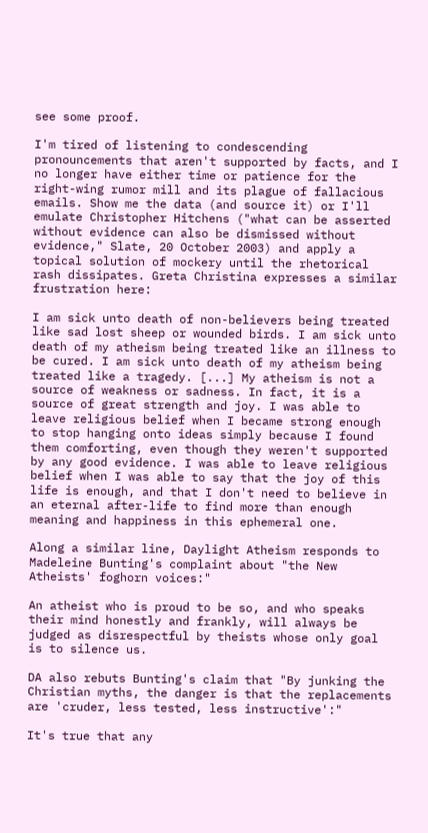see some proof.

I'm tired of listening to condescending pronouncements that aren't supported by facts, and I no longer have either time or patience for the right-wing rumor mill and its plague of fallacious emails. Show me the data (and source it) or I'll emulate Christopher Hitchens ("what can be asserted without evidence can also be dismissed without evidence," Slate, 20 October 2003) and apply a topical solution of mockery until the rhetorical rash dissipates. Greta Christina expresses a similar frustration here:

I am sick unto death of non-believers being treated like sad lost sheep or wounded birds. I am sick unto death of my atheism being treated like an illness to be cured. I am sick unto death of my atheism being treated like a tragedy. [...] My atheism is not a source of weakness or sadness. In fact, it is a source of great strength and joy. I was able to leave religious belief when I became strong enough to stop hanging onto ideas simply because I found them comforting, even though they weren't supported by any good evidence. I was able to leave religious belief when I was able to say that the joy of this life is enough, and that I don't need to believe in an eternal after-life to find more than enough meaning and happiness in this ephemeral one.

Along a similar line, Daylight Atheism responds to Madeleine Bunting's complaint about "the New Atheists' foghorn voices:"

An atheist who is proud to be so, and who speaks their mind honestly and frankly, will always be judged as disrespectful by theists whose only goal is to silence us.

DA also rebuts Bunting's claim that "By junking the Christian myths, the danger is that the replacements are 'cruder, less tested, less instructive':"

It's true that any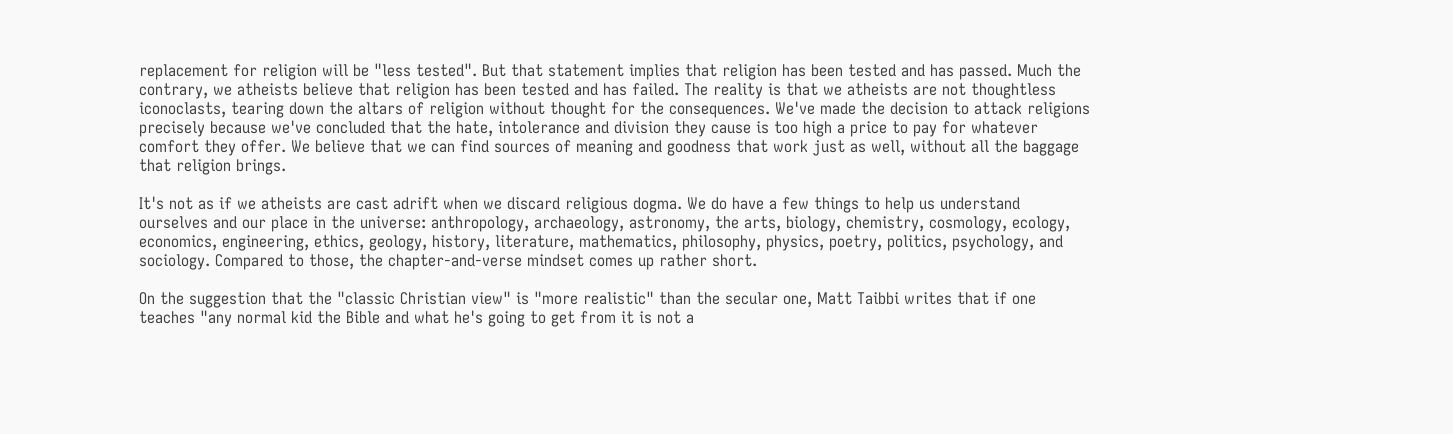replacement for religion will be "less tested". But that statement implies that religion has been tested and has passed. Much the contrary, we atheists believe that religion has been tested and has failed. The reality is that we atheists are not thoughtless iconoclasts, tearing down the altars of religion without thought for the consequences. We've made the decision to attack religions precisely because we've concluded that the hate, intolerance and division they cause is too high a price to pay for whatever comfort they offer. We believe that we can find sources of meaning and goodness that work just as well, without all the baggage that religion brings.

It's not as if we atheists are cast adrift when we discard religious dogma. We do have a few things to help us understand ourselves and our place in the universe: anthropology, archaeology, astronomy, the arts, biology, chemistry, cosmology, ecology, economics, engineering, ethics, geology, history, literature, mathematics, philosophy, physics, poetry, politics, psychology, and sociology. Compared to those, the chapter-and-verse mindset comes up rather short.

On the suggestion that the "classic Christian view" is "more realistic" than the secular one, Matt Taibbi writes that if one teaches "any normal kid the Bible and what he's going to get from it is not a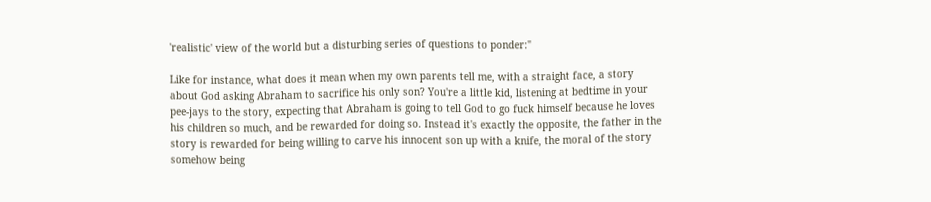'realistic' view of the world but a disturbing series of questions to ponder:"

Like for instance, what does it mean when my own parents tell me, with a straight face, a story about God asking Abraham to sacrifice his only son? You're a little kid, listening at bedtime in your pee-jays to the story, expecting that Abraham is going to tell God to go fuck himself because he loves his children so much, and be rewarded for doing so. Instead it's exactly the opposite, the father in the story is rewarded for being willing to carve his innocent son up with a knife, the moral of the story somehow being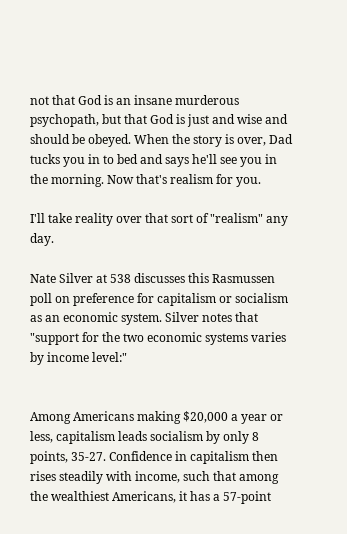not that God is an insane murderous psychopath, but that God is just and wise and should be obeyed. When the story is over, Dad tucks you in to bed and says he'll see you in the morning. Now that's realism for you.

I'll take reality over that sort of "realism" any day.

Nate Silver at 538 discusses this Rasmussen poll on preference for capitalism or socialism as an economic system. Silver notes that "support for the two economic systems varies by income level:"


Among Americans making $20,000 a year or less, capitalism leads socialism by only 8 points, 35-27. Confidence in capitalism then rises steadily with income, such that among the wealthiest Americans, it has a 57-point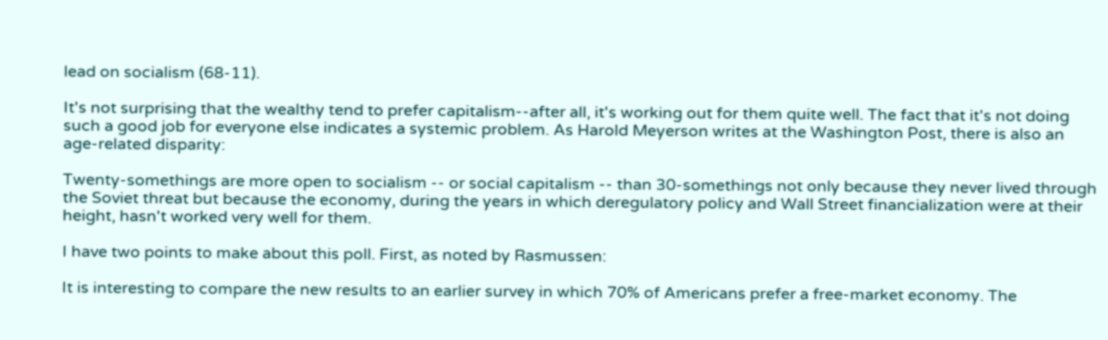lead on socialism (68-11).

It's not surprising that the wealthy tend to prefer capitalism--after all, it's working out for them quite well. The fact that it's not doing such a good job for everyone else indicates a systemic problem. As Harold Meyerson writes at the Washington Post, there is also an age-related disparity:

Twenty-somethings are more open to socialism -- or social capitalism -- than 30-somethings not only because they never lived through the Soviet threat but because the economy, during the years in which deregulatory policy and Wall Street financialization were at their height, hasn't worked very well for them.

I have two points to make about this poll. First, as noted by Rasmussen:

It is interesting to compare the new results to an earlier survey in which 70% of Americans prefer a free-market economy. The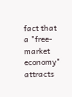fact that a "free-market economy" attracts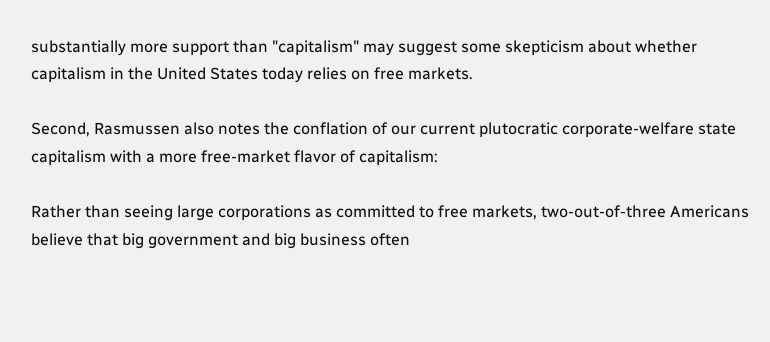substantially more support than "capitalism" may suggest some skepticism about whether capitalism in the United States today relies on free markets.

Second, Rasmussen also notes the conflation of our current plutocratic corporate-welfare state capitalism with a more free-market flavor of capitalism:

Rather than seeing large corporations as committed to free markets, two-out-of-three Americans believe that big government and big business often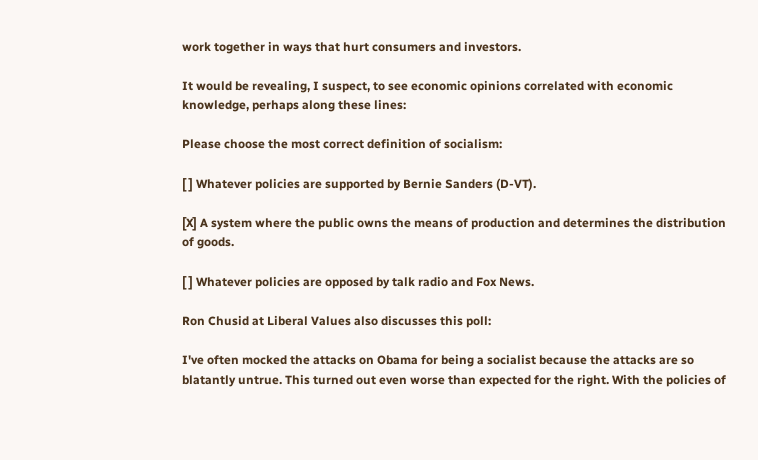work together in ways that hurt consumers and investors.

It would be revealing, I suspect, to see economic opinions correlated with economic knowledge, perhaps along these lines:

Please choose the most correct definition of socialism:

[ ] Whatever policies are supported by Bernie Sanders (D-VT).

[X] A system where the public owns the means of production and determines the distribution of goods.

[ ] Whatever policies are opposed by talk radio and Fox News.

Ron Chusid at Liberal Values also discusses this poll:

I've often mocked the attacks on Obama for being a socialist because the attacks are so blatantly untrue. This turned out even worse than expected for the right. With the policies of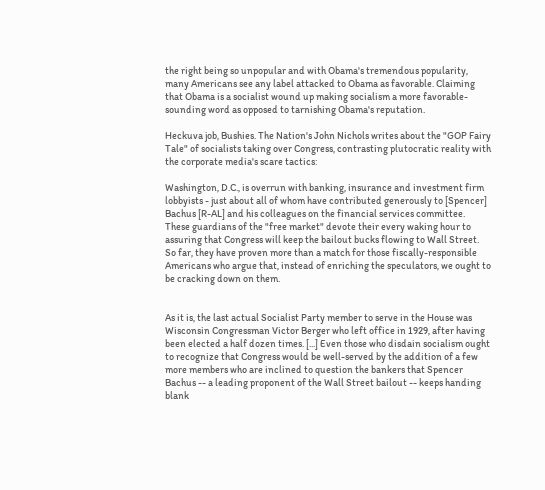the right being so unpopular and with Obama's tremendous popularity, many Americans see any label attacked to Obama as favorable. Claiming that Obama is a socialist wound up making socialism a more favorable-sounding word as opposed to tarnishing Obama's reputation.

Heckuva job, Bushies. The Nation's John Nichols writes about the "GOP Fairy Tale" of socialists taking over Congress, contrasting plutocratic reality with the corporate media's scare tactics:

Washington, D.C., is overrun with banking, insurance and investment firm lobbyists - just about all of whom have contributed generously to [Spencer] Bachus [R-AL] and his colleagues on the financial services committee. These guardians of the "free market" devote their every waking hour to assuring that Congress will keep the bailout bucks flowing to Wall Street. So far, they have proven more than a match for those fiscally-responsible Americans who argue that, instead of enriching the speculators, we ought to be cracking down on them.


As it is, the last actual Socialist Party member to serve in the House was Wisconsin Congressman Victor Berger who left office in 1929, after having been elected a half dozen times. [...] Even those who disdain socialism ought to recognize that Congress would be well-served by the addition of a few more members who are inclined to question the bankers that Spencer Bachus -- a leading proponent of the Wall Street bailout -- keeps handing blank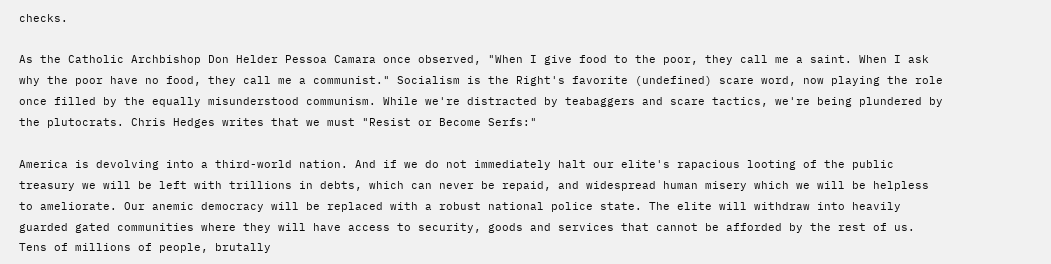checks.

As the Catholic Archbishop Don Helder Pessoa Camara once observed, "When I give food to the poor, they call me a saint. When I ask why the poor have no food, they call me a communist." Socialism is the Right's favorite (undefined) scare word, now playing the role once filled by the equally misunderstood communism. While we're distracted by teabaggers and scare tactics, we're being plundered by the plutocrats. Chris Hedges writes that we must "Resist or Become Serfs:"

America is devolving into a third-world nation. And if we do not immediately halt our elite's rapacious looting of the public treasury we will be left with trillions in debts, which can never be repaid, and widespread human misery which we will be helpless to ameliorate. Our anemic democracy will be replaced with a robust national police state. The elite will withdraw into heavily guarded gated communities where they will have access to security, goods and services that cannot be afforded by the rest of us. Tens of millions of people, brutally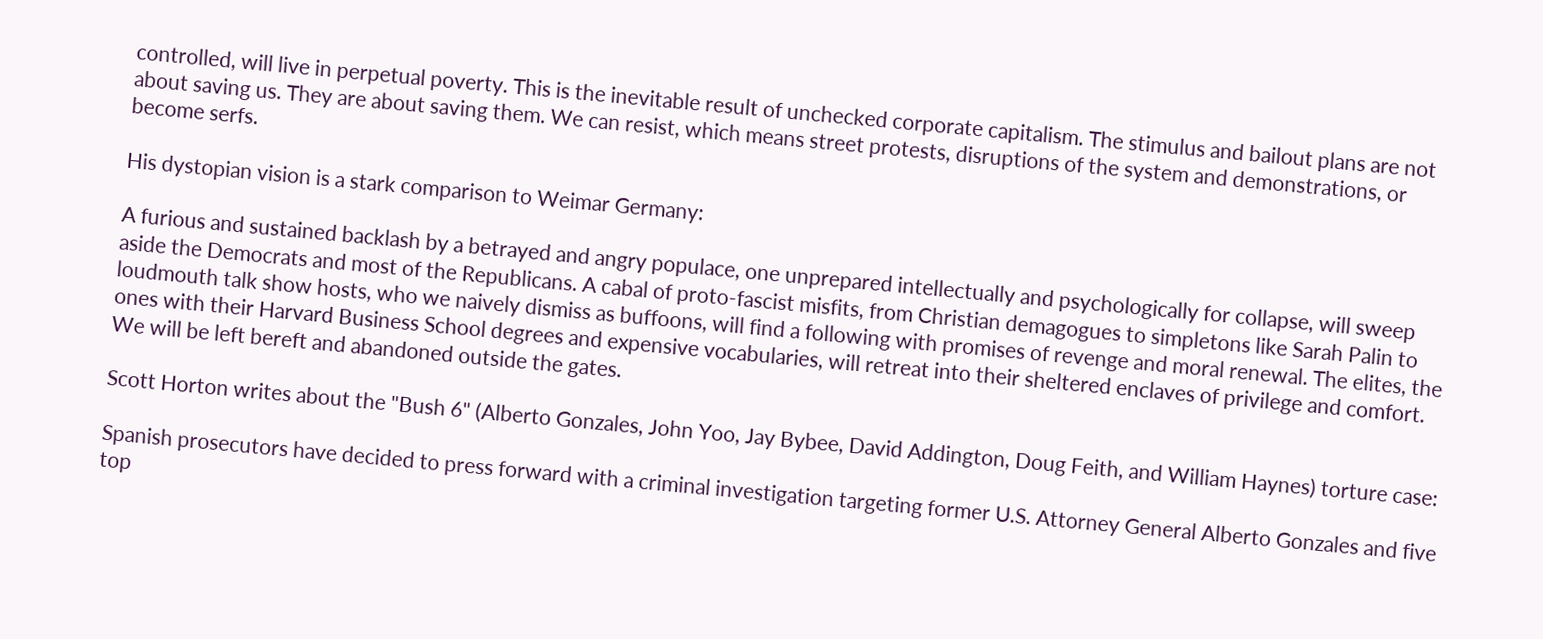controlled, will live in perpetual poverty. This is the inevitable result of unchecked corporate capitalism. The stimulus and bailout plans are not about saving us. They are about saving them. We can resist, which means street protests, disruptions of the system and demonstrations, or become serfs.

His dystopian vision is a stark comparison to Weimar Germany:

A furious and sustained backlash by a betrayed and angry populace, one unprepared intellectually and psychologically for collapse, will sweep aside the Democrats and most of the Republicans. A cabal of proto-fascist misfits, from Christian demagogues to simpletons like Sarah Palin to loudmouth talk show hosts, who we naively dismiss as buffoons, will find a following with promises of revenge and moral renewal. The elites, the ones with their Harvard Business School degrees and expensive vocabularies, will retreat into their sheltered enclaves of privilege and comfort. We will be left bereft and abandoned outside the gates.

Scott Horton writes about the "Bush 6" (Alberto Gonzales, John Yoo, Jay Bybee, David Addington, Doug Feith, and William Haynes) torture case:

Spanish prosecutors have decided to press forward with a criminal investigation targeting former U.S. Attorney General Alberto Gonzales and five top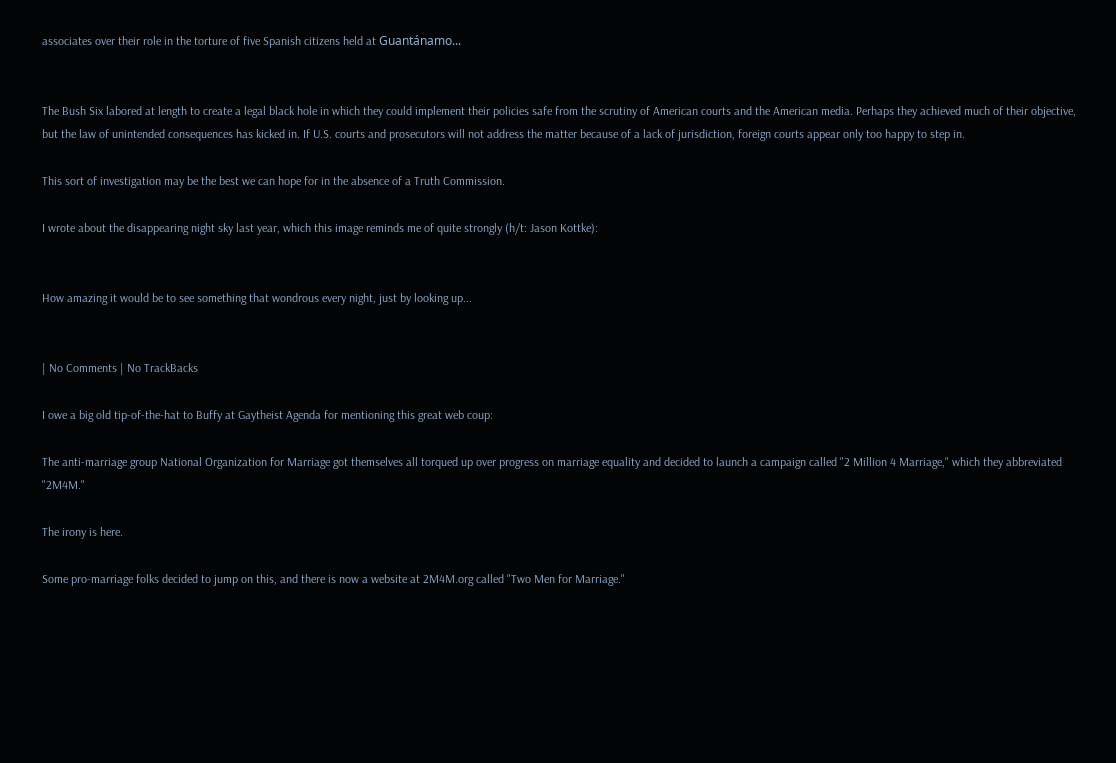associates over their role in the torture of five Spanish citizens held at Guantánamo...


The Bush Six labored at length to create a legal black hole in which they could implement their policies safe from the scrutiny of American courts and the American media. Perhaps they achieved much of their objective, but the law of unintended consequences has kicked in. If U.S. courts and prosecutors will not address the matter because of a lack of jurisdiction, foreign courts appear only too happy to step in.

This sort of investigation may be the best we can hope for in the absence of a Truth Commission.

I wrote about the disappearing night sky last year, which this image reminds me of quite strongly (h/t: Jason Kottke):


How amazing it would be to see something that wondrous every night, just by looking up...


| No Comments | No TrackBacks

I owe a big old tip-of-the-hat to Buffy at Gaytheist Agenda for mentioning this great web coup:

The anti-marriage group National Organization for Marriage got themselves all torqued up over progress on marriage equality and decided to launch a campaign called "2 Million 4 Marriage," which they abbreviated "2M4M."

The irony is here.

Some pro-marriage folks decided to jump on this, and there is now a website at 2M4M.org called "Two Men for Marriage."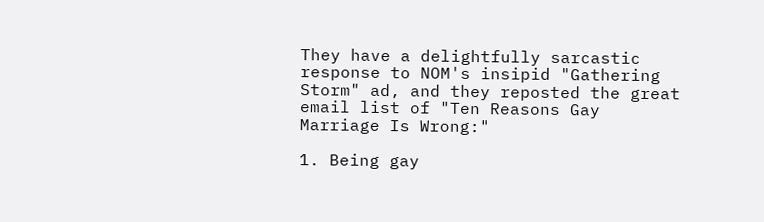They have a delightfully sarcastic response to NOM's insipid "Gathering Storm" ad, and they reposted the great email list of "Ten Reasons Gay Marriage Is Wrong:"

1. Being gay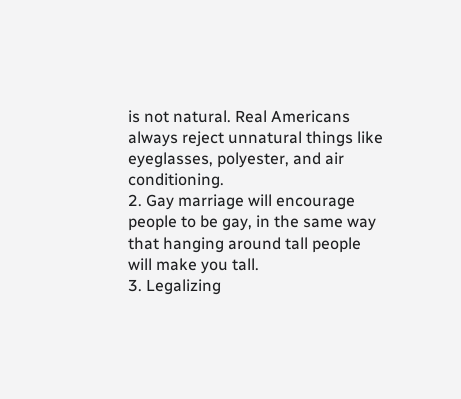is not natural. Real Americans always reject unnatural things like eyeglasses, polyester, and air conditioning.
2. Gay marriage will encourage people to be gay, in the same way that hanging around tall people will make you tall.
3. Legalizing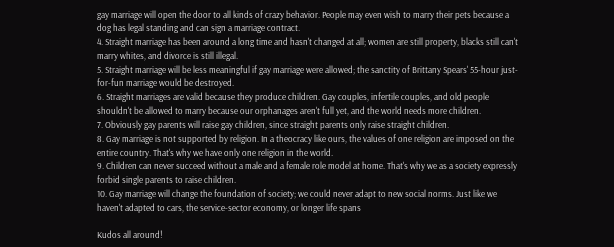gay marriage will open the door to all kinds of crazy behavior. People may even wish to marry their pets because a dog has legal standing and can sign a marriage contract.
4. Straight marriage has been around a long time and hasn't changed at all; women are still property, blacks still can't marry whites, and divorce is still illegal.
5. Straight marriage will be less meaningful if gay marriage were allowed; the sanctity of Brittany Spears' 55-hour just-for-fun marriage would be destroyed.
6. Straight marriages are valid because they produce children. Gay couples, infertile couples, and old people shouldn't be allowed to marry because our orphanages aren't full yet, and the world needs more children.
7. Obviously gay parents will raise gay children, since straight parents only raise straight children.
8. Gay marriage is not supported by religion. In a theocracy like ours, the values of one religion are imposed on the entire country. That's why we have only one religion in the world.
9. Children can never succeed without a male and a female role model at home. That's why we as a society expressly forbid single parents to raise children.
10. Gay marriage will change the foundation of society; we could never adapt to new social norms. Just like we haven't adapted to cars, the service-sector economy, or longer life spans

Kudos all around!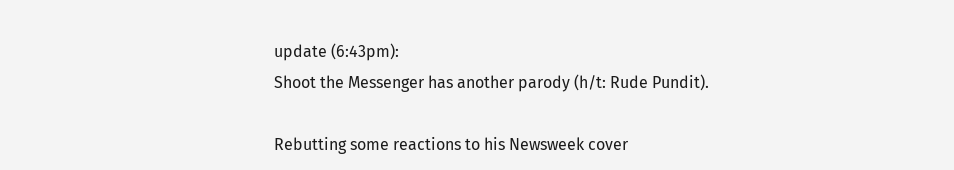update (6:43pm):
Shoot the Messenger has another parody (h/t: Rude Pundit).

Rebutting some reactions to his Newsweek cover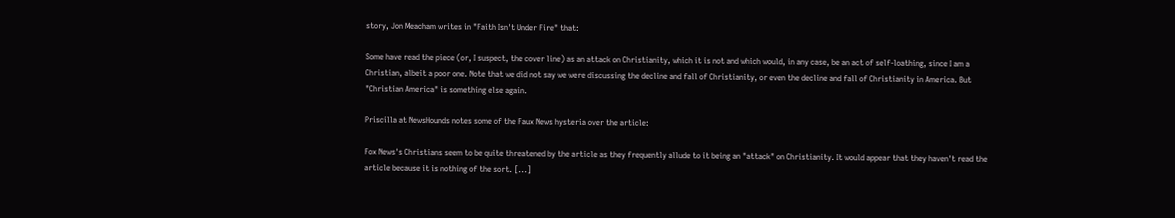story, Jon Meacham writes in "Faith Isn't Under Fire" that:

Some have read the piece (or, I suspect, the cover line) as an attack on Christianity, which it is not and which would, in any case, be an act of self-loathing, since I am a Christian, albeit a poor one. Note that we did not say we were discussing the decline and fall of Christianity, or even the decline and fall of Christianity in America. But "Christian America" is something else again.

Priscilla at NewsHounds notes some of the Faux News hysteria over the article:

Fox News's Christians seem to be quite threatened by the article as they frequently allude to it being an "attack" on Christianity. It would appear that they haven't read the article because it is nothing of the sort. [...]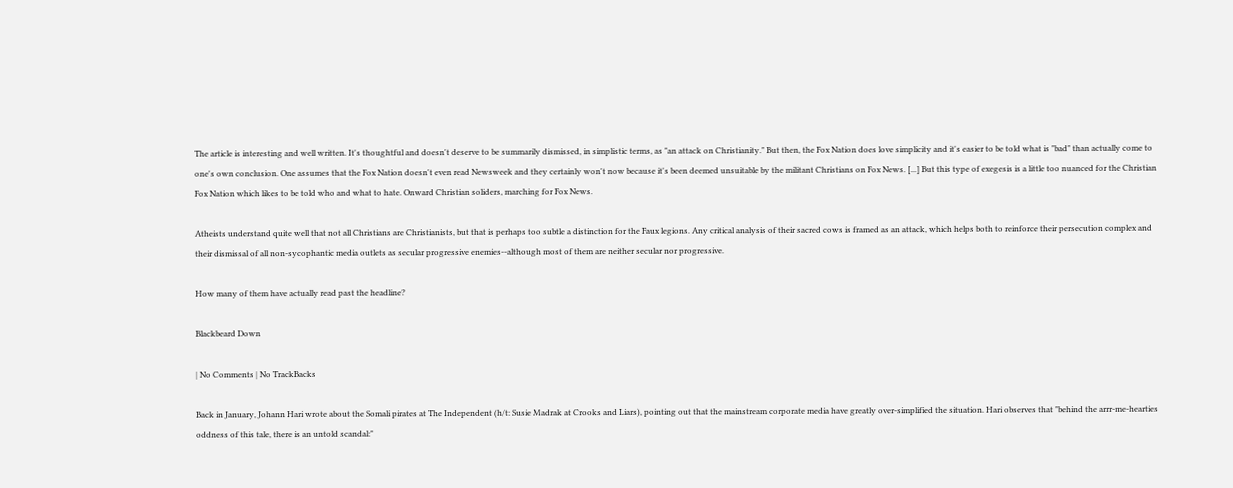The article is interesting and well written. It's thoughtful and doesn't deserve to be summarily dismissed, in simplistic terms, as "an attack on Christianity." But then, the Fox Nation does love simplicity and it's easier to be told what is "bad" than actually come to one's own conclusion. One assumes that the Fox Nation doesn't even read Newsweek and they certainly won't now because it's been deemed unsuitable by the militant Christians on Fox News. [...] But this type of exegesis is a little too nuanced for the Christian Fox Nation which likes to be told who and what to hate. Onward Christian soliders, marching for Fox News.

Atheists understand quite well that not all Christians are Christianists, but that is perhaps too subtle a distinction for the Faux legions. Any critical analysis of their sacred cows is framed as an attack, which helps both to reinforce their persecution complex and their dismissal of all non-sycophantic media outlets as secular progressive enemies--although most of them are neither secular nor progressive.

How many of them have actually read past the headline?

Blackbeard Down

| No Comments | No TrackBacks

Back in January, Johann Hari wrote about the Somali pirates at The Independent (h/t: Susie Madrak at Crooks and Liars), pointing out that the mainstream corporate media have greatly over-simplified the situation. Hari observes that "behind the arrr-me-hearties oddness of this tale, there is an untold scandal:"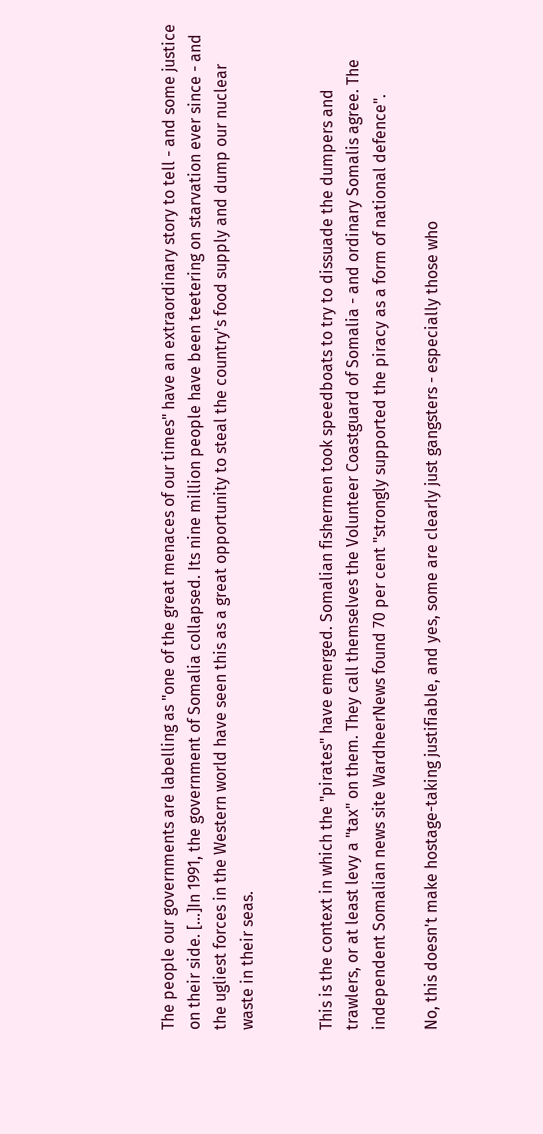The people our governments are labelling as "one of the great menaces of our times" have an extraordinary story to tell - and some justice on their side. [...]In 1991, the government of Somalia collapsed. Its nine million people have been teetering on starvation ever since - and the ugliest forces in the Western world have seen this as a great opportunity to steal the country's food supply and dump our nuclear waste in their seas.


This is the context in which the "pirates" have emerged. Somalian fishermen took speedboats to try to dissuade the dumpers and trawlers, or at least levy a "tax" on them. They call themselves the Volunteer Coastguard of Somalia - and ordinary Somalis agree. The independent Somalian news site WardheerNews found 70 per cent "strongly supported the piracy as a form of national defence".

No, this doesn't make hostage-taking justifiable, and yes, some are clearly just gangsters - especially those who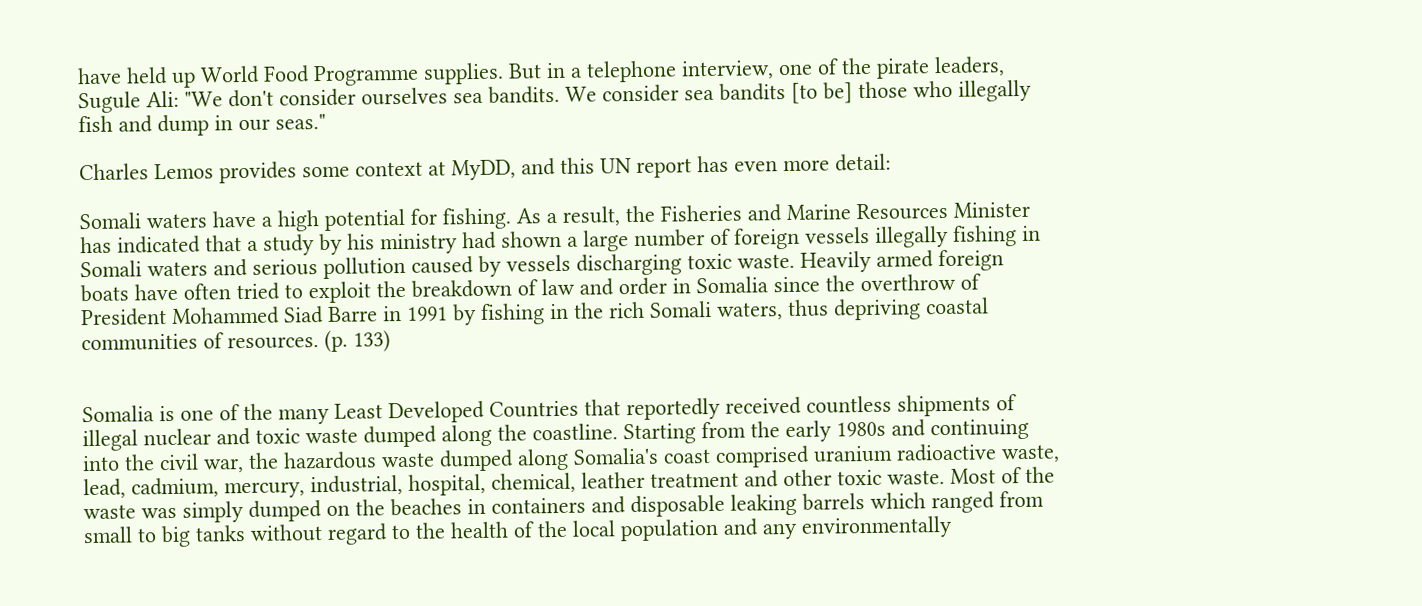have held up World Food Programme supplies. But in a telephone interview, one of the pirate leaders, Sugule Ali: "We don't consider ourselves sea bandits. We consider sea bandits [to be] those who illegally fish and dump in our seas."

Charles Lemos provides some context at MyDD, and this UN report has even more detail:

Somali waters have a high potential for fishing. As a result, the Fisheries and Marine Resources Minister has indicated that a study by his ministry had shown a large number of foreign vessels illegally fishing in Somali waters and serious pollution caused by vessels discharging toxic waste. Heavily armed foreign boats have often tried to exploit the breakdown of law and order in Somalia since the overthrow of President Mohammed Siad Barre in 1991 by fishing in the rich Somali waters, thus depriving coastal communities of resources. (p. 133)


Somalia is one of the many Least Developed Countries that reportedly received countless shipments of illegal nuclear and toxic waste dumped along the coastline. Starting from the early 1980s and continuing into the civil war, the hazardous waste dumped along Somalia's coast comprised uranium radioactive waste, lead, cadmium, mercury, industrial, hospital, chemical, leather treatment and other toxic waste. Most of the waste was simply dumped on the beaches in containers and disposable leaking barrels which ranged from small to big tanks without regard to the health of the local population and any environmentally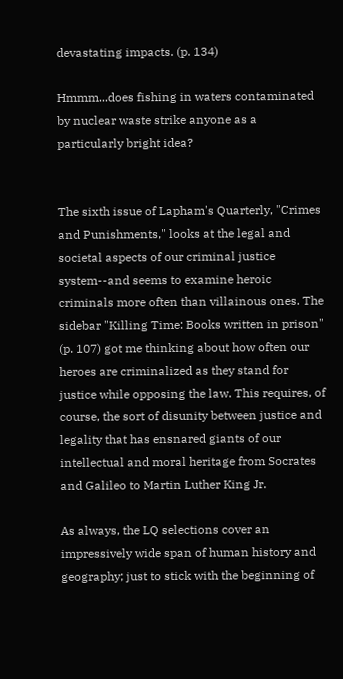devastating impacts. (p. 134)

Hmmm...does fishing in waters contaminated by nuclear waste strike anyone as a particularly bright idea?


The sixth issue of Lapham's Quarterly, "Crimes and Punishments," looks at the legal and societal aspects of our criminal justice system--and seems to examine heroic criminals more often than villainous ones. The sidebar "Killing Time: Books written in prison" (p. 107) got me thinking about how often our heroes are criminalized as they stand for justice while opposing the law. This requires, of course, the sort of disunity between justice and legality that has ensnared giants of our intellectual and moral heritage from Socrates and Galileo to Martin Luther King Jr.

As always, the LQ selections cover an impressively wide span of human history and geography; just to stick with the beginning of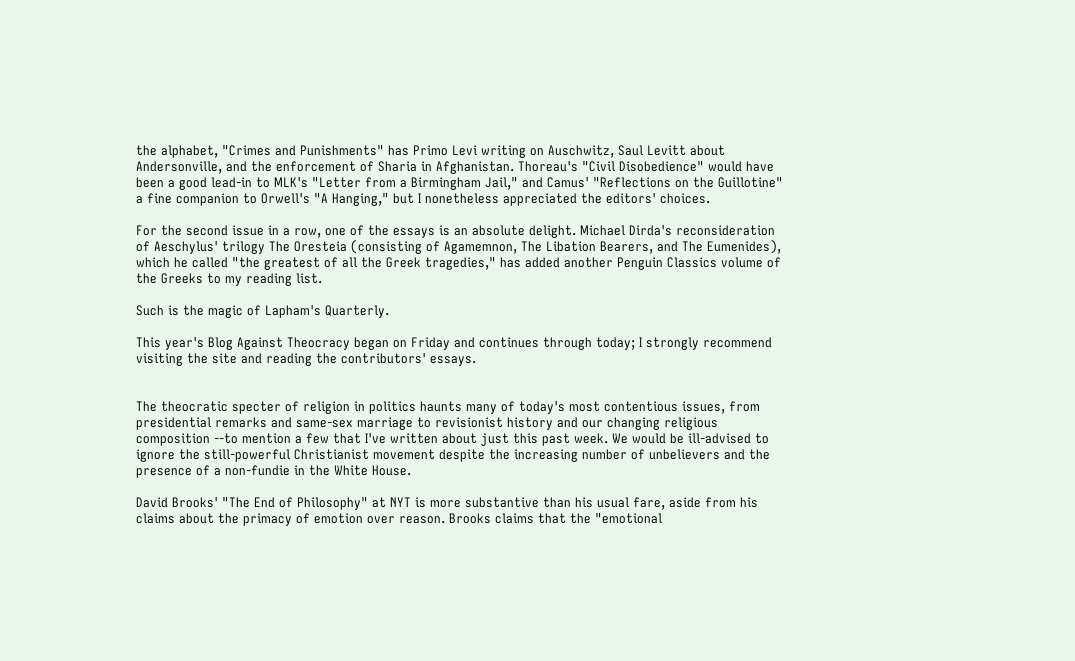the alphabet, "Crimes and Punishments" has Primo Levi writing on Auschwitz, Saul Levitt about Andersonville, and the enforcement of Sharia in Afghanistan. Thoreau's "Civil Disobedience" would have been a good lead-in to MLK's "Letter from a Birmingham Jail," and Camus' "Reflections on the Guillotine" a fine companion to Orwell's "A Hanging," but I nonetheless appreciated the editors' choices.

For the second issue in a row, one of the essays is an absolute delight. Michael Dirda's reconsideration of Aeschylus' trilogy The Oresteia (consisting of Agamemnon, The Libation Bearers, and The Eumenides), which he called "the greatest of all the Greek tragedies," has added another Penguin Classics volume of the Greeks to my reading list.

Such is the magic of Lapham's Quarterly.

This year's Blog Against Theocracy began on Friday and continues through today; I strongly recommend visiting the site and reading the contributors' essays.


The theocratic specter of religion in politics haunts many of today's most contentious issues, from presidential remarks and same-sex marriage to revisionist history and our changing religious composition --to mention a few that I've written about just this past week. We would be ill-advised to ignore the still-powerful Christianist movement despite the increasing number of unbelievers and the presence of a non-fundie in the White House.

David Brooks' "The End of Philosophy" at NYT is more substantive than his usual fare, aside from his claims about the primacy of emotion over reason. Brooks claims that the "emotional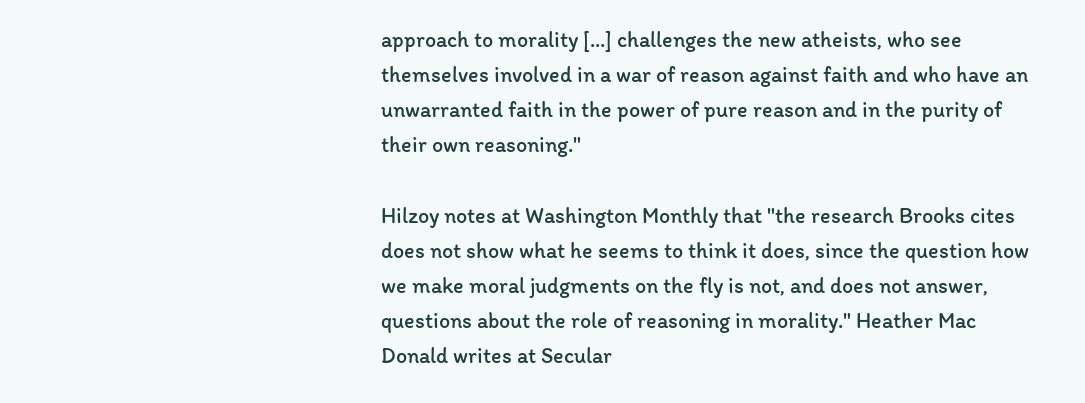approach to morality [...] challenges the new atheists, who see themselves involved in a war of reason against faith and who have an unwarranted faith in the power of pure reason and in the purity of their own reasoning."

Hilzoy notes at Washington Monthly that "the research Brooks cites does not show what he seems to think it does, since the question how we make moral judgments on the fly is not, and does not answer, questions about the role of reasoning in morality." Heather Mac Donald writes at Secular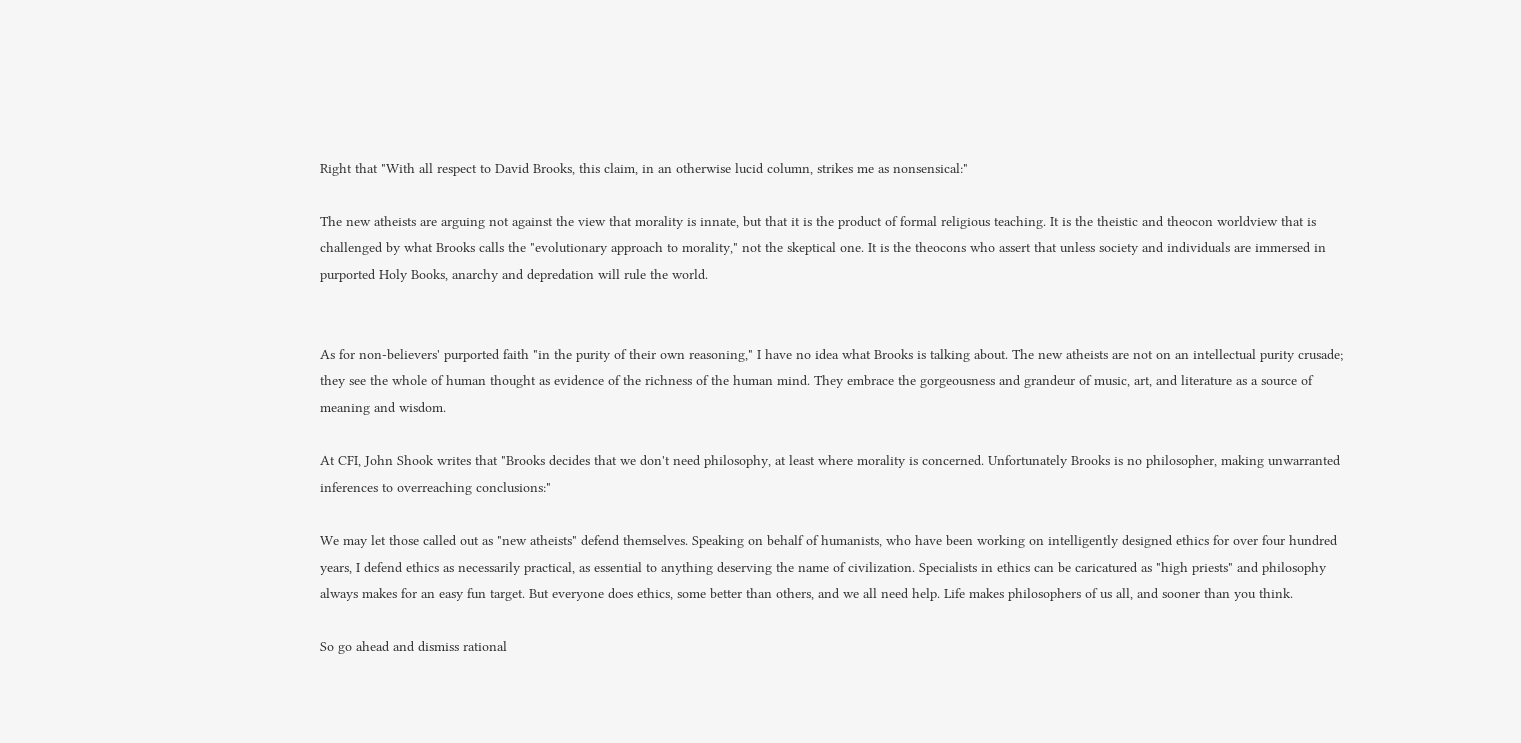Right that "With all respect to David Brooks, this claim, in an otherwise lucid column, strikes me as nonsensical:"

The new atheists are arguing not against the view that morality is innate, but that it is the product of formal religious teaching. It is the theistic and theocon worldview that is challenged by what Brooks calls the "evolutionary approach to morality," not the skeptical one. It is the theocons who assert that unless society and individuals are immersed in purported Holy Books, anarchy and depredation will rule the world.


As for non-believers' purported faith "in the purity of their own reasoning," I have no idea what Brooks is talking about. The new atheists are not on an intellectual purity crusade; they see the whole of human thought as evidence of the richness of the human mind. They embrace the gorgeousness and grandeur of music, art, and literature as a source of meaning and wisdom.

At CFI, John Shook writes that "Brooks decides that we don't need philosophy, at least where morality is concerned. Unfortunately Brooks is no philosopher, making unwarranted inferences to overreaching conclusions:"

We may let those called out as "new atheists" defend themselves. Speaking on behalf of humanists, who have been working on intelligently designed ethics for over four hundred years, I defend ethics as necessarily practical, as essential to anything deserving the name of civilization. Specialists in ethics can be caricatured as "high priests" and philosophy always makes for an easy fun target. But everyone does ethics, some better than others, and we all need help. Life makes philosophers of us all, and sooner than you think.

So go ahead and dismiss rational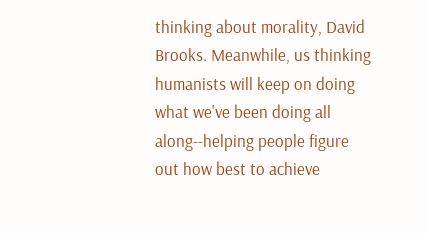thinking about morality, David Brooks. Meanwhile, us thinking humanists will keep on doing what we've been doing all along--helping people figure out how best to achieve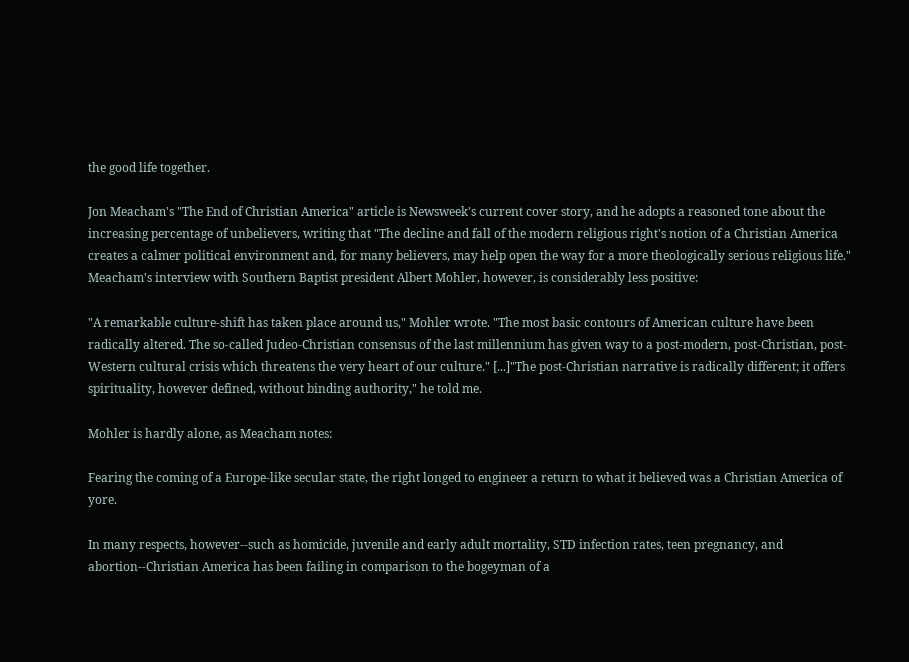the good life together.

Jon Meacham's "The End of Christian America" article is Newsweek's current cover story, and he adopts a reasoned tone about the increasing percentage of unbelievers, writing that "The decline and fall of the modern religious right's notion of a Christian America creates a calmer political environment and, for many believers, may help open the way for a more theologically serious religious life." Meacham's interview with Southern Baptist president Albert Mohler, however, is considerably less positive:

"A remarkable culture-shift has taken place around us," Mohler wrote. "The most basic contours of American culture have been radically altered. The so-called Judeo-Christian consensus of the last millennium has given way to a post-modern, post-Christian, post-Western cultural crisis which threatens the very heart of our culture." [...]"The post-Christian narrative is radically different; it offers spirituality, however defined, without binding authority," he told me.

Mohler is hardly alone, as Meacham notes:

Fearing the coming of a Europe-like secular state, the right longed to engineer a return to what it believed was a Christian America of yore.

In many respects, however--such as homicide, juvenile and early adult mortality, STD infection rates, teen pregnancy, and abortion--Christian America has been failing in comparison to the bogeyman of a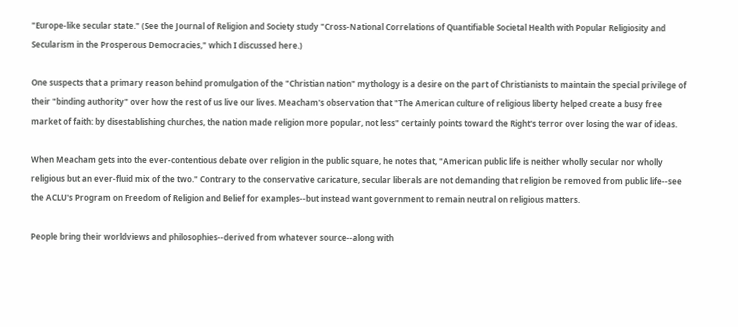"Europe-like secular state." (See the Journal of Religion and Society study "Cross-National Correlations of Quantifiable Societal Health with Popular Religiosity and Secularism in the Prosperous Democracies," which I discussed here.)

One suspects that a primary reason behind promulgation of the "Christian nation" mythology is a desire on the part of Christianists to maintain the special privilege of their "binding authority" over how the rest of us live our lives. Meacham's observation that "The American culture of religious liberty helped create a busy free market of faith: by disestablishing churches, the nation made religion more popular, not less" certainly points toward the Right's terror over losing the war of ideas.

When Meacham gets into the ever-contentious debate over religion in the public square, he notes that, "American public life is neither wholly secular nor wholly religious but an ever-fluid mix of the two." Contrary to the conservative caricature, secular liberals are not demanding that religion be removed from public life--see the ACLU's Program on Freedom of Religion and Belief for examples--but instead want government to remain neutral on religious matters.

People bring their worldviews and philosophies--derived from whatever source--along with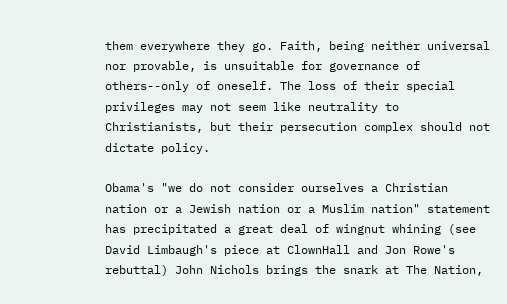them everywhere they go. Faith, being neither universal nor provable, is unsuitable for governance of others--only of oneself. The loss of their special privileges may not seem like neutrality to Christianists, but their persecution complex should not dictate policy.

Obama's "we do not consider ourselves a Christian nation or a Jewish nation or a Muslim nation" statement has precipitated a great deal of wingnut whining (see David Limbaugh's piece at ClownHall and Jon Rowe's rebuttal) John Nichols brings the snark at The Nation,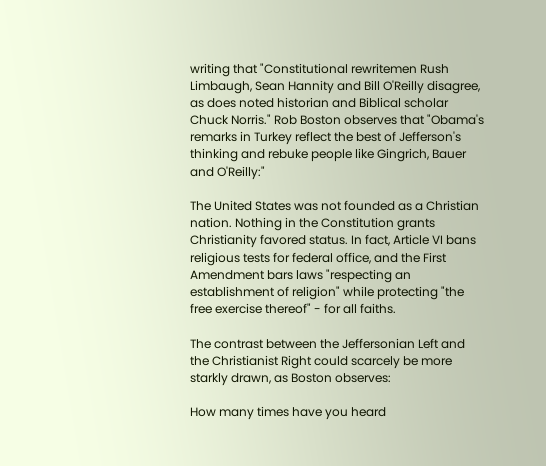writing that "Constitutional rewritemen Rush Limbaugh, Sean Hannity and Bill O'Reilly disagree, as does noted historian and Biblical scholar Chuck Norris." Rob Boston observes that "Obama's remarks in Turkey reflect the best of Jefferson's thinking and rebuke people like Gingrich, Bauer and O'Reilly:"

The United States was not founded as a Christian nation. Nothing in the Constitution grants Christianity favored status. In fact, Article VI bans religious tests for federal office, and the First Amendment bars laws "respecting an establishment of religion" while protecting "the free exercise thereof" - for all faiths.

The contrast between the Jeffersonian Left and the Christianist Right could scarcely be more starkly drawn, as Boston observes:

How many times have you heard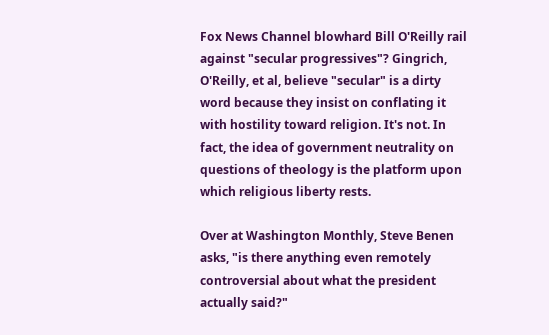Fox News Channel blowhard Bill O'Reilly rail against "secular progressives"? Gingrich, O'Reilly, et al, believe "secular" is a dirty word because they insist on conflating it with hostility toward religion. It's not. In fact, the idea of government neutrality on questions of theology is the platform upon which religious liberty rests.

Over at Washington Monthly, Steve Benen asks, "is there anything even remotely controversial about what the president actually said?"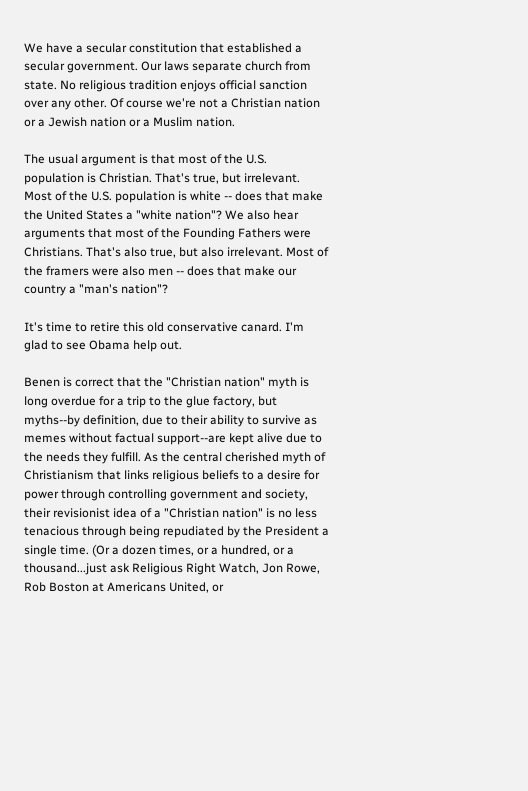We have a secular constitution that established a secular government. Our laws separate church from state. No religious tradition enjoys official sanction over any other. Of course we're not a Christian nation or a Jewish nation or a Muslim nation.

The usual argument is that most of the U.S. population is Christian. That's true, but irrelevant. Most of the U.S. population is white -- does that make the United States a "white nation"? We also hear arguments that most of the Founding Fathers were Christians. That's also true, but also irrelevant. Most of the framers were also men -- does that make our country a "man's nation"?

It's time to retire this old conservative canard. I'm glad to see Obama help out.

Benen is correct that the "Christian nation" myth is long overdue for a trip to the glue factory, but myths--by definition, due to their ability to survive as memes without factual support--are kept alive due to the needs they fulfill. As the central cherished myth of Christianism that links religious beliefs to a desire for power through controlling government and society, their revisionist idea of a "Christian nation" is no less tenacious through being repudiated by the President a single time. (Or a dozen times, or a hundred, or a thousand...just ask Religious Right Watch, Jon Rowe, Rob Boston at Americans United, or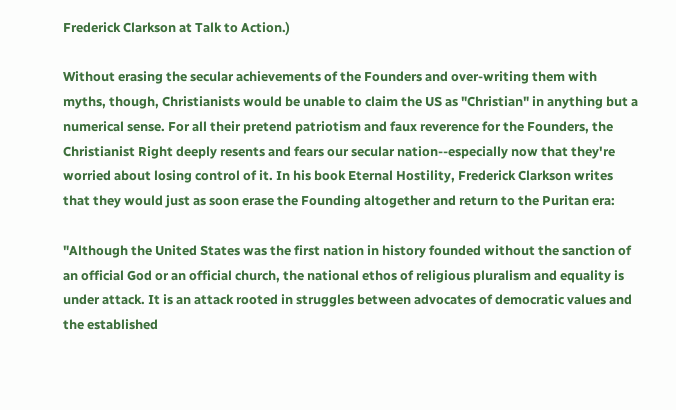Frederick Clarkson at Talk to Action.)

Without erasing the secular achievements of the Founders and over-writing them with myths, though, Christianists would be unable to claim the US as "Christian" in anything but a numerical sense. For all their pretend patriotism and faux reverence for the Founders, the Christianist Right deeply resents and fears our secular nation--especially now that they're worried about losing control of it. In his book Eternal Hostility, Frederick Clarkson writes that they would just as soon erase the Founding altogether and return to the Puritan era:

"Although the United States was the first nation in history founded without the sanction of an official God or an official church, the national ethos of religious pluralism and equality is under attack. It is an attack rooted in struggles between advocates of democratic values and the established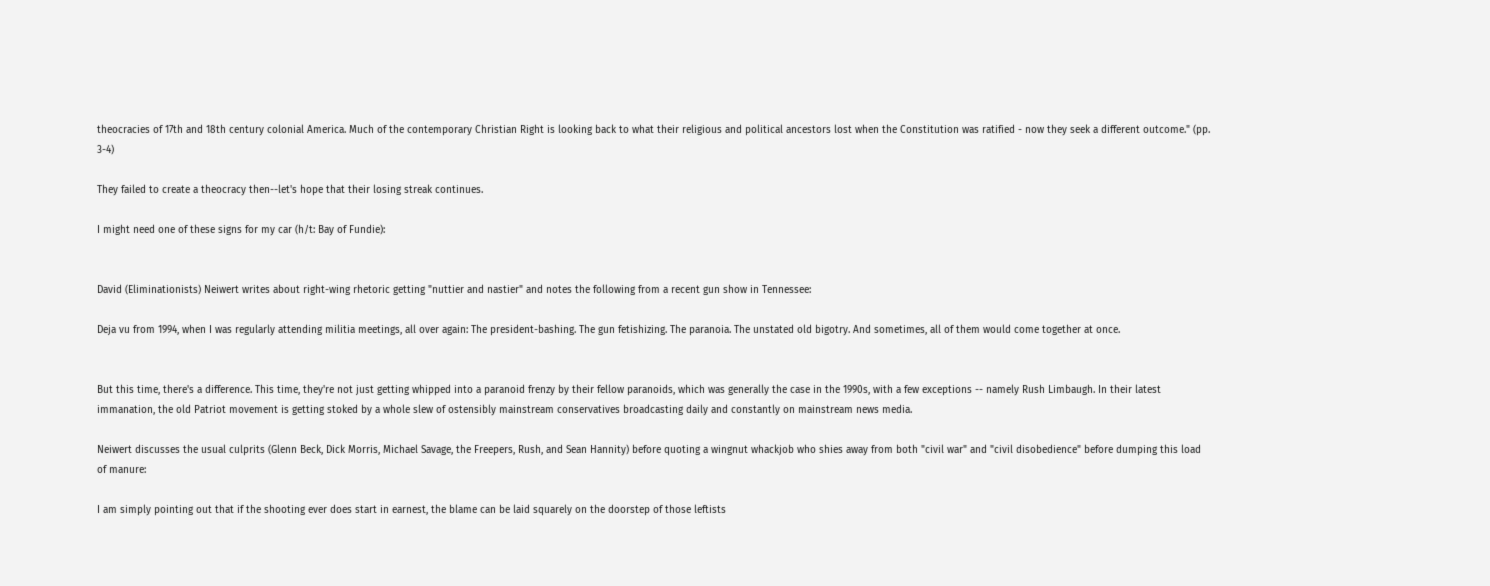theocracies of 17th and 18th century colonial America. Much of the contemporary Christian Right is looking back to what their religious and political ancestors lost when the Constitution was ratified - now they seek a different outcome." (pp. 3-4)

They failed to create a theocracy then--let's hope that their losing streak continues.

I might need one of these signs for my car (h/t: Bay of Fundie):


David (Eliminationists) Neiwert writes about right-wing rhetoric getting "nuttier and nastier" and notes the following from a recent gun show in Tennessee:

Deja vu from 1994, when I was regularly attending militia meetings, all over again: The president-bashing. The gun fetishizing. The paranoia. The unstated old bigotry. And sometimes, all of them would come together at once.


But this time, there's a difference. This time, they're not just getting whipped into a paranoid frenzy by their fellow paranoids, which was generally the case in the 1990s, with a few exceptions -- namely Rush Limbaugh. In their latest immanation, the old Patriot movement is getting stoked by a whole slew of ostensibly mainstream conservatives broadcasting daily and constantly on mainstream news media.

Neiwert discusses the usual culprits (Glenn Beck, Dick Morris, Michael Savage, the Freepers, Rush, and Sean Hannity) before quoting a wingnut whackjob who shies away from both "civil war" and "civil disobedience" before dumping this load of manure:

I am simply pointing out that if the shooting ever does start in earnest, the blame can be laid squarely on the doorstep of those leftists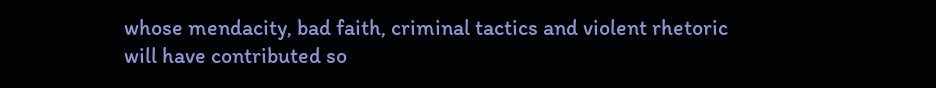whose mendacity, bad faith, criminal tactics and violent rhetoric will have contributed so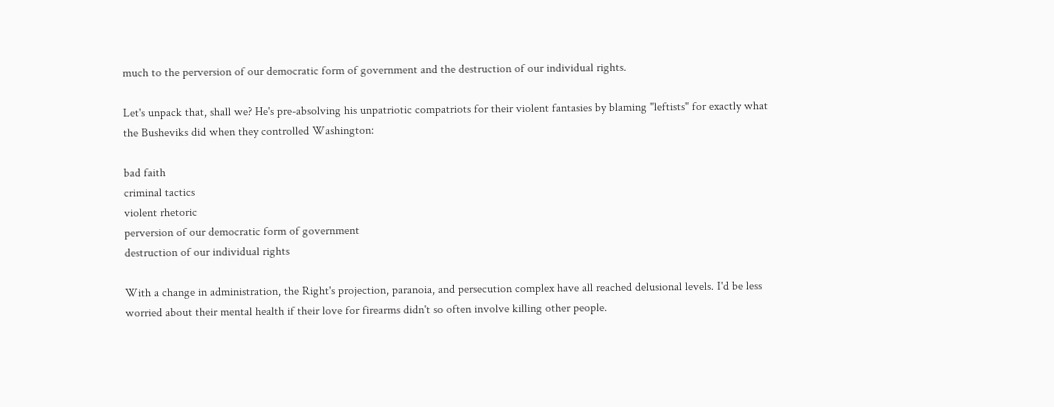much to the perversion of our democratic form of government and the destruction of our individual rights.

Let's unpack that, shall we? He's pre-absolving his unpatriotic compatriots for their violent fantasies by blaming "leftists" for exactly what the Busheviks did when they controlled Washington:

bad faith
criminal tactics
violent rhetoric
perversion of our democratic form of government
destruction of our individual rights

With a change in administration, the Right's projection, paranoia, and persecution complex have all reached delusional levels. I'd be less worried about their mental health if their love for firearms didn't so often involve killing other people.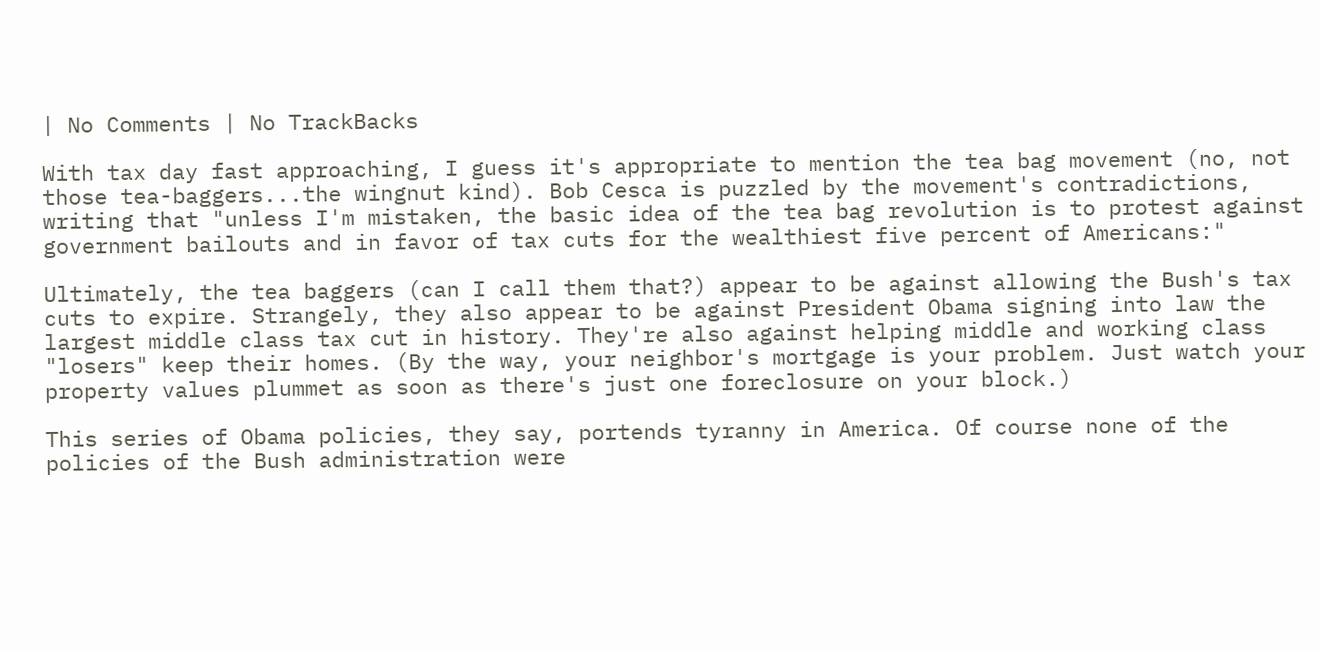| No Comments | No TrackBacks

With tax day fast approaching, I guess it's appropriate to mention the tea bag movement (no, not those tea-baggers...the wingnut kind). Bob Cesca is puzzled by the movement's contradictions, writing that "unless I'm mistaken, the basic idea of the tea bag revolution is to protest against government bailouts and in favor of tax cuts for the wealthiest five percent of Americans:"

Ultimately, the tea baggers (can I call them that?) appear to be against allowing the Bush's tax cuts to expire. Strangely, they also appear to be against President Obama signing into law the largest middle class tax cut in history. They're also against helping middle and working class "losers" keep their homes. (By the way, your neighbor's mortgage is your problem. Just watch your property values plummet as soon as there's just one foreclosure on your block.)

This series of Obama policies, they say, portends tyranny in America. Of course none of the policies of the Bush administration were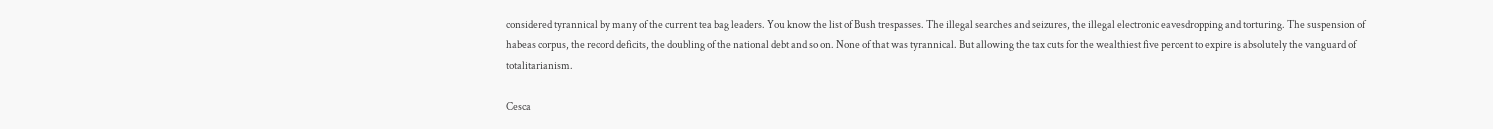considered tyrannical by many of the current tea bag leaders. You know the list of Bush trespasses. The illegal searches and seizures, the illegal electronic eavesdropping and torturing. The suspension of habeas corpus, the record deficits, the doubling of the national debt and so on. None of that was tyrannical. But allowing the tax cuts for the wealthiest five percent to expire is absolutely the vanguard of totalitarianism.

Cesca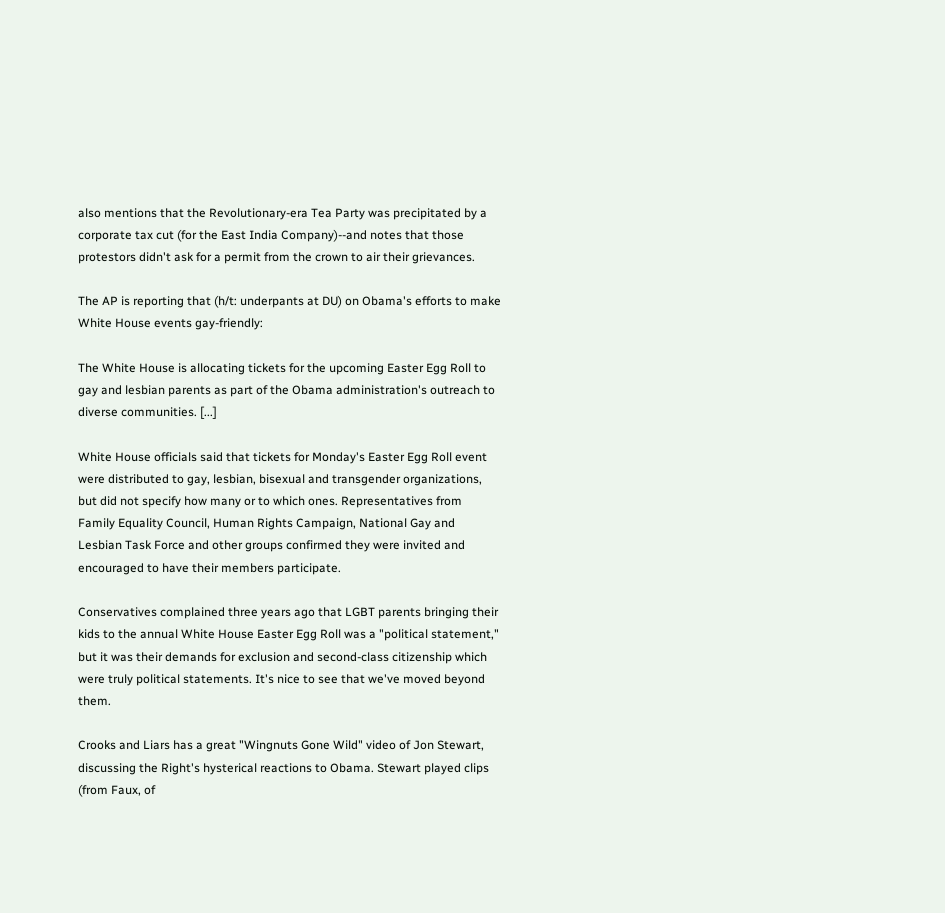also mentions that the Revolutionary-era Tea Party was precipitated by a corporate tax cut (for the East India Company)--and notes that those protestors didn't ask for a permit from the crown to air their grievances.

The AP is reporting that (h/t: underpants at DU) on Obama's efforts to make White House events gay-friendly:

The White House is allocating tickets for the upcoming Easter Egg Roll to gay and lesbian parents as part of the Obama administration's outreach to diverse communities. [...]

White House officials said that tickets for Monday's Easter Egg Roll event were distributed to gay, lesbian, bisexual and transgender organizations, but did not specify how many or to which ones. Representatives from Family Equality Council, Human Rights Campaign, National Gay and Lesbian Task Force and other groups confirmed they were invited and encouraged to have their members participate.

Conservatives complained three years ago that LGBT parents bringing their kids to the annual White House Easter Egg Roll was a "political statement," but it was their demands for exclusion and second-class citizenship which were truly political statements. It's nice to see that we've moved beyond them.

Crooks and Liars has a great "Wingnuts Gone Wild" video of Jon Stewart, discussing the Right's hysterical reactions to Obama. Stewart played clips (from Faux, of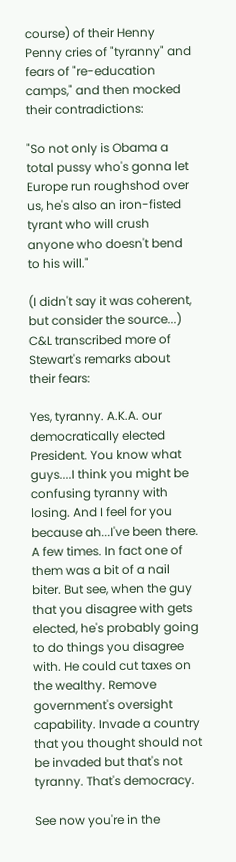course) of their Henny Penny cries of "tyranny" and fears of "re-education camps," and then mocked their contradictions:

"So not only is Obama a total pussy who's gonna let Europe run roughshod over us, he's also an iron-fisted tyrant who will crush anyone who doesn't bend to his will."

(I didn't say it was coherent, but consider the source...) C&L transcribed more of Stewart's remarks about their fears:

Yes, tyranny. A.K.A. our democratically elected President. You know what guys....I think you might be confusing tyranny with losing. And I feel for you because ah...I've been there. A few times. In fact one of them was a bit of a nail biter. But see, when the guy that you disagree with gets elected, he's probably going to do things you disagree with. He could cut taxes on the wealthy. Remove government's oversight capability. Invade a country that you thought should not be invaded but that's not tyranny. That's democracy.

See now you're in the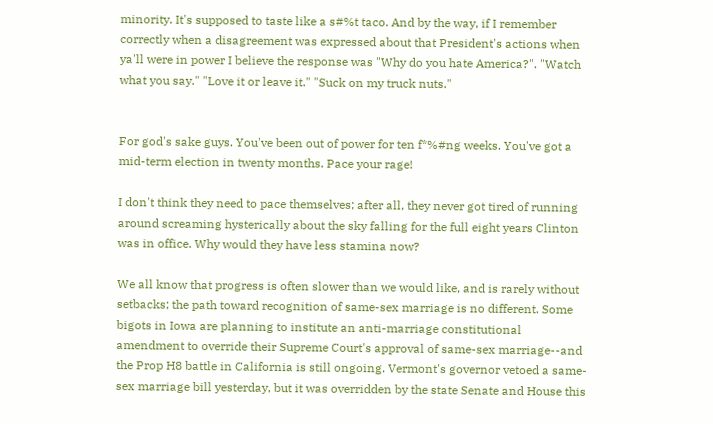minority. It's supposed to taste like a s#%t taco. And by the way, if I remember correctly when a disagreement was expressed about that President's actions when ya'll were in power I believe the response was "Why do you hate America?". "Watch what you say." "Love it or leave it." "Suck on my truck nuts."


For god's sake guys. You've been out of power for ten f*%#ng weeks. You've got a mid-term election in twenty months. Pace your rage!

I don't think they need to pace themselves; after all, they never got tired of running around screaming hysterically about the sky falling for the full eight years Clinton was in office. Why would they have less stamina now?

We all know that progress is often slower than we would like, and is rarely without setbacks; the path toward recognition of same-sex marriage is no different. Some bigots in Iowa are planning to institute an anti-marriage constitutional amendment to override their Supreme Court's approval of same-sex marriage--and the Prop H8 battle in California is still ongoing. Vermont's governor vetoed a same-sex marriage bill yesterday, but it was overridden by the state Senate and House this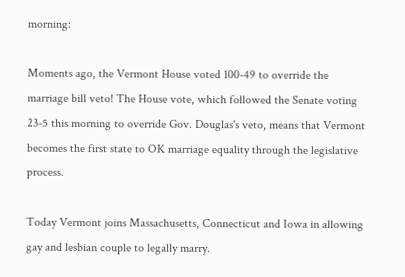morning:

Moments ago, the Vermont House voted 100-49 to override the marriage bill veto! The House vote, which followed the Senate voting 23-5 this morning to override Gov. Douglas's veto, means that Vermont becomes the first state to OK marriage equality through the legislative process.

Today Vermont joins Massachusetts, Connecticut and Iowa in allowing gay and lesbian couple to legally marry.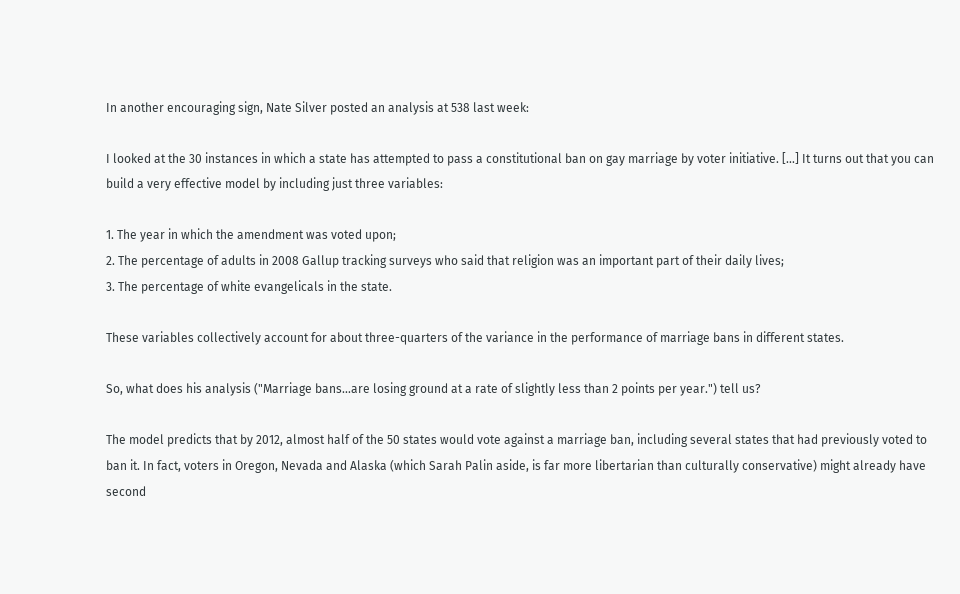In another encouraging sign, Nate Silver posted an analysis at 538 last week:

I looked at the 30 instances in which a state has attempted to pass a constitutional ban on gay marriage by voter initiative. [...] It turns out that you can build a very effective model by including just three variables:

1. The year in which the amendment was voted upon;
2. The percentage of adults in 2008 Gallup tracking surveys who said that religion was an important part of their daily lives;
3. The percentage of white evangelicals in the state.

These variables collectively account for about three-quarters of the variance in the performance of marriage bans in different states.

So, what does his analysis ("Marriage bans...are losing ground at a rate of slightly less than 2 points per year.") tell us?

The model predicts that by 2012, almost half of the 50 states would vote against a marriage ban, including several states that had previously voted to ban it. In fact, voters in Oregon, Nevada and Alaska (which Sarah Palin aside, is far more libertarian than culturally conservative) might already have second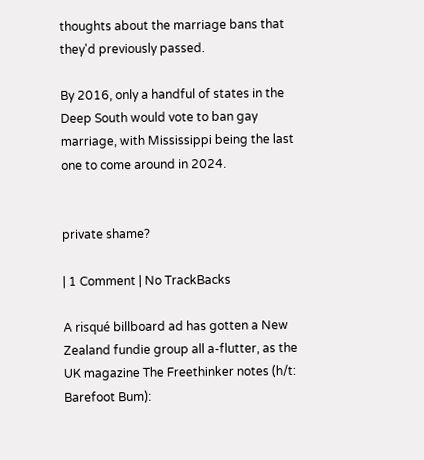thoughts about the marriage bans that they'd previously passed.

By 2016, only a handful of states in the Deep South would vote to ban gay marriage, with Mississippi being the last one to come around in 2024.


private shame?

| 1 Comment | No TrackBacks

A risqué billboard ad has gotten a New Zealand fundie group all a-flutter, as the UK magazine The Freethinker notes (h/t: Barefoot Bum):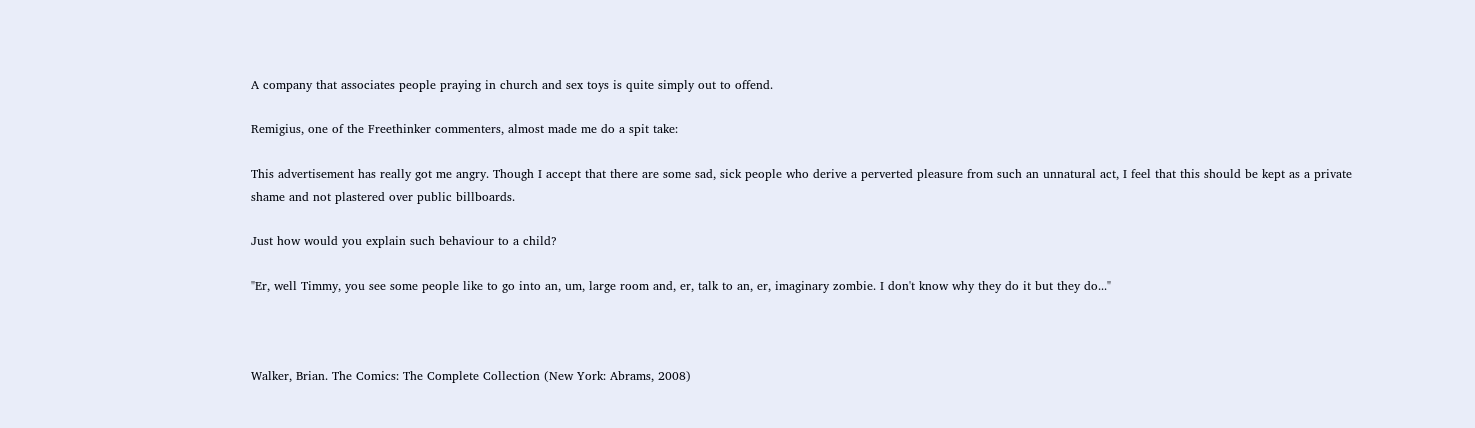A company that associates people praying in church and sex toys is quite simply out to offend.

Remigius, one of the Freethinker commenters, almost made me do a spit take:

This advertisement has really got me angry. Though I accept that there are some sad, sick people who derive a perverted pleasure from such an unnatural act, I feel that this should be kept as a private shame and not plastered over public billboards.

Just how would you explain such behaviour to a child?

"Er, well Timmy, you see some people like to go into an, um, large room and, er, talk to an, er, imaginary zombie. I don't know why they do it but they do..."



Walker, Brian. The Comics: The Complete Collection (New York: Abrams, 2008)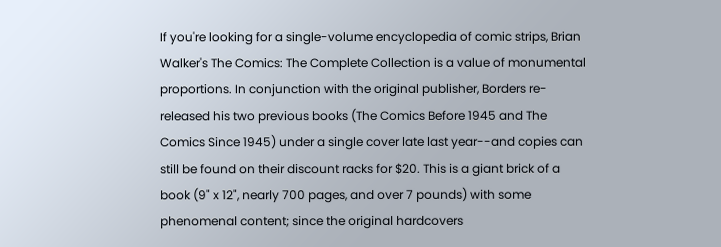If you're looking for a single-volume encyclopedia of comic strips, Brian Walker's The Comics: The Complete Collection is a value of monumental proportions. In conjunction with the original publisher, Borders re-released his two previous books (The Comics Before 1945 and The Comics Since 1945) under a single cover late last year--and copies can still be found on their discount racks for $20. This is a giant brick of a book (9" x 12", nearly 700 pages, and over 7 pounds) with some phenomenal content; since the original hardcovers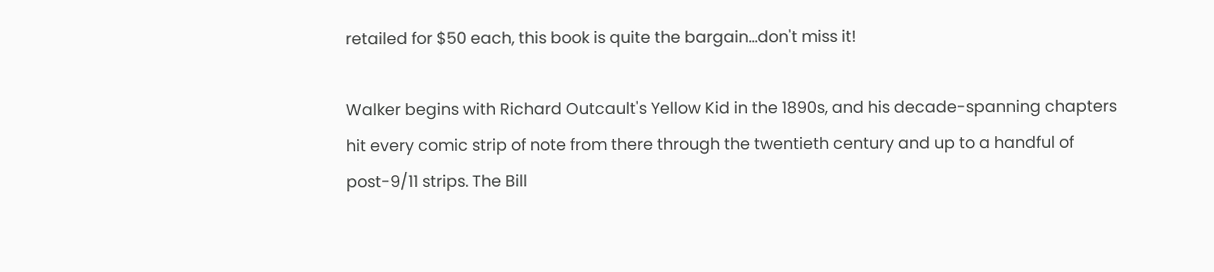retailed for $50 each, this book is quite the bargain...don't miss it!

Walker begins with Richard Outcault's Yellow Kid in the 1890s, and his decade-spanning chapters hit every comic strip of note from there through the twentieth century and up to a handful of post-9/11 strips. The Bill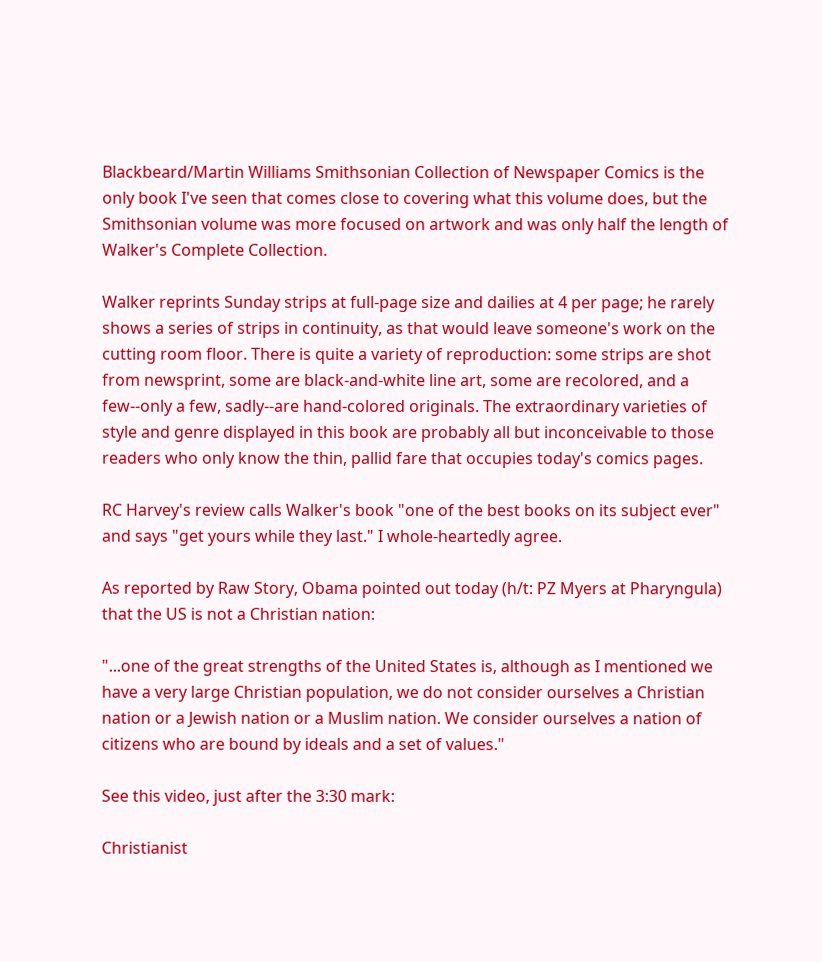Blackbeard/Martin Williams Smithsonian Collection of Newspaper Comics is the only book I've seen that comes close to covering what this volume does, but the Smithsonian volume was more focused on artwork and was only half the length of Walker's Complete Collection.

Walker reprints Sunday strips at full-page size and dailies at 4 per page; he rarely shows a series of strips in continuity, as that would leave someone's work on the cutting room floor. There is quite a variety of reproduction: some strips are shot from newsprint, some are black-and-white line art, some are recolored, and a few--only a few, sadly--are hand-colored originals. The extraordinary varieties of style and genre displayed in this book are probably all but inconceivable to those readers who only know the thin, pallid fare that occupies today's comics pages.

RC Harvey's review calls Walker's book "one of the best books on its subject ever" and says "get yours while they last." I whole-heartedly agree.

As reported by Raw Story, Obama pointed out today (h/t: PZ Myers at Pharyngula) that the US is not a Christian nation:

"...one of the great strengths of the United States is, although as I mentioned we have a very large Christian population, we do not consider ourselves a Christian nation or a Jewish nation or a Muslim nation. We consider ourselves a nation of citizens who are bound by ideals and a set of values."

See this video, just after the 3:30 mark:

Christianist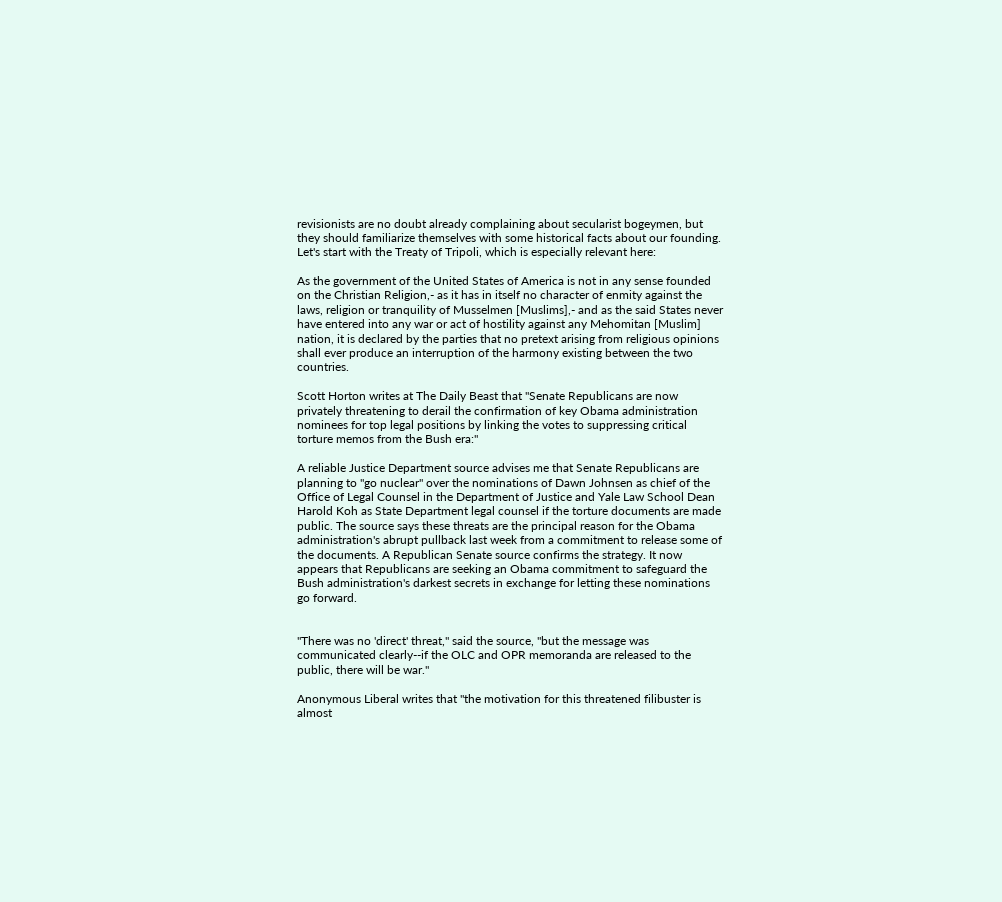revisionists are no doubt already complaining about secularist bogeymen, but they should familiarize themselves with some historical facts about our founding. Let's start with the Treaty of Tripoli, which is especially relevant here:

As the government of the United States of America is not in any sense founded on the Christian Religion,- as it has in itself no character of enmity against the laws, religion or tranquility of Musselmen [Muslims],- and as the said States never have entered into any war or act of hostility against any Mehomitan [Muslim] nation, it is declared by the parties that no pretext arising from religious opinions shall ever produce an interruption of the harmony existing between the two countries.

Scott Horton writes at The Daily Beast that "Senate Republicans are now privately threatening to derail the confirmation of key Obama administration nominees for top legal positions by linking the votes to suppressing critical torture memos from the Bush era:"

A reliable Justice Department source advises me that Senate Republicans are planning to "go nuclear" over the nominations of Dawn Johnsen as chief of the Office of Legal Counsel in the Department of Justice and Yale Law School Dean Harold Koh as State Department legal counsel if the torture documents are made public. The source says these threats are the principal reason for the Obama administration's abrupt pullback last week from a commitment to release some of the documents. A Republican Senate source confirms the strategy. It now appears that Republicans are seeking an Obama commitment to safeguard the Bush administration's darkest secrets in exchange for letting these nominations go forward.


"There was no 'direct' threat," said the source, "but the message was communicated clearly--if the OLC and OPR memoranda are released to the public, there will be war."

Anonymous Liberal writes that "the motivation for this threatened filibuster is almost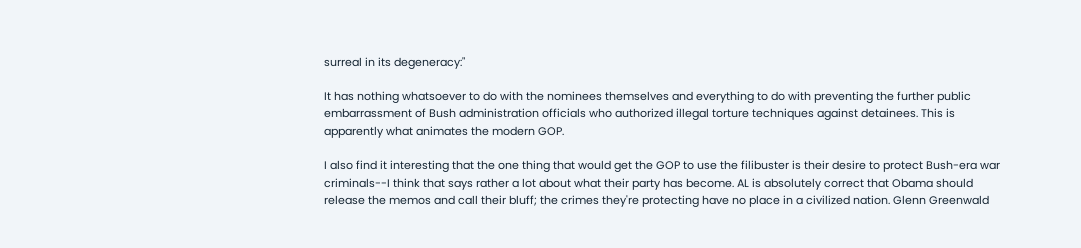surreal in its degeneracy:"

It has nothing whatsoever to do with the nominees themselves and everything to do with preventing the further public embarrassment of Bush administration officials who authorized illegal torture techniques against detainees. This is apparently what animates the modern GOP.

I also find it interesting that the one thing that would get the GOP to use the filibuster is their desire to protect Bush-era war criminals--I think that says rather a lot about what their party has become. AL is absolutely correct that Obama should release the memos and call their bluff; the crimes they're protecting have no place in a civilized nation. Glenn Greenwald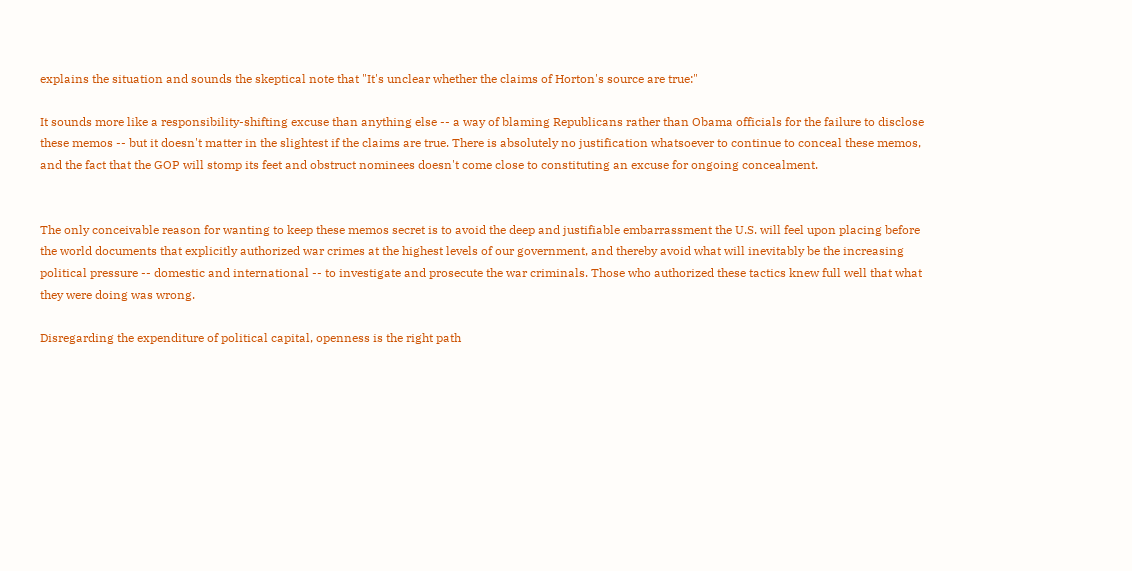explains the situation and sounds the skeptical note that "It's unclear whether the claims of Horton's source are true:"

It sounds more like a responsibility-shifting excuse than anything else -- a way of blaming Republicans rather than Obama officials for the failure to disclose these memos -- but it doesn't matter in the slightest if the claims are true. There is absolutely no justification whatsoever to continue to conceal these memos, and the fact that the GOP will stomp its feet and obstruct nominees doesn't come close to constituting an excuse for ongoing concealment.


The only conceivable reason for wanting to keep these memos secret is to avoid the deep and justifiable embarrassment the U.S. will feel upon placing before the world documents that explicitly authorized war crimes at the highest levels of our government, and thereby avoid what will inevitably be the increasing political pressure -- domestic and international -- to investigate and prosecute the war criminals. Those who authorized these tactics knew full well that what they were doing was wrong.

Disregarding the expenditure of political capital, openness is the right path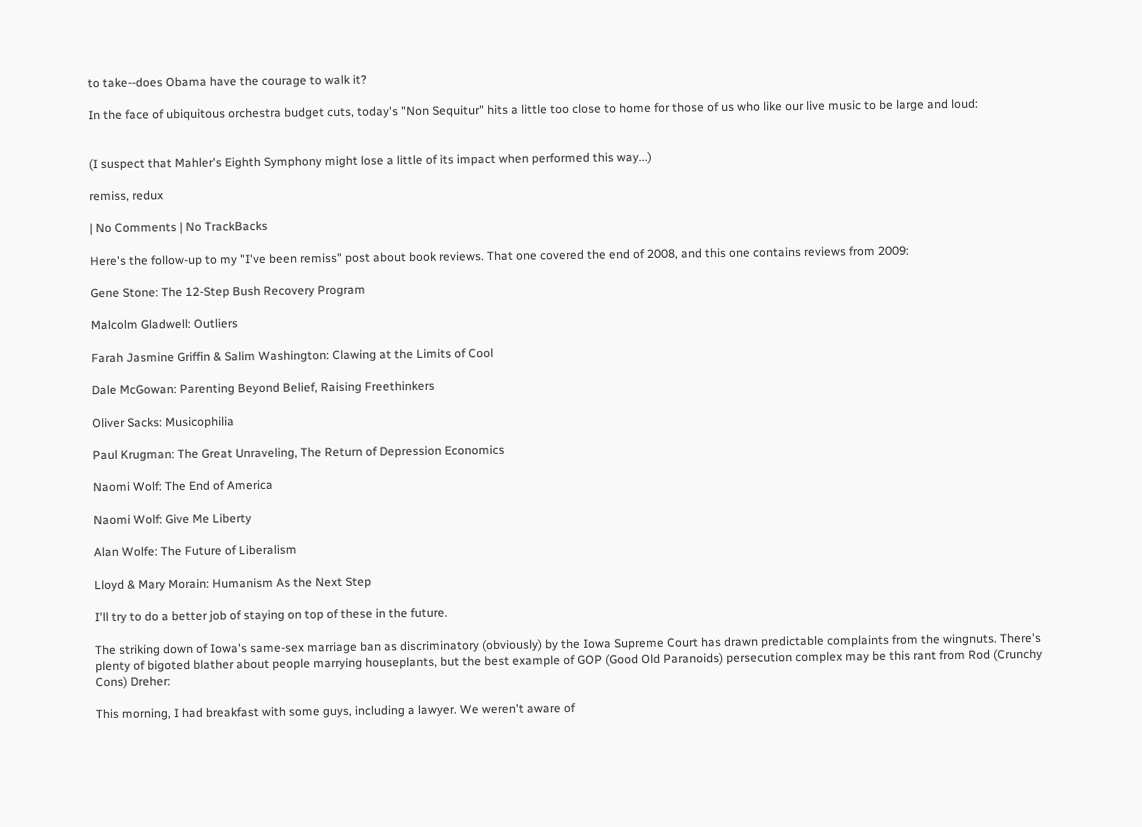to take--does Obama have the courage to walk it?

In the face of ubiquitous orchestra budget cuts, today's "Non Sequitur" hits a little too close to home for those of us who like our live music to be large and loud:


(I suspect that Mahler's Eighth Symphony might lose a little of its impact when performed this way...)

remiss, redux

| No Comments | No TrackBacks

Here's the follow-up to my "I've been remiss" post about book reviews. That one covered the end of 2008, and this one contains reviews from 2009:

Gene Stone: The 12-Step Bush Recovery Program

Malcolm Gladwell: Outliers

Farah Jasmine Griffin & Salim Washington: Clawing at the Limits of Cool

Dale McGowan: Parenting Beyond Belief, Raising Freethinkers

Oliver Sacks: Musicophilia

Paul Krugman: The Great Unraveling, The Return of Depression Economics

Naomi Wolf: The End of America

Naomi Wolf: Give Me Liberty

Alan Wolfe: The Future of Liberalism

Lloyd & Mary Morain: Humanism As the Next Step

I'll try to do a better job of staying on top of these in the future.

The striking down of Iowa's same-sex marriage ban as discriminatory (obviously) by the Iowa Supreme Court has drawn predictable complaints from the wingnuts. There's plenty of bigoted blather about people marrying houseplants, but the best example of GOP (Good Old Paranoids) persecution complex may be this rant from Rod (Crunchy Cons) Dreher:

This morning, I had breakfast with some guys, including a lawyer. We weren't aware of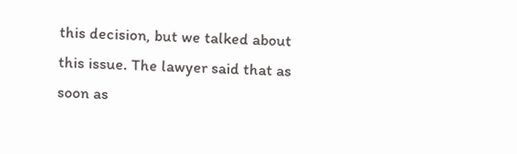this decision, but we talked about this issue. The lawyer said that as soon as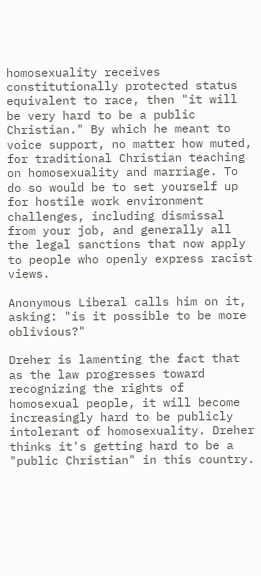homosexuality receives constitutionally protected status equivalent to race, then "it will be very hard to be a public Christian." By which he meant to voice support, no matter how muted, for traditional Christian teaching on homosexuality and marriage. To do so would be to set yourself up for hostile work environment challenges, including dismissal from your job, and generally all the legal sanctions that now apply to people who openly express racist views.

Anonymous Liberal calls him on it, asking: "is it possible to be more oblivious?"

Dreher is lamenting the fact that as the law progresses toward recognizing the rights of homosexual people, it will become increasingly hard to be publicly intolerant of homosexuality. Dreher thinks it's getting hard to be a "public Christian" in this country.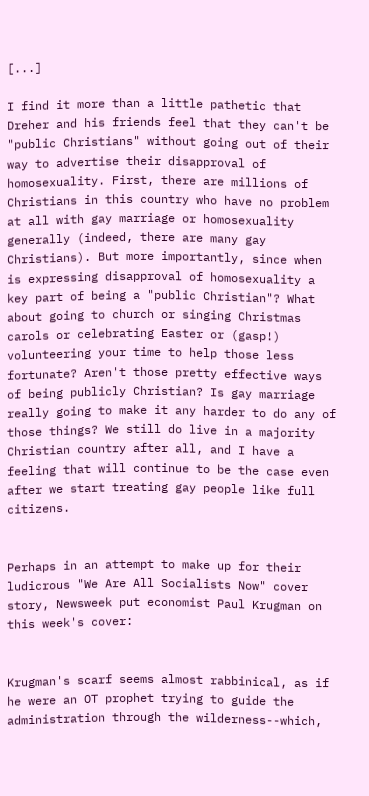[...]

I find it more than a little pathetic that Dreher and his friends feel that they can't be "public Christians" without going out of their way to advertise their disapproval of homosexuality. First, there are millions of Christians in this country who have no problem at all with gay marriage or homosexuality generally (indeed, there are many gay Christians). But more importantly, since when is expressing disapproval of homosexuality a key part of being a "public Christian"? What about going to church or singing Christmas carols or celebrating Easter or (gasp!) volunteering your time to help those less fortunate? Aren't those pretty effective ways of being publicly Christian? Is gay marriage really going to make it any harder to do any of those things? We still do live in a majority Christian country after all, and I have a feeling that will continue to be the case even after we start treating gay people like full citizens.


Perhaps in an attempt to make up for their ludicrous "We Are All Socialists Now" cover story, Newsweek put economist Paul Krugman on this week's cover:


Krugman's scarf seems almost rabbinical, as if he were an OT prophet trying to guide the administration through the wilderness--which,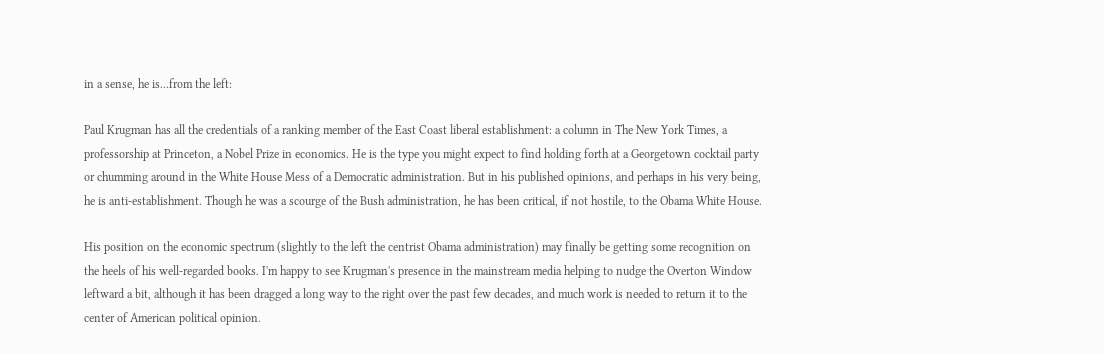in a sense, he is...from the left:

Paul Krugman has all the credentials of a ranking member of the East Coast liberal establishment: a column in The New York Times, a professorship at Princeton, a Nobel Prize in economics. He is the type you might expect to find holding forth at a Georgetown cocktail party or chumming around in the White House Mess of a Democratic administration. But in his published opinions, and perhaps in his very being, he is anti-establishment. Though he was a scourge of the Bush administration, he has been critical, if not hostile, to the Obama White House.

His position on the economic spectrum (slightly to the left the centrist Obama administration) may finally be getting some recognition on the heels of his well-regarded books. I'm happy to see Krugman's presence in the mainstream media helping to nudge the Overton Window leftward a bit, although it has been dragged a long way to the right over the past few decades, and much work is needed to return it to the center of American political opinion.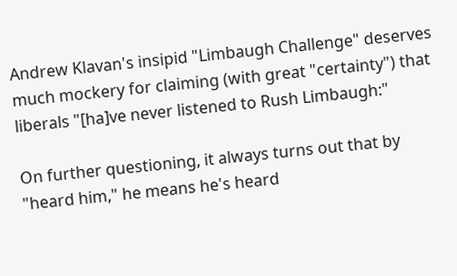Andrew Klavan's insipid "Limbaugh Challenge" deserves much mockery for claiming (with great "certainty") that liberals "[ha]ve never listened to Rush Limbaugh:"

On further questioning, it always turns out that by "heard him," he means he's heard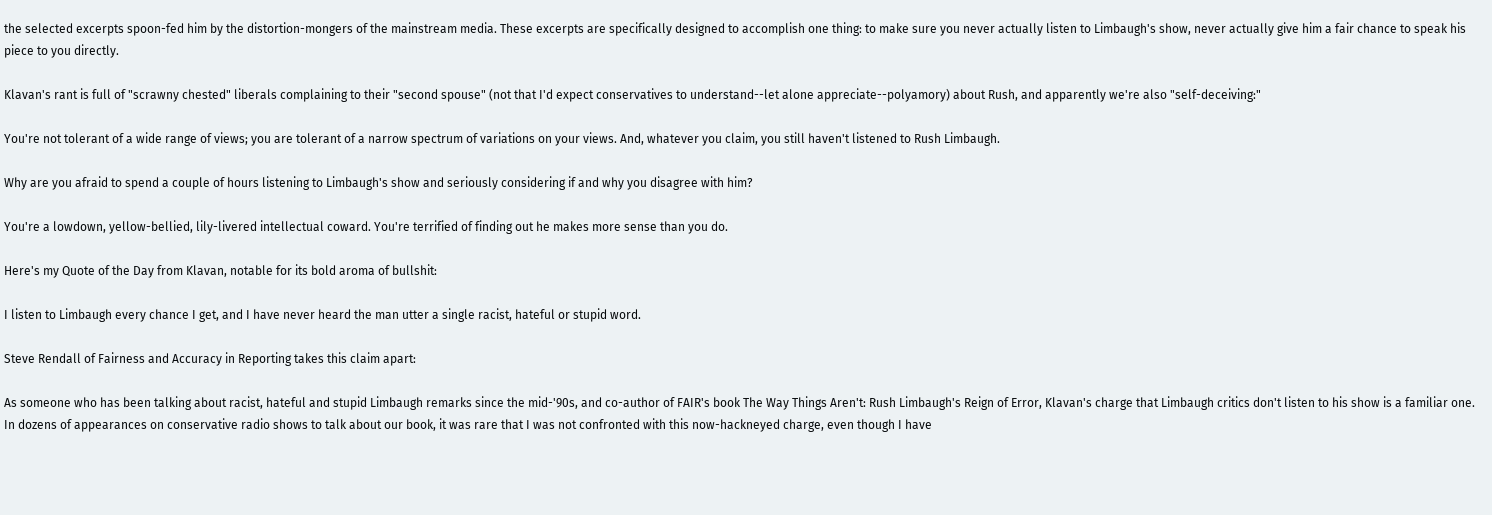the selected excerpts spoon-fed him by the distortion-mongers of the mainstream media. These excerpts are specifically designed to accomplish one thing: to make sure you never actually listen to Limbaugh's show, never actually give him a fair chance to speak his piece to you directly.

Klavan's rant is full of "scrawny chested" liberals complaining to their "second spouse" (not that I'd expect conservatives to understand--let alone appreciate--polyamory) about Rush, and apparently we're also "self-deceiving:"

You're not tolerant of a wide range of views; you are tolerant of a narrow spectrum of variations on your views. And, whatever you claim, you still haven't listened to Rush Limbaugh.

Why are you afraid to spend a couple of hours listening to Limbaugh's show and seriously considering if and why you disagree with him?

You're a lowdown, yellow-bellied, lily-livered intellectual coward. You're terrified of finding out he makes more sense than you do.

Here's my Quote of the Day from Klavan, notable for its bold aroma of bullshit:

I listen to Limbaugh every chance I get, and I have never heard the man utter a single racist, hateful or stupid word.

Steve Rendall of Fairness and Accuracy in Reporting takes this claim apart:

As someone who has been talking about racist, hateful and stupid Limbaugh remarks since the mid-'90s, and co-author of FAIR's book The Way Things Aren't: Rush Limbaugh's Reign of Error, Klavan's charge that Limbaugh critics don't listen to his show is a familiar one. In dozens of appearances on conservative radio shows to talk about our book, it was rare that I was not confronted with this now-hackneyed charge, even though I have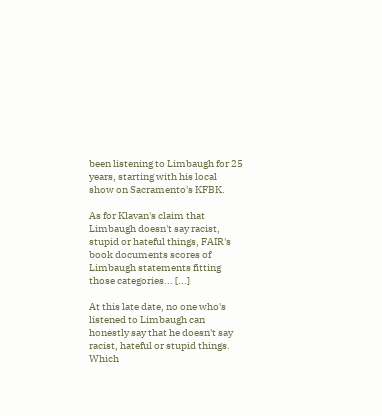been listening to Limbaugh for 25 years, starting with his local show on Sacramento's KFBK.

As for Klavan's claim that Limbaugh doesn't say racist, stupid or hateful things, FAIR's book documents scores of Limbaugh statements fitting those categories... [...]

At this late date, no one who's listened to Limbaugh can honestly say that he doesn't say racist, hateful or stupid things. Which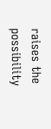raises the possibility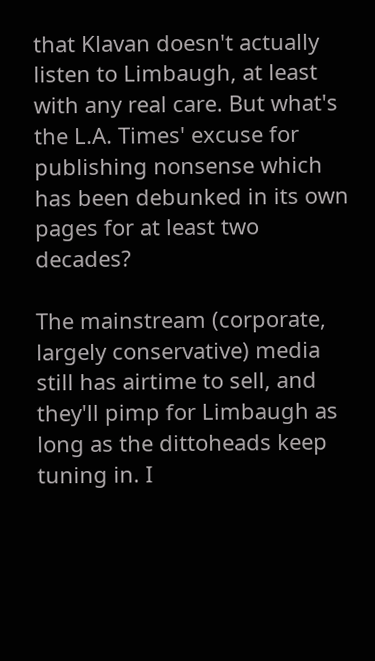that Klavan doesn't actually listen to Limbaugh, at least with any real care. But what's the L.A. Times' excuse for publishing nonsense which has been debunked in its own pages for at least two decades?

The mainstream (corporate, largely conservative) media still has airtime to sell, and they'll pimp for Limbaugh as long as the dittoheads keep tuning in. I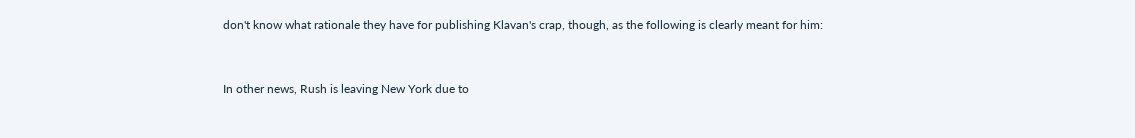don't know what rationale they have for publishing Klavan's crap, though, as the following is clearly meant for him:


In other news, Rush is leaving New York due to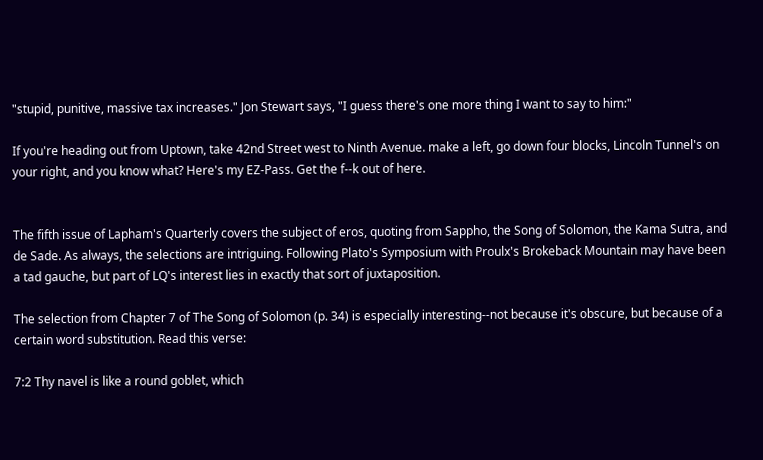"stupid, punitive, massive tax increases." Jon Stewart says, "I guess there's one more thing I want to say to him:"

If you're heading out from Uptown, take 42nd Street west to Ninth Avenue. make a left, go down four blocks, Lincoln Tunnel's on your right, and you know what? Here's my EZ-Pass. Get the f--k out of here.


The fifth issue of Lapham's Quarterly covers the subject of eros, quoting from Sappho, the Song of Solomon, the Kama Sutra, and de Sade. As always, the selections are intriguing. Following Plato's Symposium with Proulx's Brokeback Mountain may have been a tad gauche, but part of LQ's interest lies in exactly that sort of juxtaposition.

The selection from Chapter 7 of The Song of Solomon (p. 34) is especially interesting--not because it's obscure, but because of a certain word substitution. Read this verse:

7:2 Thy navel is like a round goblet, which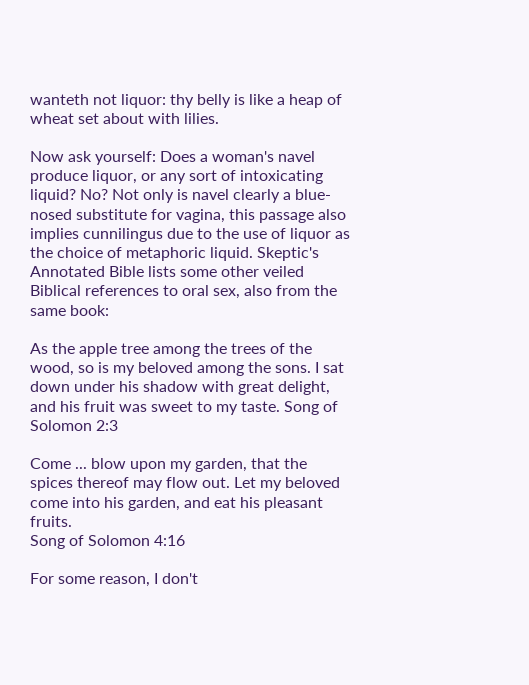wanteth not liquor: thy belly is like a heap of wheat set about with lilies.

Now ask yourself: Does a woman's navel produce liquor, or any sort of intoxicating liquid? No? Not only is navel clearly a blue-nosed substitute for vagina, this passage also implies cunnilingus due to the use of liquor as the choice of metaphoric liquid. Skeptic's Annotated Bible lists some other veiled Biblical references to oral sex, also from the same book:

As the apple tree among the trees of the wood, so is my beloved among the sons. I sat down under his shadow with great delight, and his fruit was sweet to my taste. Song of Solomon 2:3

Come ... blow upon my garden, that the spices thereof may flow out. Let my beloved come into his garden, and eat his pleasant fruits.
Song of Solomon 4:16

For some reason, I don't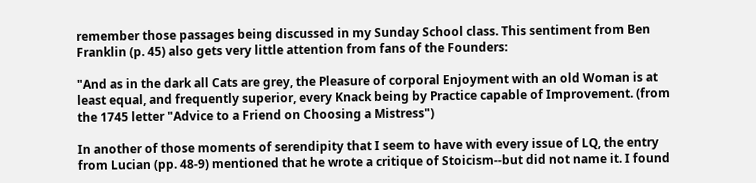remember those passages being discussed in my Sunday School class. This sentiment from Ben Franklin (p. 45) also gets very little attention from fans of the Founders:

"And as in the dark all Cats are grey, the Pleasure of corporal Enjoyment with an old Woman is at least equal, and frequently superior, every Knack being by Practice capable of Improvement. (from the 1745 letter "Advice to a Friend on Choosing a Mistress")

In another of those moments of serendipity that I seem to have with every issue of LQ, the entry from Lucian (pp. 48-9) mentioned that he wrote a critique of Stoicism--but did not name it. I found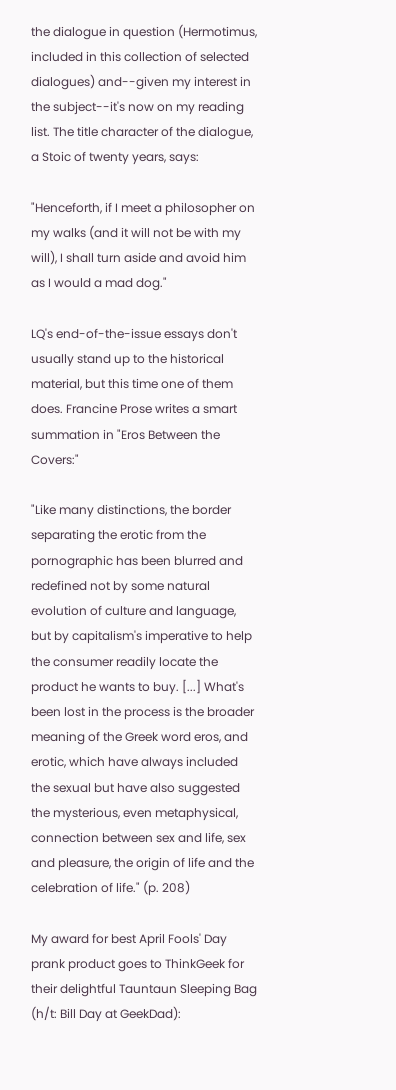the dialogue in question (Hermotimus, included in this collection of selected dialogues) and--given my interest in the subject--it's now on my reading list. The title character of the dialogue, a Stoic of twenty years, says:

"Henceforth, if I meet a philosopher on my walks (and it will not be with my will), I shall turn aside and avoid him as I would a mad dog."

LQ's end-of-the-issue essays don't usually stand up to the historical material, but this time one of them does. Francine Prose writes a smart summation in "Eros Between the Covers:"

"Like many distinctions, the border separating the erotic from the pornographic has been blurred and redefined not by some natural evolution of culture and language, but by capitalism's imperative to help the consumer readily locate the product he wants to buy. [...] What's been lost in the process is the broader meaning of the Greek word eros, and erotic, which have always included the sexual but have also suggested the mysterious, even metaphysical, connection between sex and life, sex and pleasure, the origin of life and the celebration of life." (p. 208)

My award for best April Fools' Day prank product goes to ThinkGeek for their delightful Tauntaun Sleeping Bag (h/t: Bill Day at GeekDad):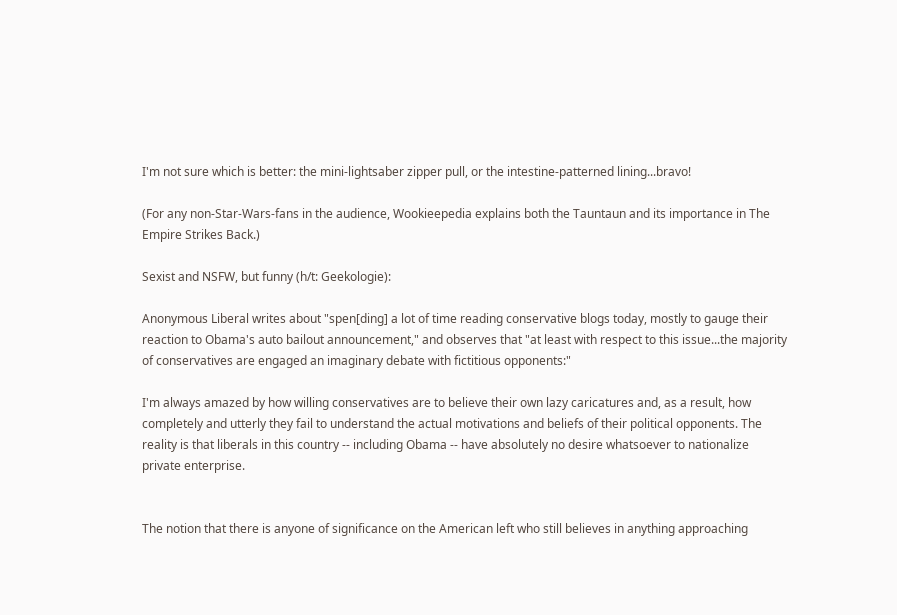I'm not sure which is better: the mini-lightsaber zipper pull, or the intestine-patterned lining...bravo!

(For any non-Star-Wars-fans in the audience, Wookieepedia explains both the Tauntaun and its importance in The Empire Strikes Back.)

Sexist and NSFW, but funny (h/t: Geekologie):

Anonymous Liberal writes about "spen[ding] a lot of time reading conservative blogs today, mostly to gauge their reaction to Obama's auto bailout announcement," and observes that "at least with respect to this issue...the majority of conservatives are engaged an imaginary debate with fictitious opponents:"

I'm always amazed by how willing conservatives are to believe their own lazy caricatures and, as a result, how completely and utterly they fail to understand the actual motivations and beliefs of their political opponents. The reality is that liberals in this country -- including Obama -- have absolutely no desire whatsoever to nationalize private enterprise.


The notion that there is anyone of significance on the American left who still believes in anything approaching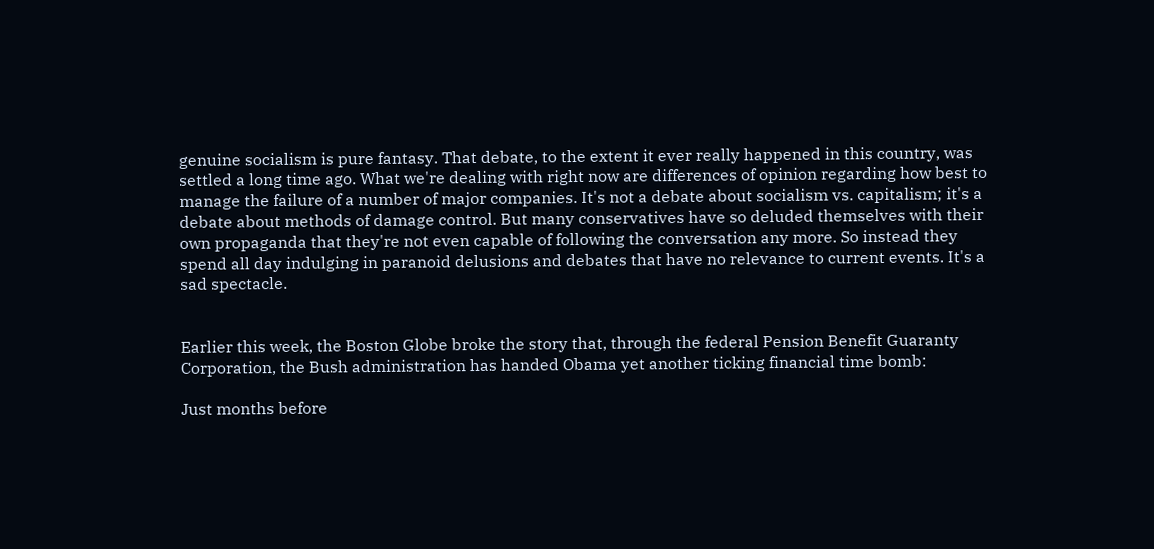genuine socialism is pure fantasy. That debate, to the extent it ever really happened in this country, was settled a long time ago. What we're dealing with right now are differences of opinion regarding how best to manage the failure of a number of major companies. It's not a debate about socialism vs. capitalism; it's a debate about methods of damage control. But many conservatives have so deluded themselves with their own propaganda that they're not even capable of following the conversation any more. So instead they spend all day indulging in paranoid delusions and debates that have no relevance to current events. It's a sad spectacle.


Earlier this week, the Boston Globe broke the story that, through the federal Pension Benefit Guaranty Corporation, the Bush administration has handed Obama yet another ticking financial time bomb:

Just months before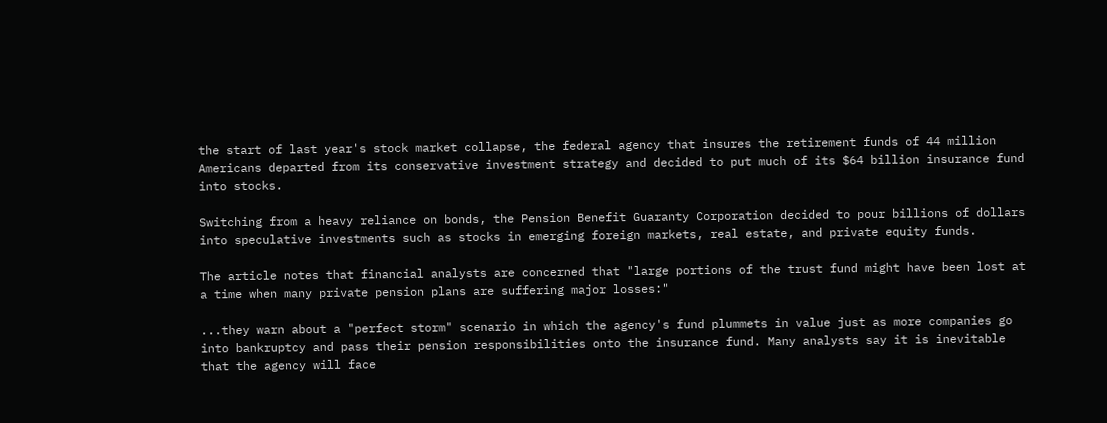the start of last year's stock market collapse, the federal agency that insures the retirement funds of 44 million Americans departed from its conservative investment strategy and decided to put much of its $64 billion insurance fund into stocks.

Switching from a heavy reliance on bonds, the Pension Benefit Guaranty Corporation decided to pour billions of dollars into speculative investments such as stocks in emerging foreign markets, real estate, and private equity funds.

The article notes that financial analysts are concerned that "large portions of the trust fund might have been lost at a time when many private pension plans are suffering major losses:"

...they warn about a "perfect storm" scenario in which the agency's fund plummets in value just as more companies go into bankruptcy and pass their pension responsibilities onto the insurance fund. Many analysts say it is inevitable that the agency will face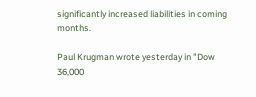significantly increased liabilities in coming months.

Paul Krugman wrote yesterday in "Dow 36,000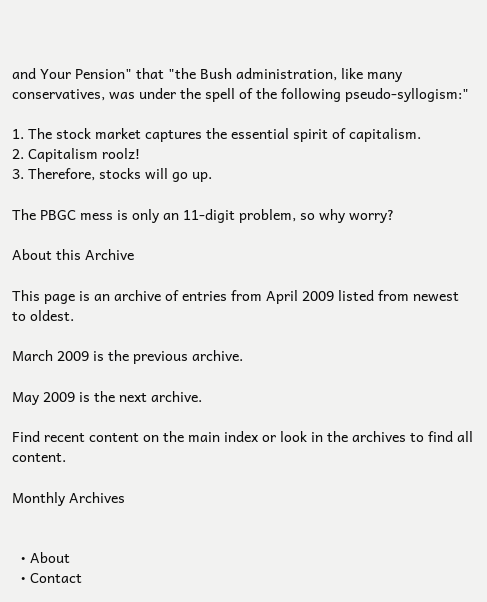and Your Pension" that "the Bush administration, like many conservatives, was under the spell of the following pseudo-syllogism:"

1. The stock market captures the essential spirit of capitalism.
2. Capitalism roolz!
3. Therefore, stocks will go up.

The PBGC mess is only an 11-digit problem, so why worry?

About this Archive

This page is an archive of entries from April 2009 listed from newest to oldest.

March 2009 is the previous archive.

May 2009 is the next archive.

Find recent content on the main index or look in the archives to find all content.

Monthly Archives


  • About
  • Contact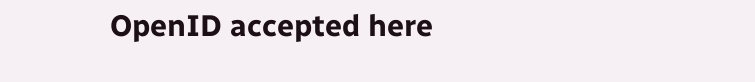OpenID accepted here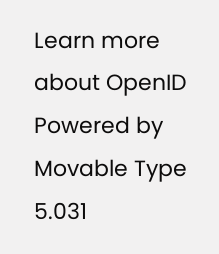Learn more about OpenID
Powered by Movable Type 5.031